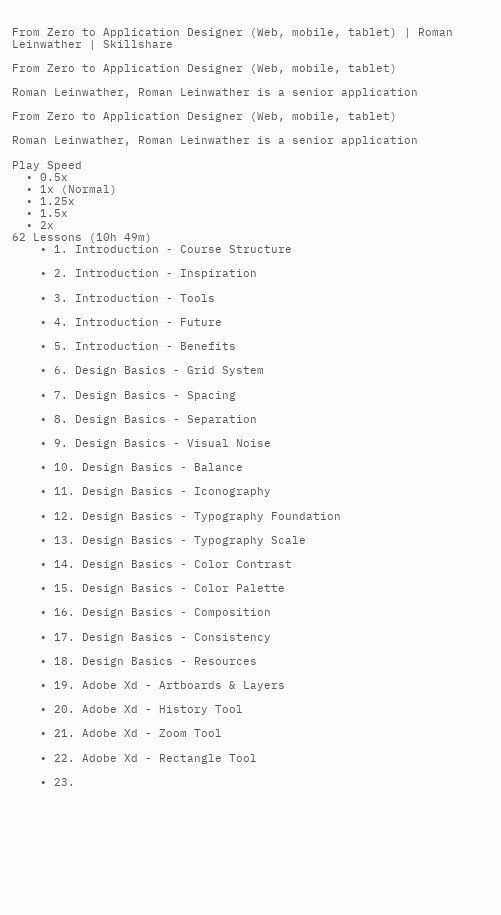From Zero to Application Designer (Web, mobile, tablet) | Roman Leinwather | Skillshare

From Zero to Application Designer (Web, mobile, tablet)

Roman Leinwather, Roman Leinwather is a senior application

From Zero to Application Designer (Web, mobile, tablet)

Roman Leinwather, Roman Leinwather is a senior application

Play Speed
  • 0.5x
  • 1x (Normal)
  • 1.25x
  • 1.5x
  • 2x
62 Lessons (10h 49m)
    • 1. Introduction - Course Structure

    • 2. Introduction - Inspiration

    • 3. Introduction - Tools

    • 4. Introduction - Future

    • 5. Introduction - Benefits

    • 6. Design Basics - Grid System

    • 7. Design Basics - Spacing

    • 8. Design Basics - Separation

    • 9. Design Basics - Visual Noise

    • 10. Design Basics - Balance

    • 11. Design Basics - Iconography

    • 12. Design Basics - Typography Foundation

    • 13. Design Basics - Typography Scale

    • 14. Design Basics - Color Contrast

    • 15. Design Basics - Color Palette

    • 16. Design Basics - Composition

    • 17. Design Basics - Consistency

    • 18. Design Basics - Resources

    • 19. Adobe Xd - Artboards & Layers

    • 20. Adobe Xd - History Tool

    • 21. Adobe Xd - Zoom Tool

    • 22. Adobe Xd - Rectangle Tool

    • 23.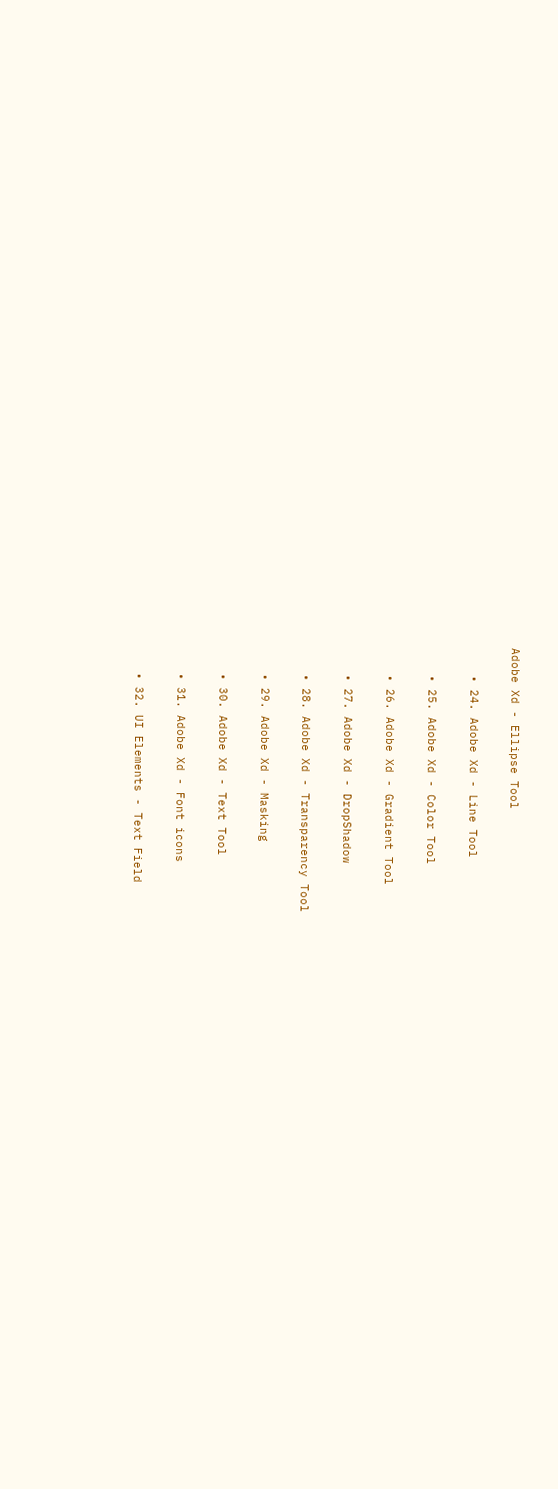Adobe Xd - Ellipse Tool

    • 24. Adobe Xd - Line Tool

    • 25. Adobe Xd - Color Tool

    • 26. Adobe Xd - Gradient Tool

    • 27. Adobe Xd - DropShadow

    • 28. Adobe Xd - Transparency Tool

    • 29. Adobe Xd - Masking

    • 30. Adobe Xd - Text Tool

    • 31. Adobe Xd - Font icons

    • 32. UI Elements - Text Field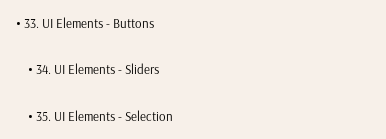• 33. UI Elements - Buttons

    • 34. UI Elements - Sliders

    • 35. UI Elements - Selection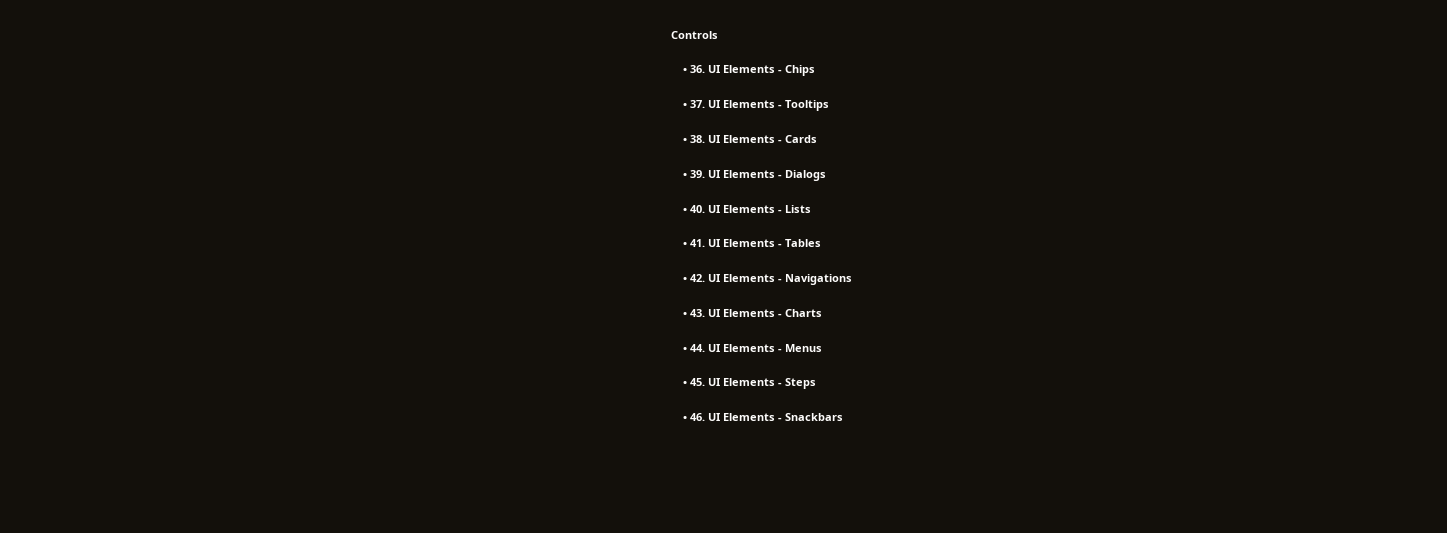Controls

    • 36. UI Elements - Chips

    • 37. UI Elements - Tooltips

    • 38. UI Elements - Cards

    • 39. UI Elements - Dialogs

    • 40. UI Elements - Lists

    • 41. UI Elements - Tables

    • 42. UI Elements - Navigations

    • 43. UI Elements - Charts

    • 44. UI Elements - Menus

    • 45. UI Elements - Steps

    • 46. UI Elements - Snackbars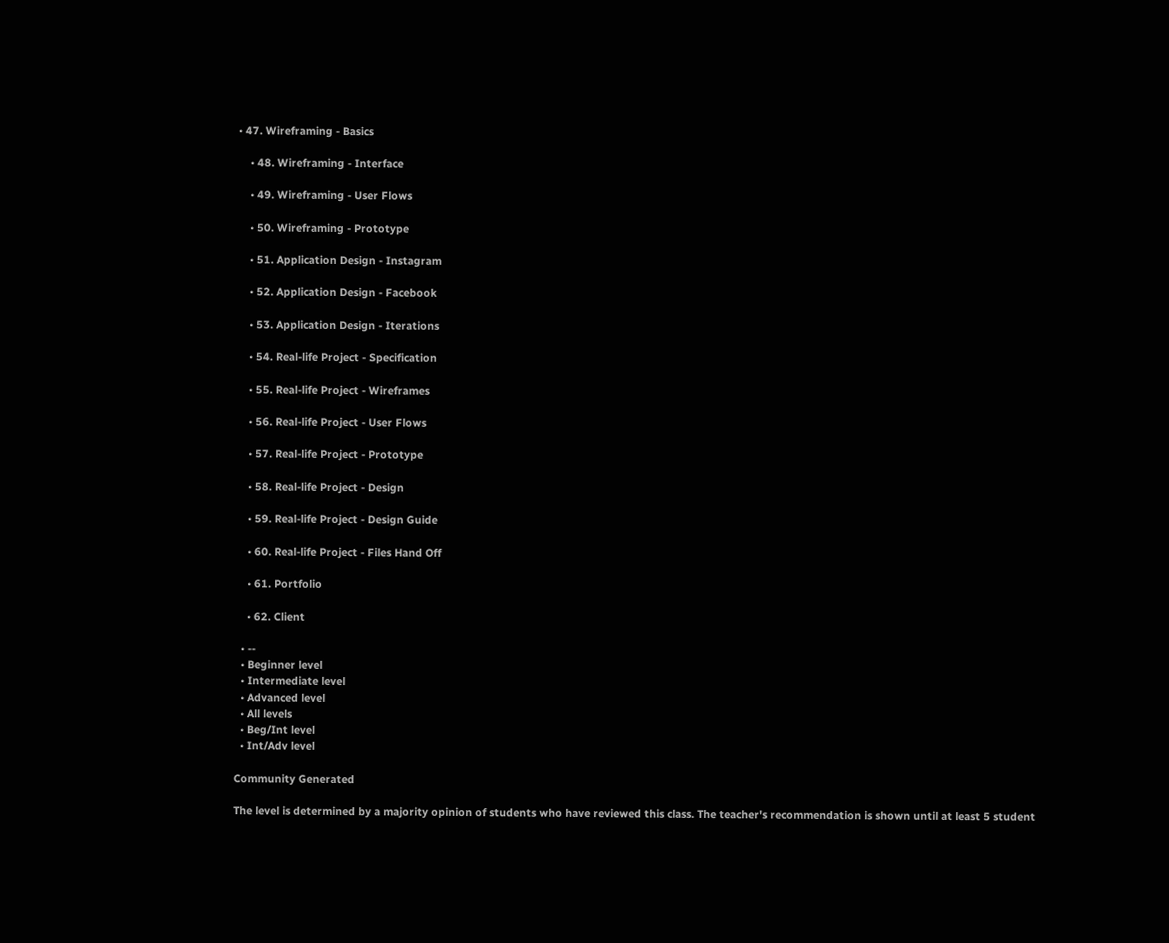• 47. Wireframing - Basics

    • 48. Wireframing - Interface

    • 49. Wireframing - User Flows

    • 50. Wireframing - Prototype

    • 51. Application Design - Instagram

    • 52. Application Design - Facebook

    • 53. Application Design - Iterations

    • 54. Real-life Project - Specification

    • 55. Real-life Project - Wireframes

    • 56. Real-life Project - User Flows

    • 57. Real-life Project - Prototype

    • 58. Real-life Project - Design

    • 59. Real-life Project - Design Guide

    • 60. Real-life Project - Files Hand Off

    • 61. Portfolio

    • 62. Client

  • --
  • Beginner level
  • Intermediate level
  • Advanced level
  • All levels
  • Beg/Int level
  • Int/Adv level

Community Generated

The level is determined by a majority opinion of students who have reviewed this class. The teacher's recommendation is shown until at least 5 student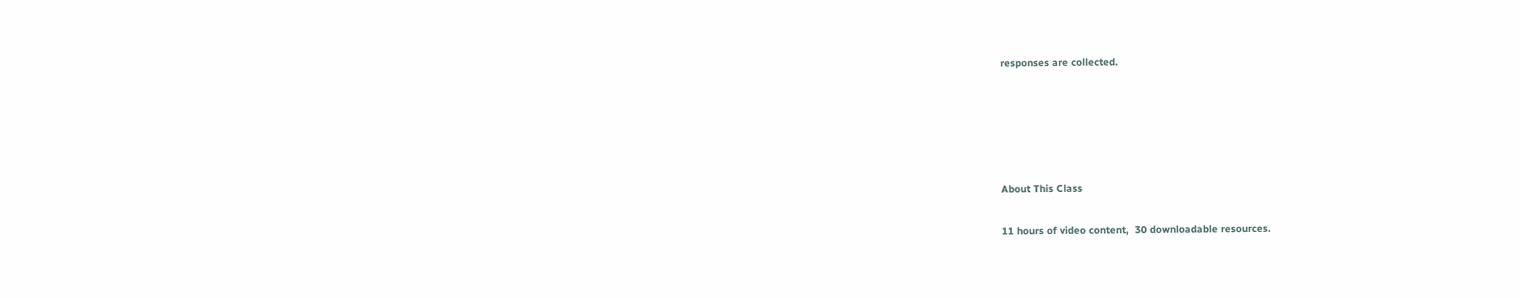responses are collected.





About This Class

11 hours of video content,  30 downloadable resources.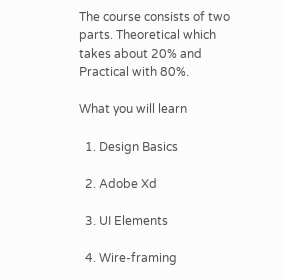The course consists of two parts. Theoretical which takes about 20% and Practical with 80%.

What you will learn

  1. Design Basics

  2. Adobe Xd

  3. UI Elements

  4. Wire-framing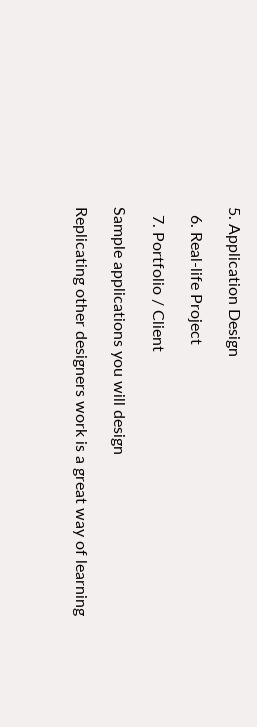5. Application Design

  6. Real-life Project

  7. Portfolio / Client

Sample applications you will design

Replicating other designers work is a great way of learning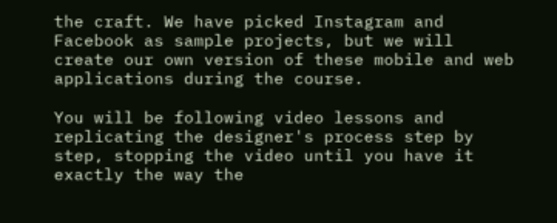the craft. We have picked Instagram and Facebook as sample projects, but we will create our own version of these mobile and web applications during the course.

You will be following video lessons and replicating the designer's process step by step, stopping the video until you have it exactly the way the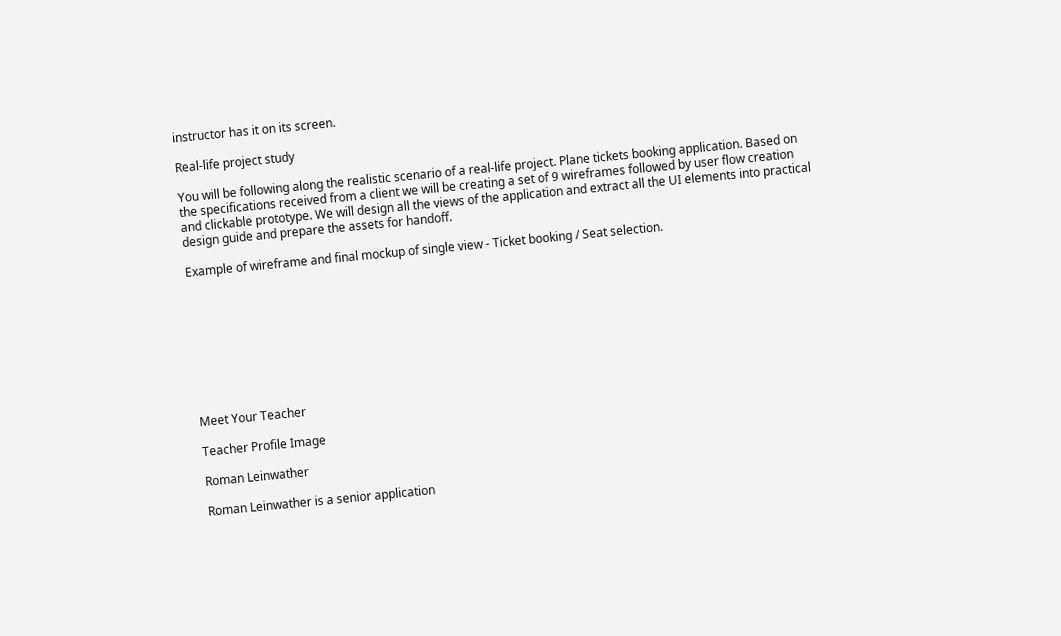instructor has it on its screen.

Real-life project study

You will be following along the realistic scenario of a real-life project. Plane tickets booking application. Based on the specifications received from a client we will be creating a set of 9 wireframes followed by user flow creation and clickable prototype. We will design all the views of the application and extract all the UI elements into practical design guide and prepare the assets for handoff.

Example of wireframe and final mockup of single view - Ticket booking / Seat selection.









Meet Your Teacher

Teacher Profile Image

Roman Leinwather

Roman Leinwather is a senior application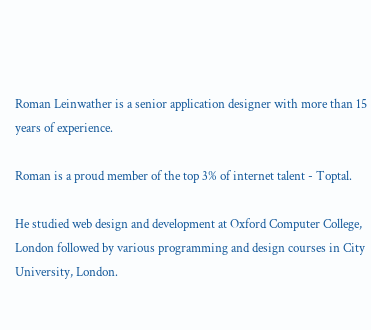Roman Leinwather is a senior application designer with more than 15 years of experience.

Roman is a proud member of the top 3% of internet talent - Toptal.

He studied web design and development at Oxford Computer College, London followed by various programming and design courses in City University, London.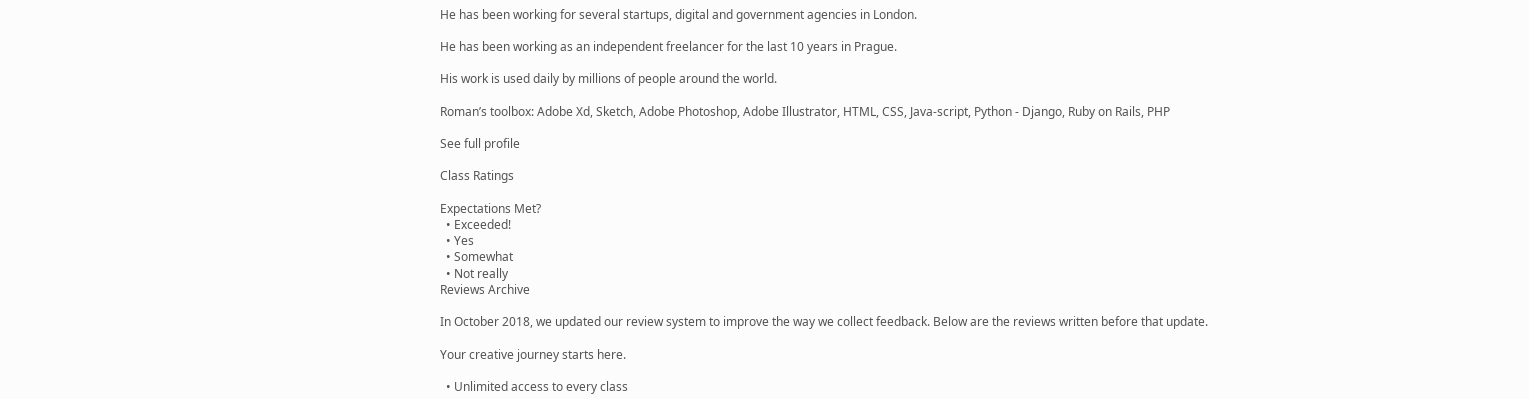He has been working for several startups, digital and government agencies in London.

He has been working as an independent freelancer for the last 10 years in Prague.

His work is used daily by millions of people around the world.

Roman’s toolbox: Adobe Xd, Sketch, Adobe Photoshop, Adobe Illustrator, HTML, CSS, Java-script, Python - Django, Ruby on Rails, PHP

See full profile

Class Ratings

Expectations Met?
  • Exceeded!
  • Yes
  • Somewhat
  • Not really
Reviews Archive

In October 2018, we updated our review system to improve the way we collect feedback. Below are the reviews written before that update.

Your creative journey starts here.

  • Unlimited access to every class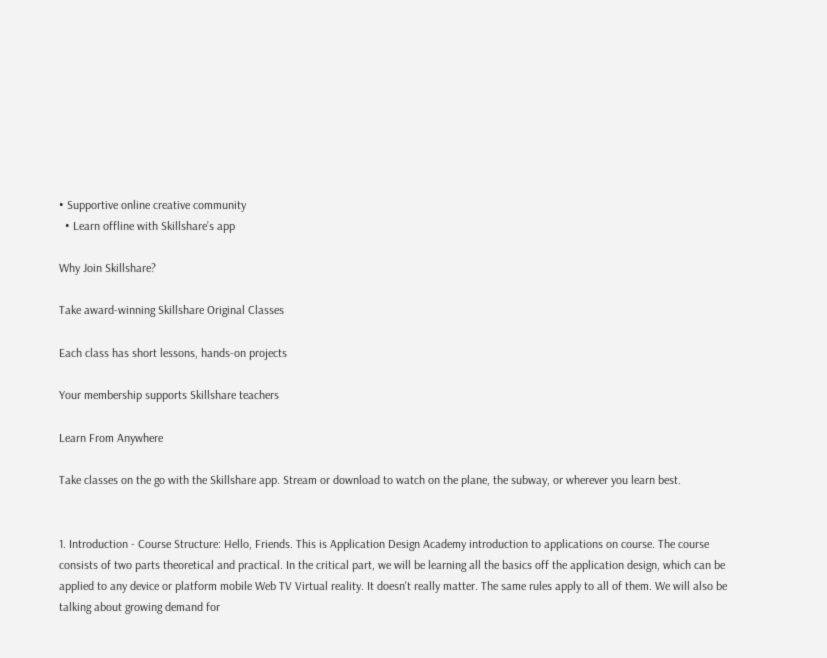• Supportive online creative community
  • Learn offline with Skillshare’s app

Why Join Skillshare?

Take award-winning Skillshare Original Classes

Each class has short lessons, hands-on projects

Your membership supports Skillshare teachers

Learn From Anywhere

Take classes on the go with the Skillshare app. Stream or download to watch on the plane, the subway, or wherever you learn best.


1. Introduction - Course Structure: Hello, Friends. This is Application Design Academy introduction to applications on course. The course consists of two parts theoretical and practical. In the critical part, we will be learning all the basics off the application design, which can be applied to any device or platform mobile Web TV Virtual reality. It doesn't really matter. The same rules apply to all of them. We will also be talking about growing demand for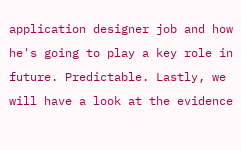application designer job and how he's going to play a key role in future. Predictable. Lastly, we will have a look at the evidence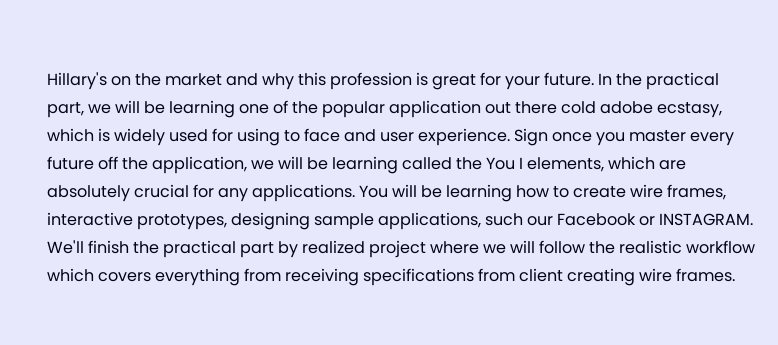Hillary's on the market and why this profession is great for your future. In the practical part, we will be learning one of the popular application out there cold adobe ecstasy, which is widely used for using to face and user experience. Sign once you master every future off the application, we will be learning called the You I elements, which are absolutely crucial for any applications. You will be learning how to create wire frames, interactive prototypes, designing sample applications, such our Facebook or INSTAGRAM. We'll finish the practical part by realized project where we will follow the realistic workflow which covers everything from receiving specifications from client creating wire frames.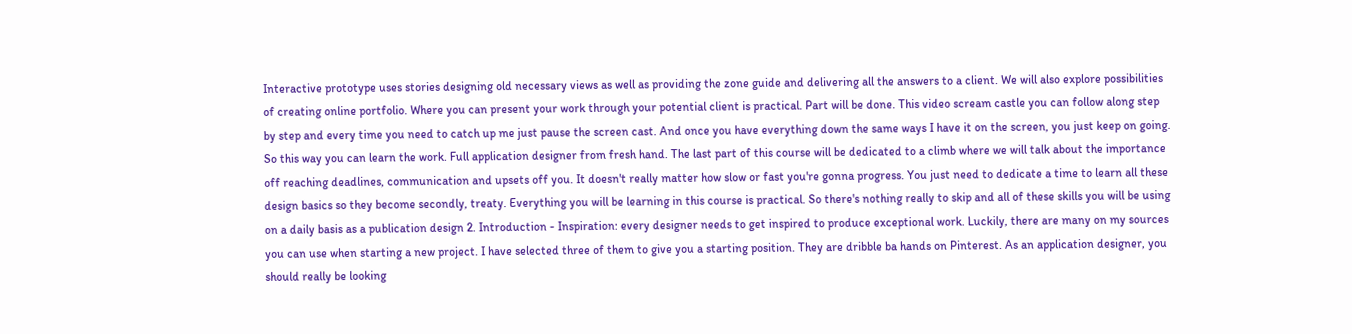Interactive prototype uses stories designing old necessary views as well as providing the zone guide and delivering all the answers to a client. We will also explore possibilities of creating online portfolio. Where you can present your work through your potential client is practical. Part will be done. This video scream castle you can follow along step by step and every time you need to catch up me just pause the screen cast. And once you have everything down the same ways I have it on the screen, you just keep on going. So this way you can learn the work. Full application designer from fresh hand. The last part of this course will be dedicated to a climb where we will talk about the importance off reaching deadlines, communication and upsets off you. It doesn't really matter how slow or fast you're gonna progress. You just need to dedicate a time to learn all these design basics so they become secondly, treaty. Everything you will be learning in this course is practical. So there's nothing really to skip and all of these skills you will be using on a daily basis as a publication design 2. Introduction - Inspiration: every designer needs to get inspired to produce exceptional work. Luckily, there are many on my sources you can use when starting a new project. I have selected three of them to give you a starting position. They are dribble ba hands on Pinterest. As an application designer, you should really be looking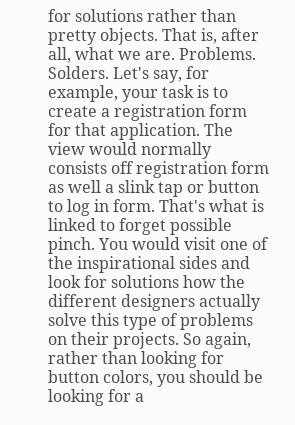for solutions rather than pretty objects. That is, after all, what we are. Problems. Solders. Let's say, for example, your task is to create a registration form for that application. The view would normally consists off registration form as well a slink tap or button to log in form. That's what is linked to forget possible pinch. You would visit one of the inspirational sides and look for solutions how the different designers actually solve this type of problems on their projects. So again, rather than looking for button colors, you should be looking for a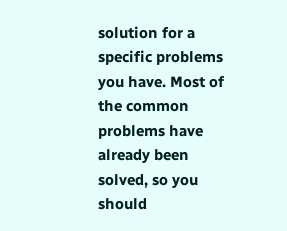solution for a specific problems you have. Most of the common problems have already been solved, so you should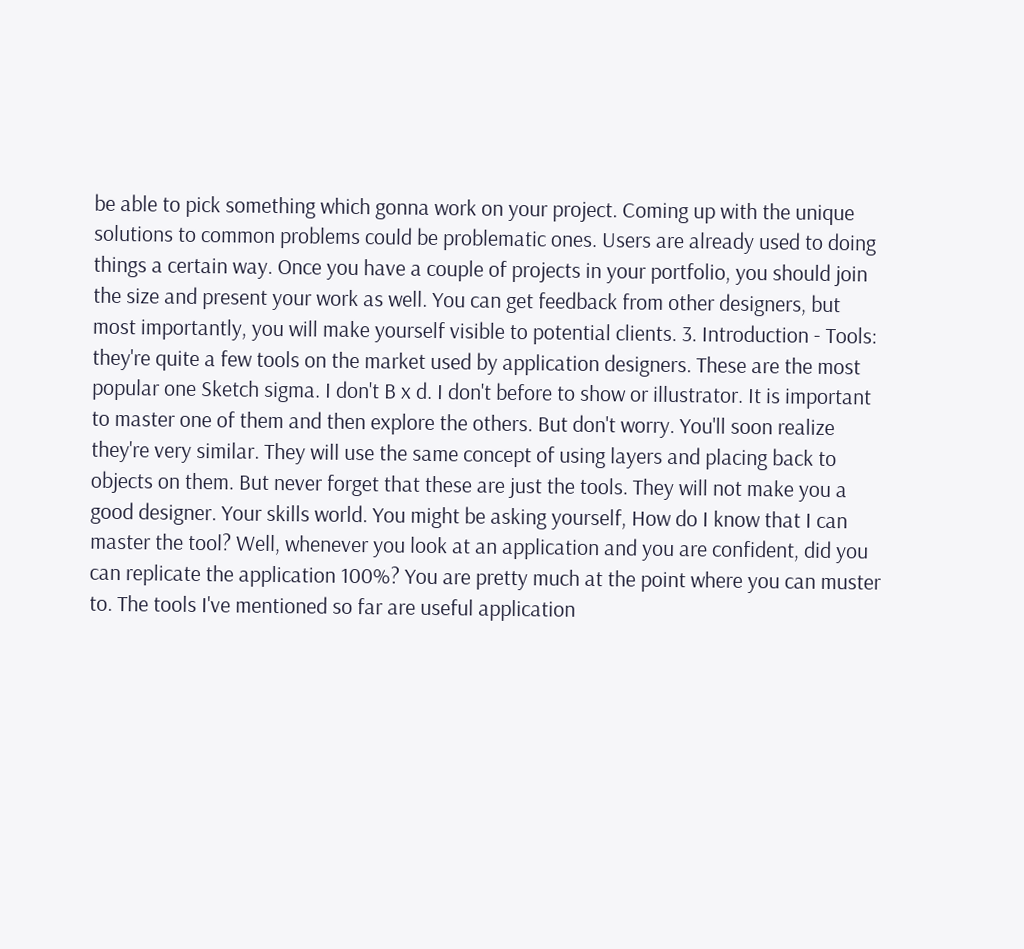be able to pick something which gonna work on your project. Coming up with the unique solutions to common problems could be problematic ones. Users are already used to doing things a certain way. Once you have a couple of projects in your portfolio, you should join the size and present your work as well. You can get feedback from other designers, but most importantly, you will make yourself visible to potential clients. 3. Introduction - Tools: they're quite a few tools on the market used by application designers. These are the most popular one Sketch sigma. I don't B x d. I don't before to show or illustrator. It is important to master one of them and then explore the others. But don't worry. You'll soon realize they're very similar. They will use the same concept of using layers and placing back to objects on them. But never forget that these are just the tools. They will not make you a good designer. Your skills world. You might be asking yourself, How do I know that I can master the tool? Well, whenever you look at an application and you are confident, did you can replicate the application 100%? You are pretty much at the point where you can muster to. The tools I've mentioned so far are useful application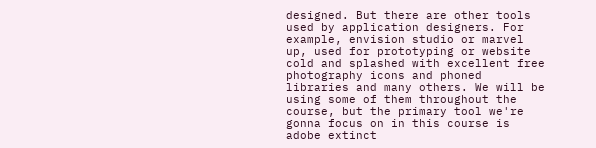designed. But there are other tools used by application designers. For example, envision studio or marvel up, used for prototyping or website cold and splashed with excellent free photography icons and phoned libraries and many others. We will be using some of them throughout the course, but the primary tool we're gonna focus on in this course is adobe extinct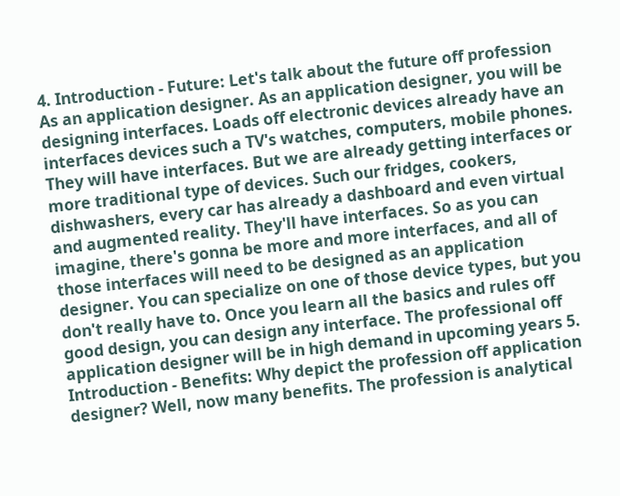4. Introduction - Future: Let's talk about the future off profession As an application designer. As an application designer, you will be designing interfaces. Loads off electronic devices already have an interfaces devices such a TV's watches, computers, mobile phones. They will have interfaces. But we are already getting interfaces or more traditional type of devices. Such our fridges, cookers, dishwashers, every car has already a dashboard and even virtual and augmented reality. They'll have interfaces. So as you can imagine, there's gonna be more and more interfaces, and all of those interfaces will need to be designed as an application designer. You can specialize on one of those device types, but you don't really have to. Once you learn all the basics and rules off good design, you can design any interface. The professional off application designer will be in high demand in upcoming years 5. Introduction - Benefits: Why depict the profession off application designer? Well, now many benefits. The profession is analytical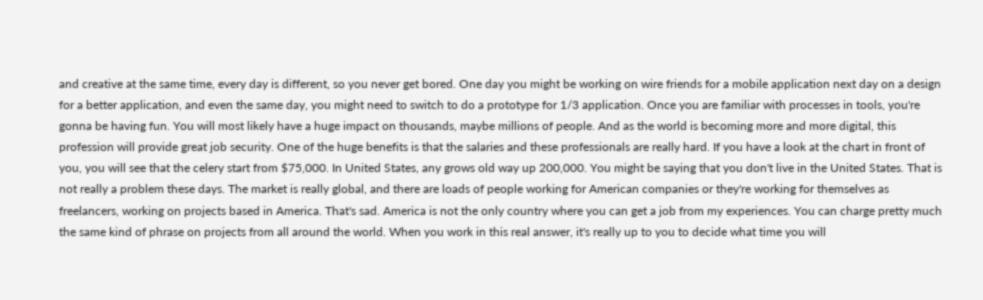and creative at the same time, every day is different, so you never get bored. One day you might be working on wire friends for a mobile application next day on a design for a better application, and even the same day, you might need to switch to do a prototype for 1/3 application. Once you are familiar with processes in tools, you're gonna be having fun. You will most likely have a huge impact on thousands, maybe millions of people. And as the world is becoming more and more digital, this profession will provide great job security. One of the huge benefits is that the salaries and these professionals are really hard. If you have a look at the chart in front of you, you will see that the celery start from $75,000. In United States, any grows old way up 200,000. You might be saying that you don't live in the United States. That is not really a problem these days. The market is really global, and there are loads of people working for American companies or they're working for themselves as freelancers, working on projects based in America. That's sad. America is not the only country where you can get a job from my experiences. You can charge pretty much the same kind of phrase on projects from all around the world. When you work in this real answer, it's really up to you to decide what time you will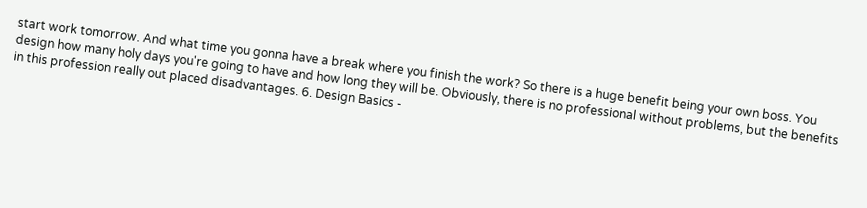start work tomorrow. And what time you gonna have a break where you finish the work? So there is a huge benefit being your own boss. You design how many holy days you're going to have and how long they will be. Obviously, there is no professional without problems, but the benefits in this profession really out placed disadvantages. 6. Design Basics -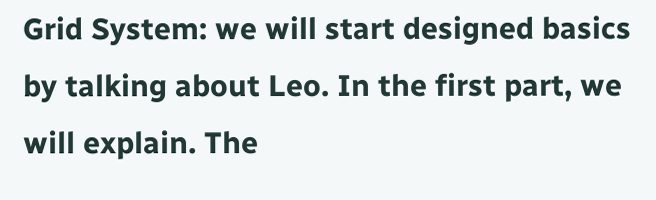Grid System: we will start designed basics by talking about Leo. In the first part, we will explain. The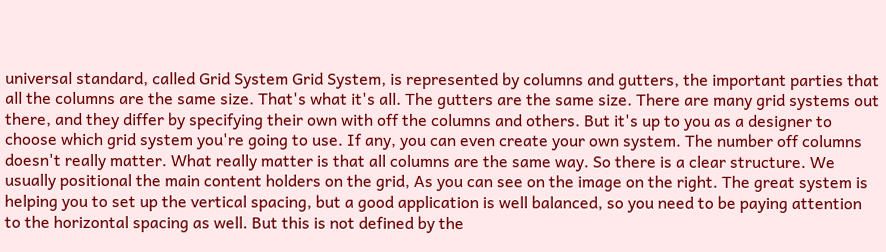universal standard, called Grid System Grid System, is represented by columns and gutters, the important parties that all the columns are the same size. That's what it's all. The gutters are the same size. There are many grid systems out there, and they differ by specifying their own with off the columns and others. But it's up to you as a designer to choose which grid system you're going to use. If any, you can even create your own system. The number off columns doesn't really matter. What really matter is that all columns are the same way. So there is a clear structure. We usually positional the main content holders on the grid, As you can see on the image on the right. The great system is helping you to set up the vertical spacing, but a good application is well balanced, so you need to be paying attention to the horizontal spacing as well. But this is not defined by the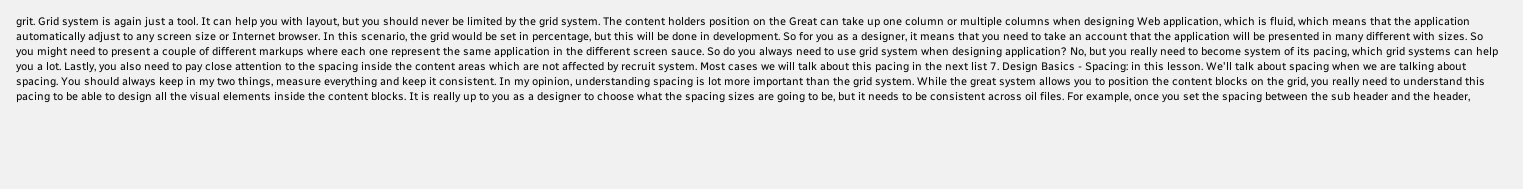grit. Grid system is again just a tool. It can help you with layout, but you should never be limited by the grid system. The content holders position on the Great can take up one column or multiple columns when designing Web application, which is fluid, which means that the application automatically adjust to any screen size or Internet browser. In this scenario, the grid would be set in percentage, but this will be done in development. So for you as a designer, it means that you need to take an account that the application will be presented in many different with sizes. So you might need to present a couple of different markups where each one represent the same application in the different screen sauce. So do you always need to use grid system when designing application? No, but you really need to become system of its pacing, which grid systems can help you a lot. Lastly, you also need to pay close attention to the spacing inside the content areas which are not affected by recruit system. Most cases we will talk about this pacing in the next list 7. Design Basics - Spacing: in this lesson. We'll talk about spacing when we are talking about spacing. You should always keep in my two things, measure everything and keep it consistent. In my opinion, understanding spacing is lot more important than the grid system. While the great system allows you to position the content blocks on the grid, you really need to understand this pacing to be able to design all the visual elements inside the content blocks. It is really up to you as a designer to choose what the spacing sizes are going to be, but it needs to be consistent across oil files. For example, once you set the spacing between the sub header and the header,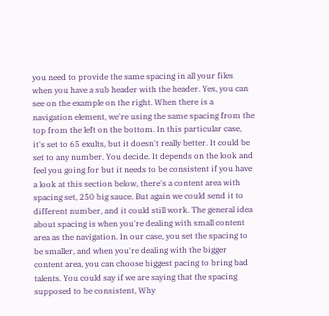you need to provide the same spacing in all your files when you have a sub header with the header. Yes, you can see on the example on the right. When there is a navigation element, we're using the same spacing from the top from the left on the bottom. In this particular case, it's set to 65 exults, but it doesn't really better. It could be set to any number. You decide. It depends on the look and feel you going for but it needs to be consistent if you have a look at this section below, there's a content area with spacing set, 250 big sauce. But again we could send it to different number, and it could still work. The general idea about spacing is when you're dealing with small content area as the navigation. In our case, you set the spacing to be smaller, and when you're dealing with the bigger content area, you can choose biggest pacing to bring bad talents. You could say if we are saying that the spacing supposed to be consistent, Why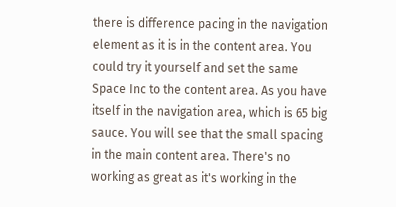there is difference pacing in the navigation element as it is in the content area. You could try it yourself and set the same Space Inc to the content area. As you have itself in the navigation area, which is 65 big sauce. You will see that the small spacing in the main content area. There's no working as great as it's working in the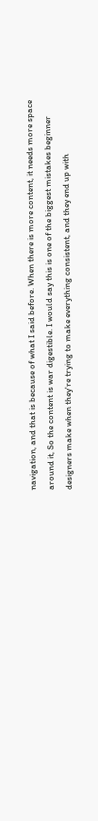navigation, and that is because of what I said before. When there is more content, it needs more space around it, So the content is war digestible. I would say this is one of the biggest mistakes beginner designers make when they're trying to make everything consistent, and they end up with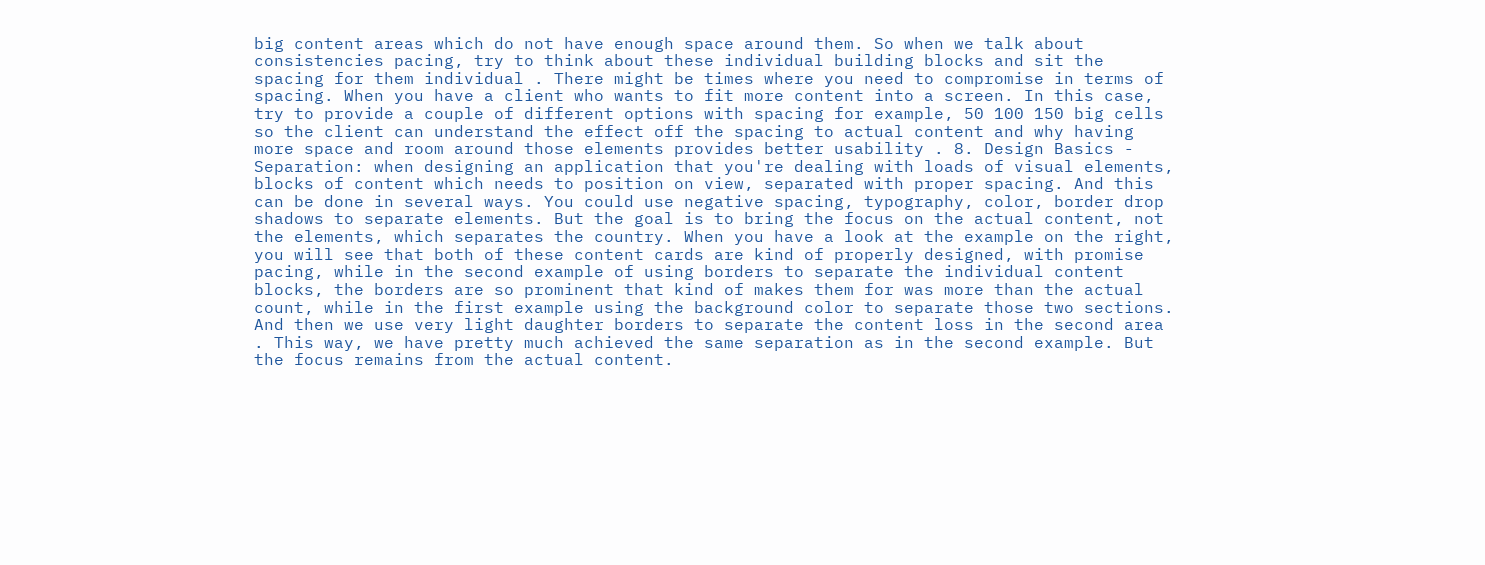big content areas which do not have enough space around them. So when we talk about consistencies pacing, try to think about these individual building blocks and sit the spacing for them individual . There might be times where you need to compromise in terms of spacing. When you have a client who wants to fit more content into a screen. In this case, try to provide a couple of different options with spacing for example, 50 100 150 big cells so the client can understand the effect off the spacing to actual content and why having more space and room around those elements provides better usability . 8. Design Basics - Separation: when designing an application that you're dealing with loads of visual elements, blocks of content which needs to position on view, separated with proper spacing. And this can be done in several ways. You could use negative spacing, typography, color, border drop shadows to separate elements. But the goal is to bring the focus on the actual content, not the elements, which separates the country. When you have a look at the example on the right, you will see that both of these content cards are kind of properly designed, with promise pacing, while in the second example of using borders to separate the individual content blocks, the borders are so prominent that kind of makes them for was more than the actual count, while in the first example using the background color to separate those two sections. And then we use very light daughter borders to separate the content loss in the second area . This way, we have pretty much achieved the same separation as in the second example. But the focus remains from the actual content.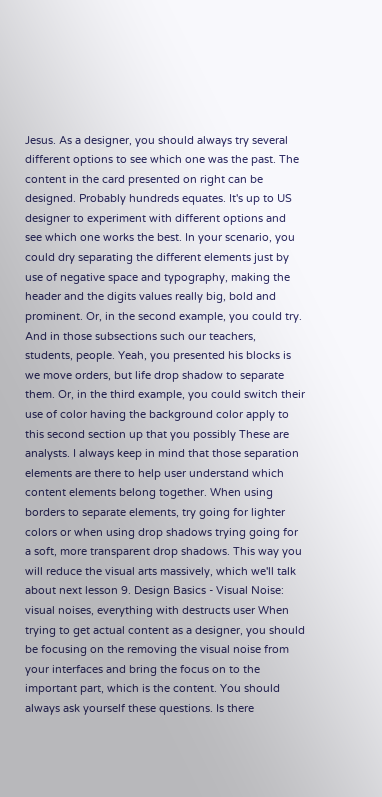Jesus. As a designer, you should always try several different options to see which one was the past. The content in the card presented on right can be designed. Probably hundreds equates. It's up to US designer to experiment with different options and see which one works the best. In your scenario, you could dry separating the different elements just by use of negative space and typography, making the header and the digits values really big, bold and prominent. Or, in the second example, you could try. And in those subsections such our teachers, students, people. Yeah, you presented his blocks is we move orders, but life drop shadow to separate them. Or, in the third example, you could switch their use of color having the background color apply to this second section up that you possibly These are analysts. I always keep in mind that those separation elements are there to help user understand which content elements belong together. When using borders to separate elements, try going for lighter colors or when using drop shadows trying going for a soft, more transparent drop shadows. This way you will reduce the visual arts massively, which we'll talk about next lesson 9. Design Basics - Visual Noise: visual noises, everything with destructs user When trying to get actual content as a designer, you should be focusing on the removing the visual noise from your interfaces and bring the focus on to the important part, which is the content. You should always ask yourself these questions. Is there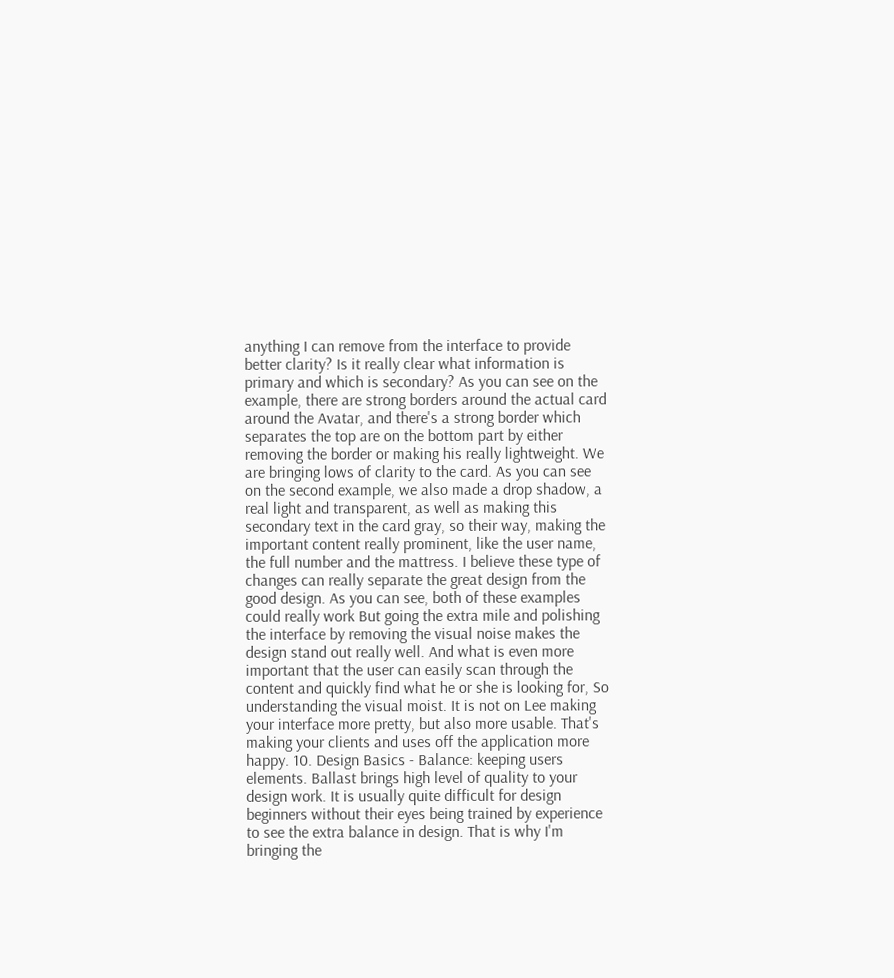anything I can remove from the interface to provide better clarity? Is it really clear what information is primary and which is secondary? As you can see on the example, there are strong borders around the actual card around the Avatar, and there's a strong border which separates the top are on the bottom part by either removing the border or making his really lightweight. We are bringing lows of clarity to the card. As you can see on the second example, we also made a drop shadow, a real light and transparent, as well as making this secondary text in the card gray, so their way, making the important content really prominent, like the user name, the full number and the mattress. I believe these type of changes can really separate the great design from the good design. As you can see, both of these examples could really work But going the extra mile and polishing the interface by removing the visual noise makes the design stand out really well. And what is even more important that the user can easily scan through the content and quickly find what he or she is looking for, So understanding the visual moist. It is not on Lee making your interface more pretty, but also more usable. That's making your clients and uses off the application more happy. 10. Design Basics - Balance: keeping users elements. Ballast brings high level of quality to your design work. It is usually quite difficult for design beginners without their eyes being trained by experience to see the extra balance in design. That is why I'm bringing the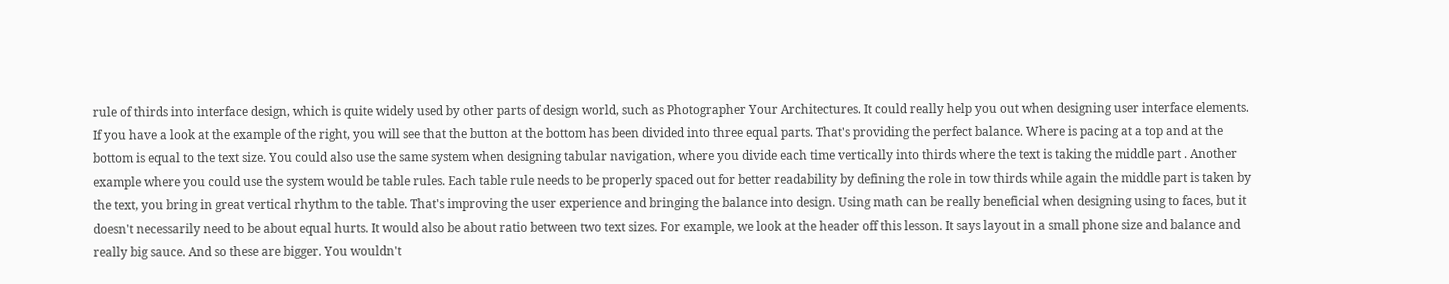rule of thirds into interface design, which is quite widely used by other parts of design world, such as Photographer Your Architectures. It could really help you out when designing user interface elements. If you have a look at the example of the right, you will see that the button at the bottom has been divided into three equal parts. That's providing the perfect balance. Where is pacing at a top and at the bottom is equal to the text size. You could also use the same system when designing tabular navigation, where you divide each time vertically into thirds where the text is taking the middle part . Another example where you could use the system would be table rules. Each table rule needs to be properly spaced out for better readability by defining the role in tow thirds while again the middle part is taken by the text, you bring in great vertical rhythm to the table. That's improving the user experience and bringing the balance into design. Using math can be really beneficial when designing using to faces, but it doesn't necessarily need to be about equal hurts. It would also be about ratio between two text sizes. For example, we look at the header off this lesson. It says layout in a small phone size and balance and really big sauce. And so these are bigger. You wouldn't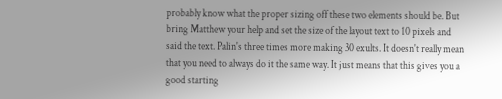probably know what the proper sizing off these two elements should be. But bring Matthew your help and set the size of the layout text to 10 pixels and said the text. Palin's three times more making 30 exults. It doesn't really mean that you need to always do it the same way. It just means that this gives you a good starting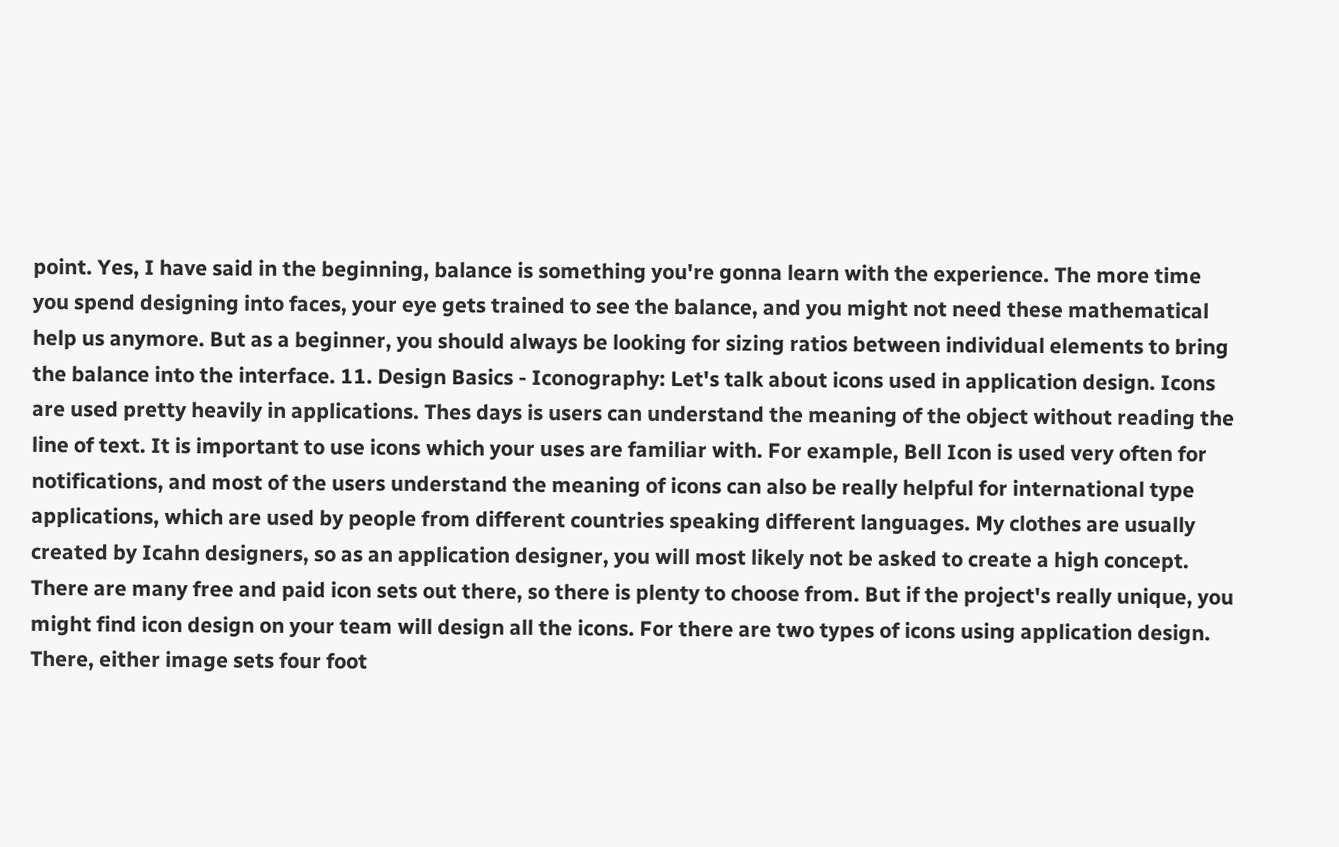point. Yes, I have said in the beginning, balance is something you're gonna learn with the experience. The more time you spend designing into faces, your eye gets trained to see the balance, and you might not need these mathematical help us anymore. But as a beginner, you should always be looking for sizing ratios between individual elements to bring the balance into the interface. 11. Design Basics - Iconography: Let's talk about icons used in application design. Icons are used pretty heavily in applications. Thes days is users can understand the meaning of the object without reading the line of text. It is important to use icons which your uses are familiar with. For example, Bell Icon is used very often for notifications, and most of the users understand the meaning of icons can also be really helpful for international type applications, which are used by people from different countries speaking different languages. My clothes are usually created by Icahn designers, so as an application designer, you will most likely not be asked to create a high concept. There are many free and paid icon sets out there, so there is plenty to choose from. But if the project's really unique, you might find icon design on your team will design all the icons. For there are two types of icons using application design. There, either image sets four foot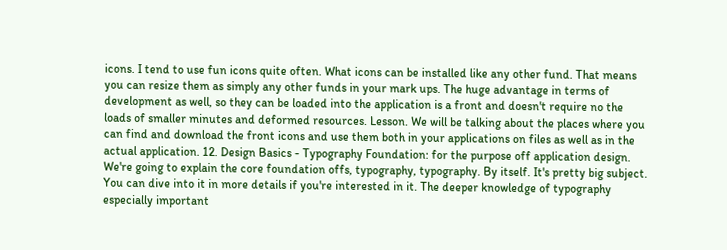icons. I tend to use fun icons quite often. What icons can be installed like any other fund. That means you can resize them as simply any other funds in your mark ups. The huge advantage in terms of development as well, so they can be loaded into the application is a front and doesn't require no the loads of smaller minutes and deformed resources. Lesson. We will be talking about the places where you can find and download the front icons and use them both in your applications on files as well as in the actual application. 12. Design Basics - Typography Foundation: for the purpose off application design. We're going to explain the core foundation offs, typography, typography. By itself. It's pretty big subject. You can dive into it in more details if you're interested in it. The deeper knowledge of typography especially important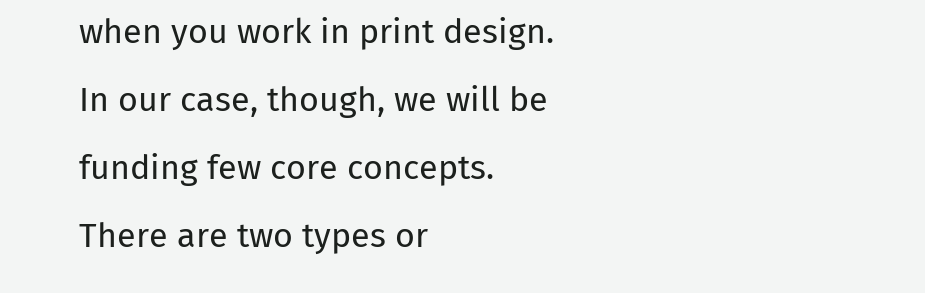when you work in print design. In our case, though, we will be funding few core concepts. There are two types or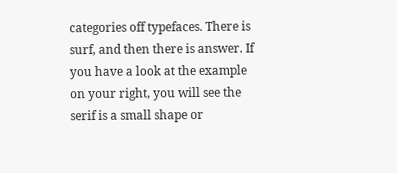categories off typefaces. There is surf, and then there is answer. If you have a look at the example on your right, you will see the serif is a small shape or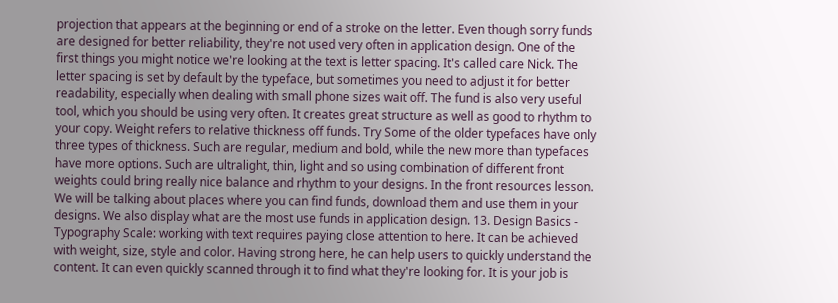projection that appears at the beginning or end of a stroke on the letter. Even though sorry funds are designed for better reliability, they're not used very often in application design. One of the first things you might notice we're looking at the text is letter spacing. It's called care Nick. The letter spacing is set by default by the typeface, but sometimes you need to adjust it for better readability, especially when dealing with small phone sizes wait off. The fund is also very useful tool, which you should be using very often. It creates great structure as well as good to rhythm to your copy. Weight refers to relative thickness off funds. Try Some of the older typefaces have only three types of thickness. Such are regular, medium and bold, while the new more than typefaces have more options. Such are ultralight, thin, light and so using combination of different front weights could bring really nice balance and rhythm to your designs. In the front resources lesson. We will be talking about places where you can find funds, download them and use them in your designs. We also display what are the most use funds in application design. 13. Design Basics - Typography Scale: working with text requires paying close attention to here. It can be achieved with weight, size, style and color. Having strong here, he can help users to quickly understand the content. It can even quickly scanned through it to find what they're looking for. It is your job is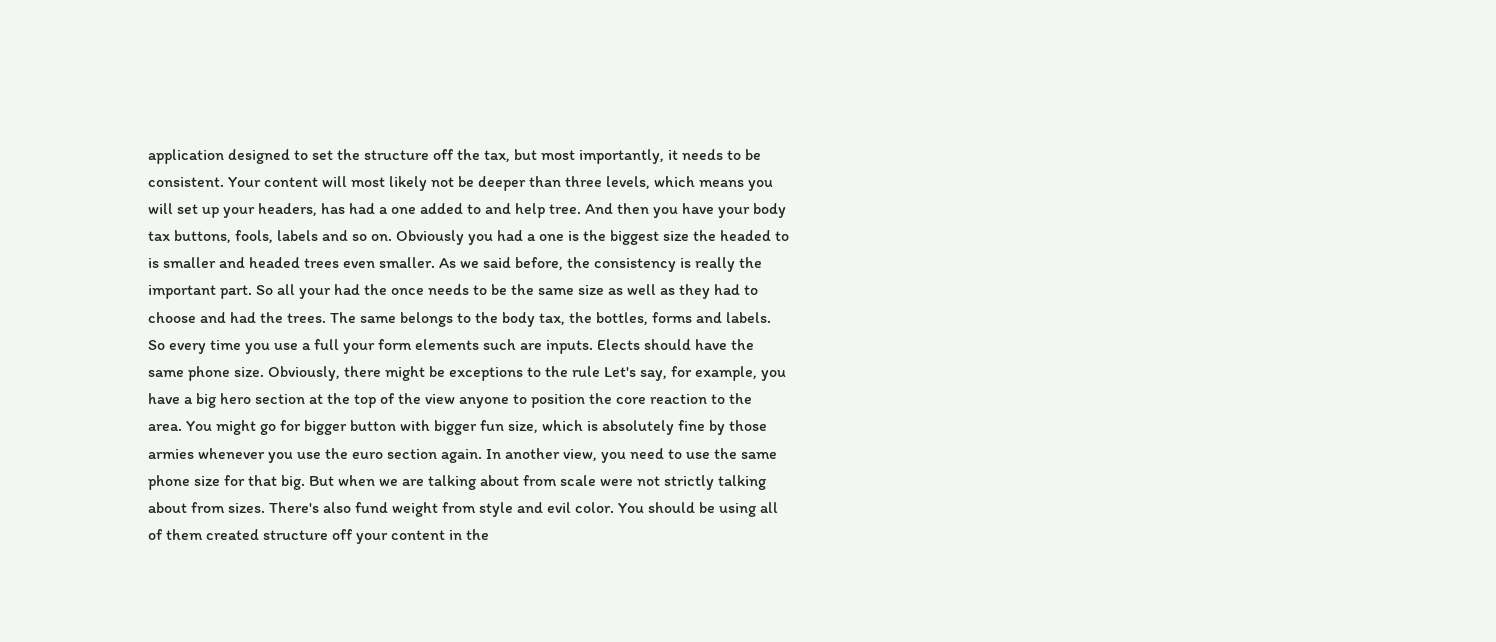application designed to set the structure off the tax, but most importantly, it needs to be consistent. Your content will most likely not be deeper than three levels, which means you will set up your headers, has had a one added to and help tree. And then you have your body tax buttons, fools, labels and so on. Obviously you had a one is the biggest size the headed to is smaller and headed trees even smaller. As we said before, the consistency is really the important part. So all your had the once needs to be the same size as well as they had to choose and had the trees. The same belongs to the body tax, the bottles, forms and labels. So every time you use a full your form elements such are inputs. Elects should have the same phone size. Obviously, there might be exceptions to the rule Let's say, for example, you have a big hero section at the top of the view anyone to position the core reaction to the area. You might go for bigger button with bigger fun size, which is absolutely fine by those armies whenever you use the euro section again. In another view, you need to use the same phone size for that big. But when we are talking about from scale were not strictly talking about from sizes. There's also fund weight from style and evil color. You should be using all of them created structure off your content in the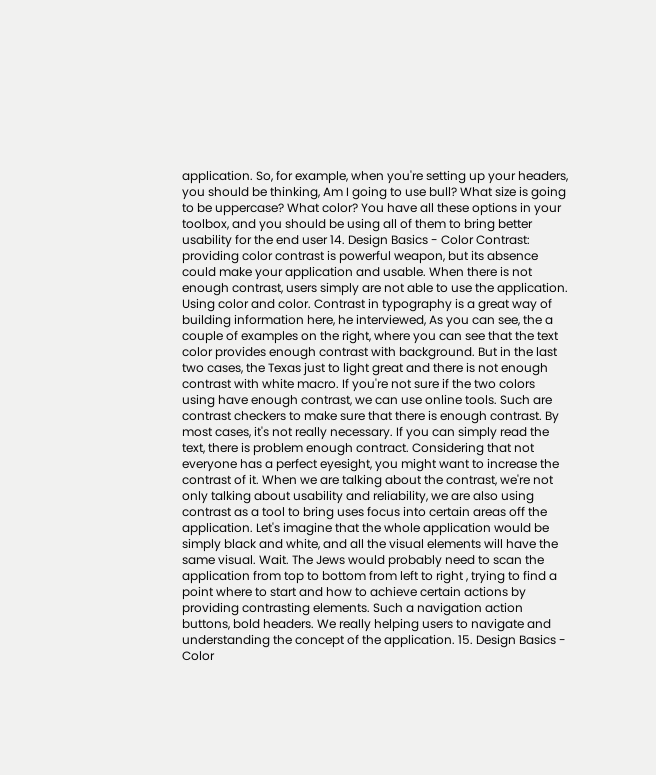application. So, for example, when you're setting up your headers, you should be thinking, Am I going to use bull? What size is going to be uppercase? What color? You have all these options in your toolbox, and you should be using all of them to bring better usability for the end user 14. Design Basics - Color Contrast: providing color contrast is powerful weapon, but its absence could make your application and usable. When there is not enough contrast, users simply are not able to use the application. Using color and color. Contrast in typography is a great way of building information here, he interviewed, As you can see, the a couple of examples on the right, where you can see that the text color provides enough contrast with background. But in the last two cases, the Texas just to light great and there is not enough contrast with white macro. If you're not sure if the two colors using have enough contrast, we can use online tools. Such are contrast checkers to make sure that there is enough contrast. By most cases, it's not really necessary. If you can simply read the text, there is problem enough contract. Considering that not everyone has a perfect eyesight, you might want to increase the contrast of it. When we are talking about the contrast, we're not only talking about usability and reliability, we are also using contrast as a tool to bring uses focus into certain areas off the application. Let's imagine that the whole application would be simply black and white, and all the visual elements will have the same visual. Wait. The Jews would probably need to scan the application from top to bottom from left to right , trying to find a point where to start and how to achieve certain actions by providing contrasting elements. Such a navigation action buttons, bold headers. We really helping users to navigate and understanding the concept of the application. 15. Design Basics - Color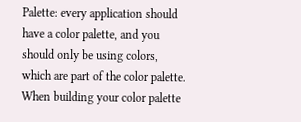Palette: every application should have a color palette, and you should only be using colors, which are part of the color palette. When building your color palette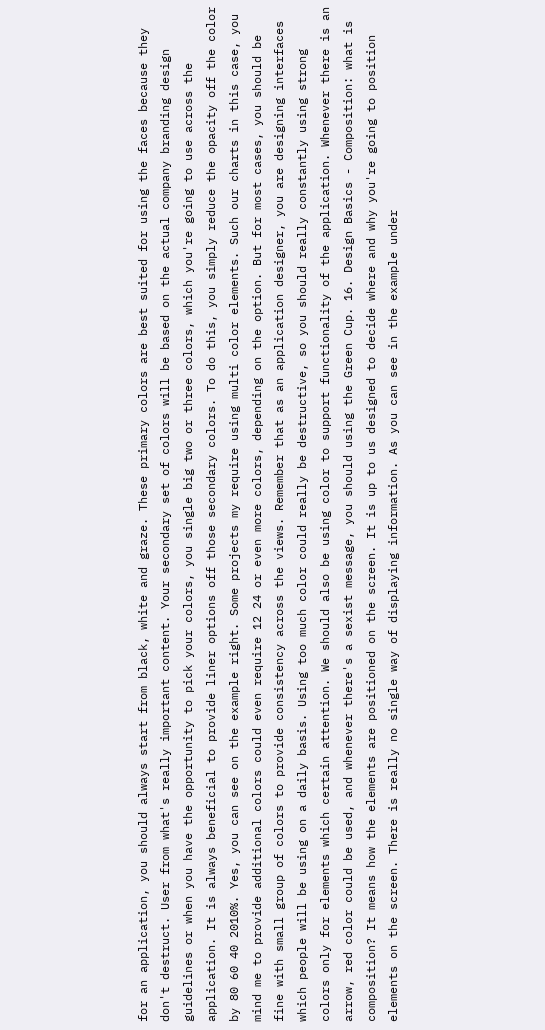for an application, you should always start from black, white and graze. These primary colors are best suited for using the faces because they don't destruct. User from what's really important content. Your secondary set of colors will be based on the actual company branding design guidelines or when you have the opportunity to pick your colors, you single big two or three colors, which you're going to use across the application. It is always beneficial to provide liner options off those secondary colors. To do this, you simply reduce the opacity off the color by 80 60 40 2010%. Yes, you can see on the example right. Some projects my require using multi color elements. Such our charts in this case, you mind me to provide additional colors could even require 12 24 or even more colors, depending on the option. But for most cases, you should be fine with small group of colors to provide consistency across the views. Remember that as an application designer, you are designing interfaces which people will be using on a daily basis. Using too much color could really be destructive, so you should really constantly using strong colors only for elements which certain attention. We should also be using color to support functionality of the application. Whenever there is an arrow, red color could be used, and whenever there's a sexist message, you should using the Green Cup. 16. Design Basics - Composition: what is composition? It means how the elements are positioned on the screen. It is up to us designed to decide where and why you're going to position elements on the screen. There is really no single way of displaying information. As you can see in the example under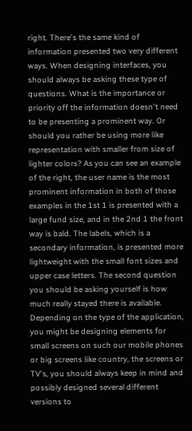right. There's the same kind of information presented two very different ways. When designing interfaces, you should always be asking these type of questions. What is the importance or priority off the information doesn't need to be presenting a prominent way. Or should you rather be using more like representation with smaller from size of lighter colors? As you can see an example of the right, the user name is the most prominent information in both of those examples in the 1st 1 is presented with a large fund size, and in the 2nd 1 the front way is bald. The labels, which is a secondary information, is presented more lightweight with the small font sizes and upper case letters. The second question you should be asking yourself is how much really stayed there is available. Depending on the type of the application, you might be designing elements for small screens on such our mobile phones or big screens like country, the screens or TV's, you should always keep in mind and possibly designed several different versions to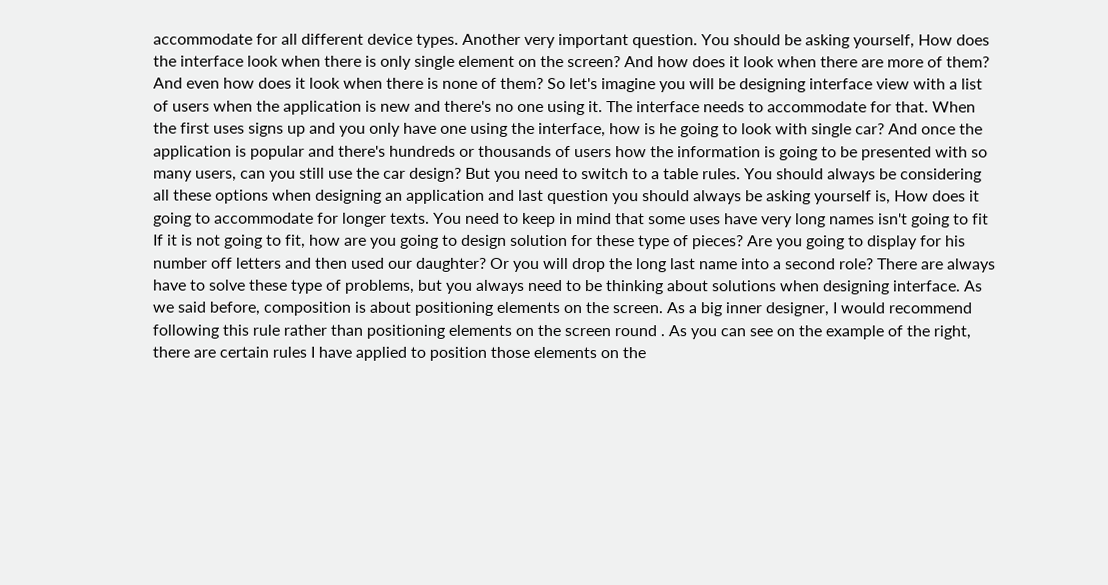accommodate for all different device types. Another very important question. You should be asking yourself, How does the interface look when there is only single element on the screen? And how does it look when there are more of them? And even how does it look when there is none of them? So let's imagine you will be designing interface view with a list of users when the application is new and there's no one using it. The interface needs to accommodate for that. When the first uses signs up and you only have one using the interface, how is he going to look with single car? And once the application is popular and there's hundreds or thousands of users how the information is going to be presented with so many users, can you still use the car design? But you need to switch to a table rules. You should always be considering all these options when designing an application and last question you should always be asking yourself is, How does it going to accommodate for longer texts. You need to keep in mind that some uses have very long names isn't going to fit If it is not going to fit, how are you going to design solution for these type of pieces? Are you going to display for his number off letters and then used our daughter? Or you will drop the long last name into a second role? There are always have to solve these type of problems, but you always need to be thinking about solutions when designing interface. As we said before, composition is about positioning elements on the screen. As a big inner designer, I would recommend following this rule rather than positioning elements on the screen round . As you can see on the example of the right, there are certain rules I have applied to position those elements on the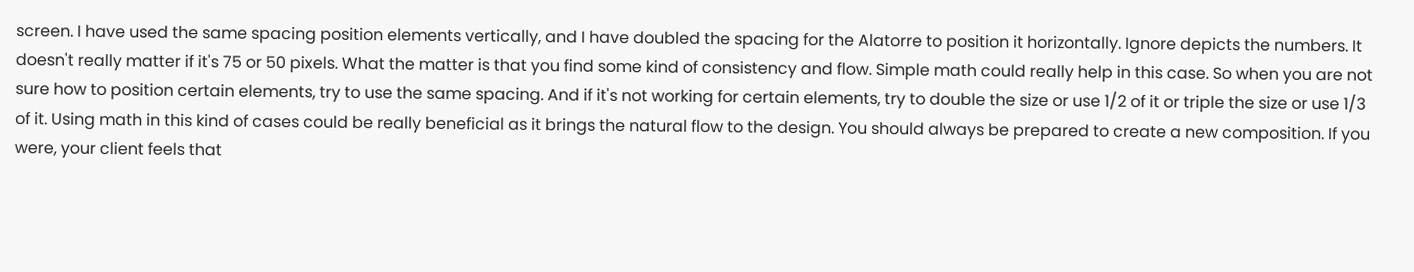screen. I have used the same spacing position elements vertically, and I have doubled the spacing for the Alatorre to position it horizontally. Ignore depicts the numbers. It doesn't really matter if it's 75 or 50 pixels. What the matter is that you find some kind of consistency and flow. Simple math could really help in this case. So when you are not sure how to position certain elements, try to use the same spacing. And if it's not working for certain elements, try to double the size or use 1/2 of it or triple the size or use 1/3 of it. Using math in this kind of cases could be really beneficial as it brings the natural flow to the design. You should always be prepared to create a new composition. If you were, your client feels that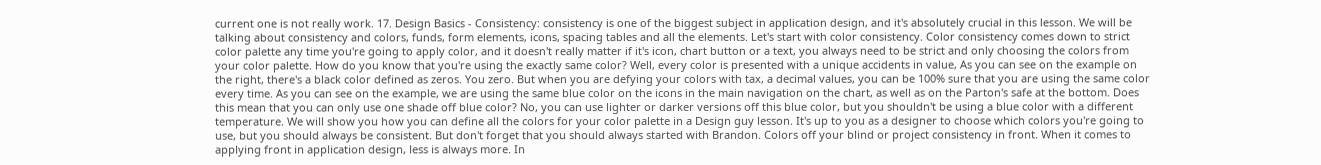current one is not really work. 17. Design Basics - Consistency: consistency is one of the biggest subject in application design, and it's absolutely crucial in this lesson. We will be talking about consistency and colors, funds, form elements, icons, spacing tables and all the elements. Let's start with color consistency. Color consistency comes down to strict color palette any time you're going to apply color, and it doesn't really matter if it's icon, chart button or a text, you always need to be strict and only choosing the colors from your color palette. How do you know that you're using the exactly same color? Well, every color is presented with a unique accidents in value, As you can see on the example on the right, there's a black color defined as zeros. You zero. But when you are defying your colors with tax, a decimal values, you can be 100% sure that you are using the same color every time. As you can see on the example, we are using the same blue color on the icons in the main navigation on the chart, as well as on the Parton's safe at the bottom. Does this mean that you can only use one shade off blue color? No, you can use lighter or darker versions off this blue color, but you shouldn't be using a blue color with a different temperature. We will show you how you can define all the colors for your color palette in a Design guy lesson. It's up to you as a designer to choose which colors you're going to use, but you should always be consistent. But don't forget that you should always started with Brandon. Colors off your blind or project consistency in front. When it comes to applying front in application design, less is always more. In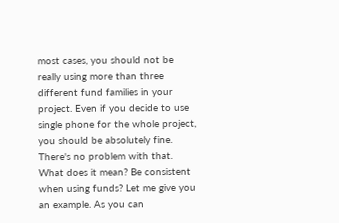most cases, you should not be really using more than three different fund families in your project. Even if you decide to use single phone for the whole project, you should be absolutely fine. There's no problem with that. What does it mean? Be consistent when using funds? Let me give you an example. As you can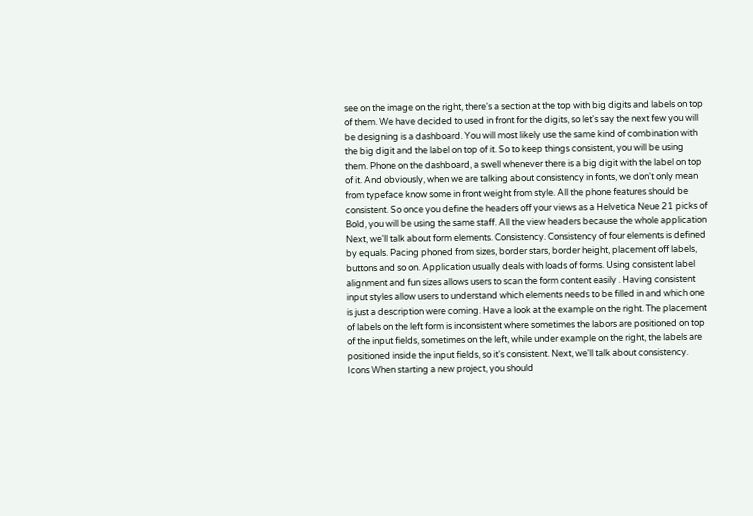see on the image on the right, there's a section at the top with big digits and labels on top of them. We have decided to used in front for the digits, so let's say the next few you will be designing is a dashboard. You will most likely use the same kind of combination with the big digit and the label on top of it. So to keep things consistent, you will be using them. Phone on the dashboard, a swell whenever there is a big digit with the label on top of it. And obviously, when we are talking about consistency in fonts, we don't only mean from typeface know some in front weight from style. All the phone features should be consistent. So once you define the headers off your views as a Helvetica Neue 21 picks of Bold, you will be using the same staff. All the view headers because the whole application Next, we'll talk about form elements. Consistency. Consistency of four elements is defined by equals. Pacing phoned from sizes, border stars, border height, placement off labels, buttons and so on. Application usually deals with loads of forms. Using consistent label alignment and fun sizes allows users to scan the form content easily . Having consistent input styles allow users to understand which elements needs to be filled in and which one is just a description were coming. Have a look at the example on the right. The placement of labels on the left form is inconsistent where sometimes the labors are positioned on top of the input fields, sometimes on the left, while under example on the right, the labels are positioned inside the input fields, so it's consistent. Next, we'll talk about consistency. Icons When starting a new project, you should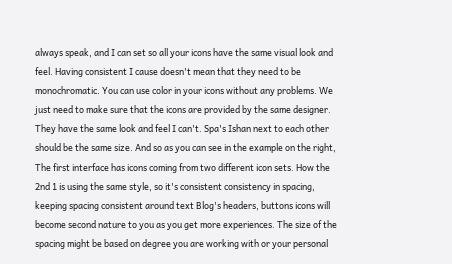always speak, and I can set so all your icons have the same visual look and feel. Having consistent I cause doesn't mean that they need to be monochromatic. You can use color in your icons without any problems. We just need to make sure that the icons are provided by the same designer. They have the same look and feel I can't. Spa's Ishan next to each other should be the same size. And so as you can see in the example on the right, The first interface has icons coming from two different icon sets. How the 2nd 1 is using the same style, so it's consistent consistency in spacing, keeping spacing consistent around text Blog's headers, buttons icons will become second nature to you as you get more experiences. The size of the spacing might be based on degree you are working with or your personal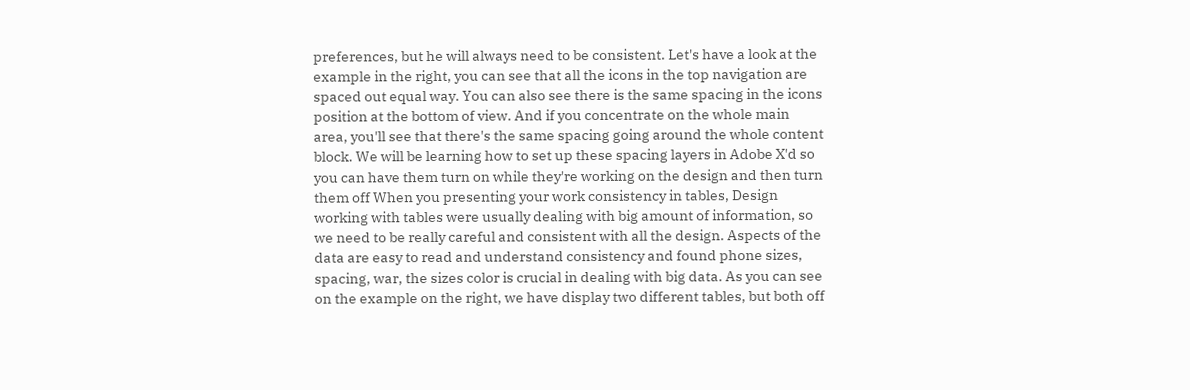preferences, but he will always need to be consistent. Let's have a look at the example in the right, you can see that all the icons in the top navigation are spaced out equal way. You can also see there is the same spacing in the icons position at the bottom of view. And if you concentrate on the whole main area, you'll see that there's the same spacing going around the whole content block. We will be learning how to set up these spacing layers in Adobe X'd so you can have them turn on while they're working on the design and then turn them off When you presenting your work consistency in tables, Design working with tables were usually dealing with big amount of information, so we need to be really careful and consistent with all the design. Aspects of the data are easy to read and understand consistency and found phone sizes, spacing, war, the sizes color is crucial in dealing with big data. As you can see on the example on the right, we have display two different tables, but both off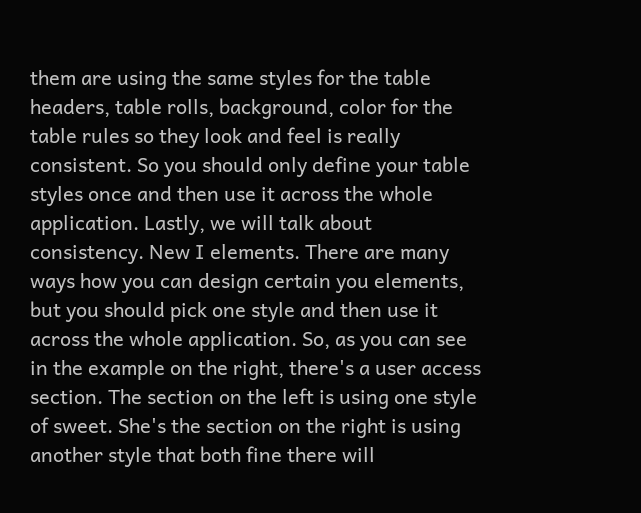them are using the same styles for the table headers, table rolls, background, color for the table rules so they look and feel is really consistent. So you should only define your table styles once and then use it across the whole application. Lastly, we will talk about consistency. New I elements. There are many ways how you can design certain you elements, but you should pick one style and then use it across the whole application. So, as you can see in the example on the right, there's a user access section. The section on the left is using one style of sweet. She's the section on the right is using another style that both fine there will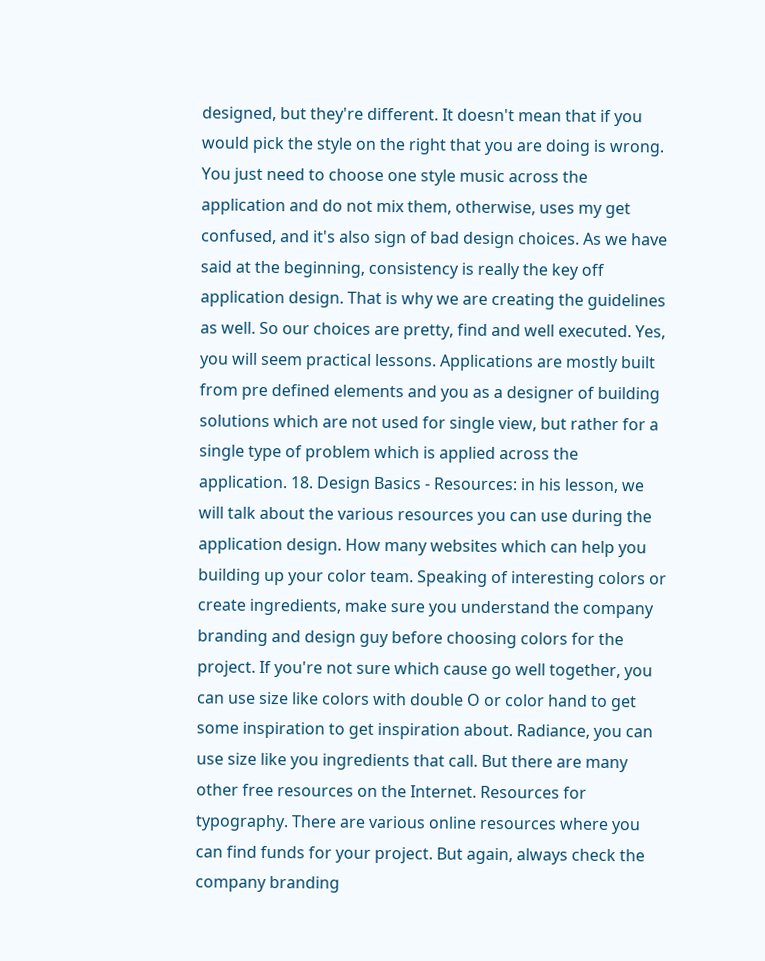designed, but they're different. It doesn't mean that if you would pick the style on the right that you are doing is wrong. You just need to choose one style music across the application and do not mix them, otherwise, uses my get confused, and it's also sign of bad design choices. As we have said at the beginning, consistency is really the key off application design. That is why we are creating the guidelines as well. So our choices are pretty, find and well executed. Yes, you will seem practical lessons. Applications are mostly built from pre defined elements and you as a designer of building solutions which are not used for single view, but rather for a single type of problem which is applied across the application. 18. Design Basics - Resources: in his lesson, we will talk about the various resources you can use during the application design. How many websites which can help you building up your color team. Speaking of interesting colors or create ingredients, make sure you understand the company branding and design guy before choosing colors for the project. If you're not sure which cause go well together, you can use size like colors with double O or color hand to get some inspiration to get inspiration about. Radiance, you can use size like you ingredients that call. But there are many other free resources on the Internet. Resources for typography. There are various online resources where you can find funds for your project. But again, always check the company branding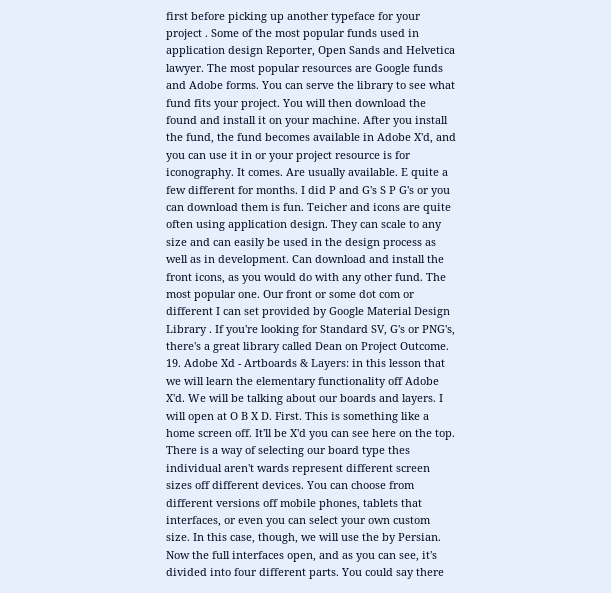first before picking up another typeface for your project . Some of the most popular funds used in application design Reporter, Open Sands and Helvetica lawyer. The most popular resources are Google funds and Adobe forms. You can serve the library to see what fund fits your project. You will then download the found and install it on your machine. After you install the fund, the fund becomes available in Adobe X'd, and you can use it in or your project resource is for iconography. It comes. Are usually available. E quite a few different for months. I did P and G's S P G's or you can download them is fun. Teicher and icons are quite often using application design. They can scale to any size and can easily be used in the design process as well as in development. Can download and install the front icons, as you would do with any other fund. The most popular one. Our front or some dot com or different I can set provided by Google Material Design Library . If you're looking for Standard SV, G's or PNG's, there's a great library called Dean on Project Outcome. 19. Adobe Xd - Artboards & Layers: in this lesson that we will learn the elementary functionality off Adobe X'd. We will be talking about our boards and layers. I will open at O B X D. First. This is something like a home screen off. It'll be X'd you can see here on the top. There is a way of selecting our board type thes individual aren't wards represent different screen sizes off different devices. You can choose from different versions off mobile phones, tablets that interfaces, or even you can select your own custom size. In this case, though, we will use the by Persian. Now the full interfaces open, and as you can see, it's divided into four different parts. You could say there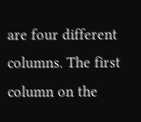are four different columns. The first column on the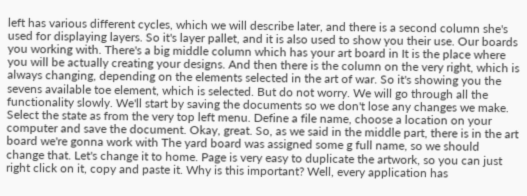left has various different cycles, which we will describe later, and there is a second column she's used for displaying layers. So it's layer pallet, and it is also used to show you their use. Our boards you working with. There's a big middle column which has your art board in It is the place where you will be actually creating your designs. And then there is the column on the very right, which is always changing, depending on the elements selected in the art of war. So it's showing you the sevens available toe element, which is selected. But do not worry. We will go through all the functionality slowly. We'll start by saving the documents so we don't lose any changes we make. Select the state as from the very top left menu. Define a file name, choose a location on your computer and save the document. Okay, great. So, as we said in the middle part, there is in the art board we're gonna work with The yard board was assigned some g full name, so we should change that. Let's change it to home. Page is very easy to duplicate the artwork, so you can just right click on it, copy and paste it. Why is this important? Well, every application has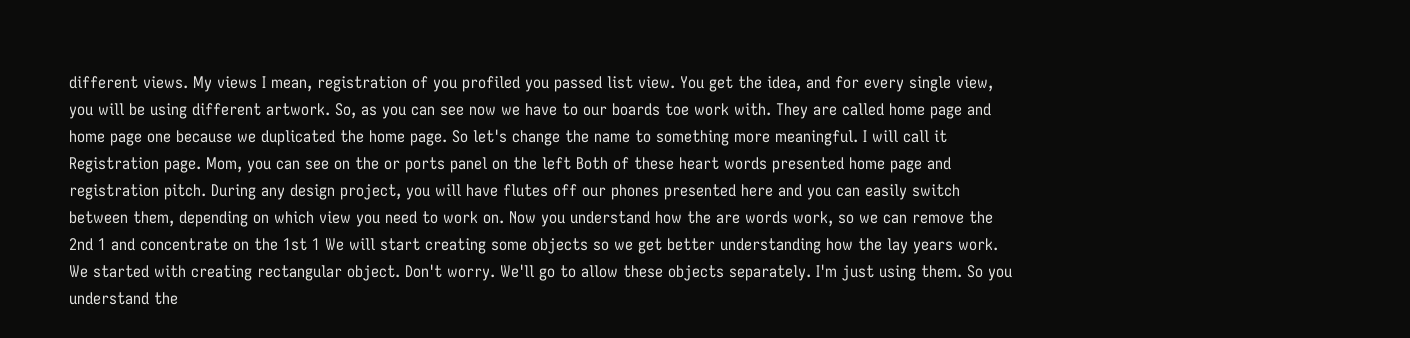different views. My views I mean, registration of you profiled you passed list view. You get the idea, and for every single view, you will be using different artwork. So, as you can see now we have to our boards toe work with. They are called home page and home page one because we duplicated the home page. So let's change the name to something more meaningful. I will call it Registration page. Mom, you can see on the or ports panel on the left Both of these heart words presented home page and registration pitch. During any design project, you will have flutes off our phones presented here and you can easily switch between them, depending on which view you need to work on. Now you understand how the are words work, so we can remove the 2nd 1 and concentrate on the 1st 1 We will start creating some objects so we get better understanding how the lay years work. We started with creating rectangular object. Don't worry. We'll go to allow these objects separately. I'm just using them. So you understand the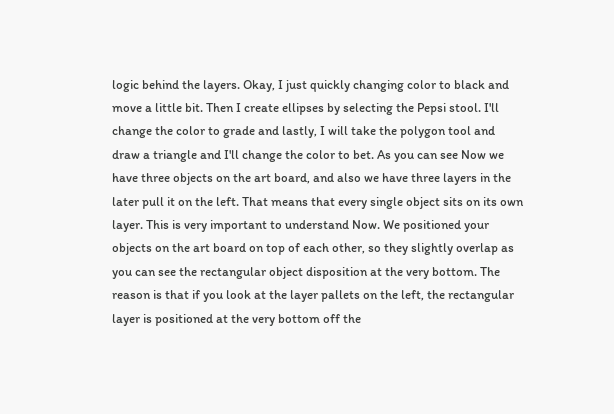logic behind the layers. Okay, I just quickly changing color to black and move a little bit. Then I create ellipses by selecting the Pepsi stool. I'll change the color to grade and lastly, I will take the polygon tool and draw a triangle and I'll change the color to bet. As you can see Now we have three objects on the art board, and also we have three layers in the later pull it on the left. That means that every single object sits on its own layer. This is very important to understand Now. We positioned your objects on the art board on top of each other, so they slightly overlap as you can see the rectangular object disposition at the very bottom. The reason is that if you look at the layer pallets on the left, the rectangular layer is positioned at the very bottom off the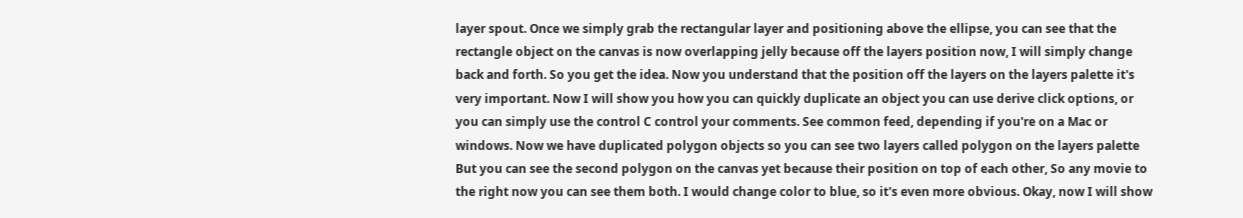layer spout. Once we simply grab the rectangular layer and positioning above the ellipse, you can see that the rectangle object on the canvas is now overlapping jelly because off the layers position now, I will simply change back and forth. So you get the idea. Now you understand that the position off the layers on the layers palette it's very important. Now I will show you how you can quickly duplicate an object you can use derive click options, or you can simply use the control C control your comments. See common feed, depending if you're on a Mac or windows. Now we have duplicated polygon objects so you can see two layers called polygon on the layers palette But you can see the second polygon on the canvas yet because their position on top of each other, So any movie to the right now you can see them both. I would change color to blue, so it's even more obvious. Okay, now I will show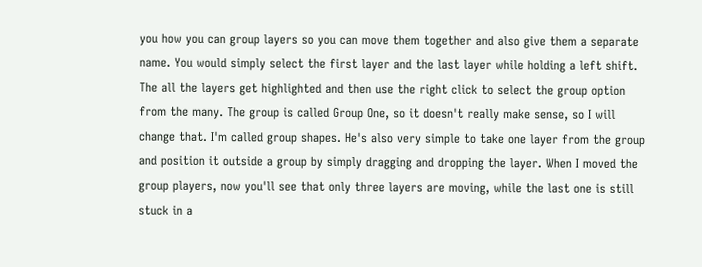you how you can group layers so you can move them together and also give them a separate name. You would simply select the first layer and the last layer while holding a left shift. The all the layers get highlighted and then use the right click to select the group option from the many. The group is called Group One, so it doesn't really make sense, so I will change that. I'm called group shapes. He's also very simple to take one layer from the group and position it outside a group by simply dragging and dropping the layer. When I moved the group players, now you'll see that only three layers are moving, while the last one is still stuck in a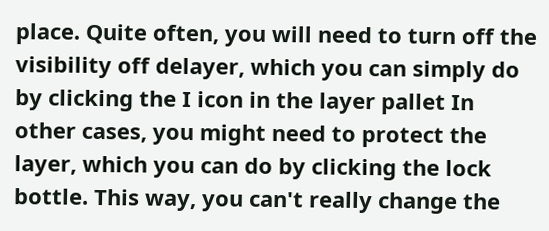place. Quite often, you will need to turn off the visibility off delayer, which you can simply do by clicking the I icon in the layer pallet In other cases, you might need to protect the layer, which you can do by clicking the lock bottle. This way, you can't really change the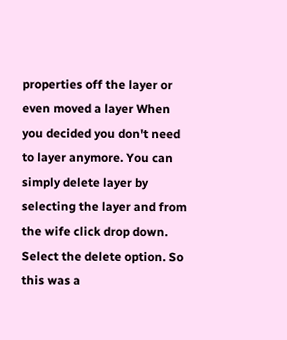properties off the layer or even moved a layer When you decided you don't need to layer anymore. You can simply delete layer by selecting the layer and from the wife click drop down. Select the delete option. So this was a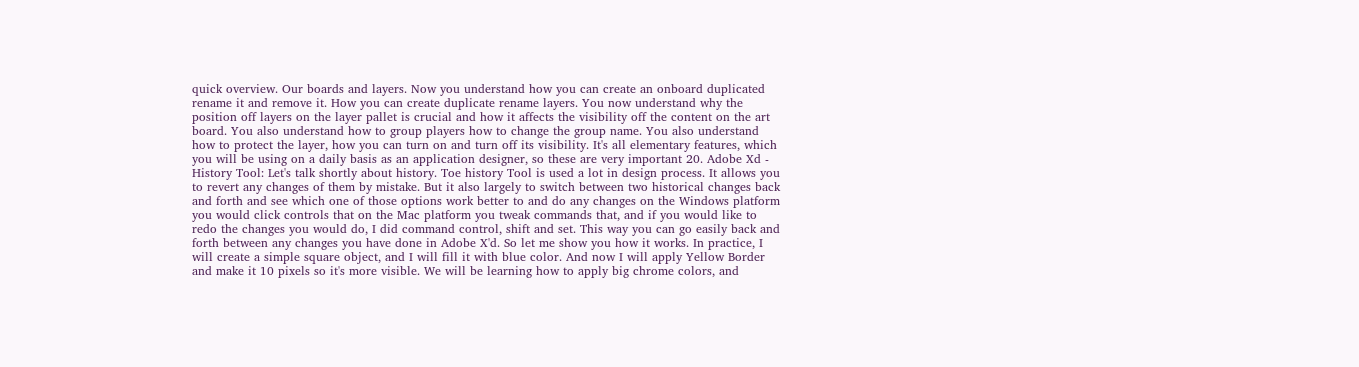quick overview. Our boards and layers. Now you understand how you can create an onboard duplicated rename it and remove it. How you can create duplicate rename layers. You now understand why the position off layers on the layer pallet is crucial and how it affects the visibility off the content on the art board. You also understand how to group players how to change the group name. You also understand how to protect the layer, how you can turn on and turn off its visibility. It's all elementary features, which you will be using on a daily basis as an application designer, so these are very important 20. Adobe Xd - History Tool: Let's talk shortly about history. Toe history Tool is used a lot in design process. It allows you to revert any changes of them by mistake. But it also largely to switch between two historical changes back and forth and see which one of those options work better to and do any changes on the Windows platform you would click controls that on the Mac platform you tweak commands that, and if you would like to redo the changes you would do, I did command control, shift and set. This way you can go easily back and forth between any changes you have done in Adobe X'd. So let me show you how it works. In practice, I will create a simple square object, and I will fill it with blue color. And now I will apply Yellow Border and make it 10 pixels so it's more visible. We will be learning how to apply big chrome colors, and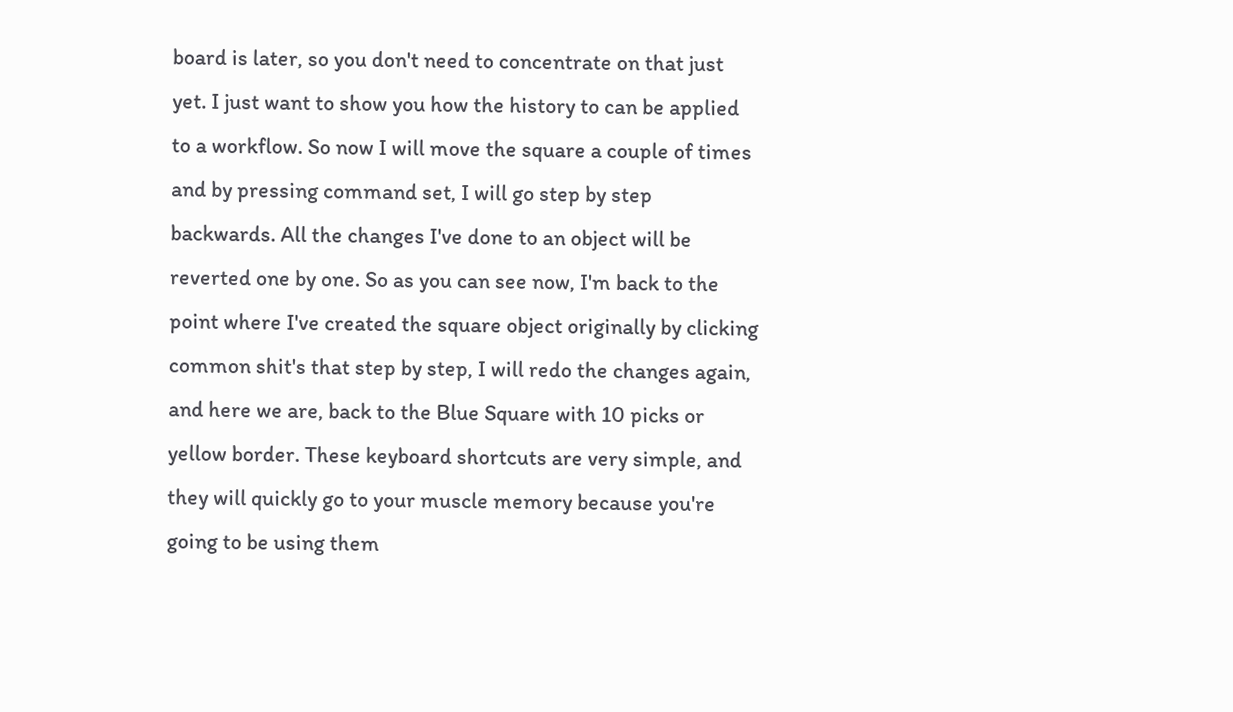board is later, so you don't need to concentrate on that just yet. I just want to show you how the history to can be applied to a workflow. So now I will move the square a couple of times and by pressing command set, I will go step by step backwards. All the changes I've done to an object will be reverted one by one. So as you can see now, I'm back to the point where I've created the square object originally by clicking common shit's that step by step, I will redo the changes again, and here we are, back to the Blue Square with 10 picks or yellow border. These keyboard shortcuts are very simple, and they will quickly go to your muscle memory because you're going to be using them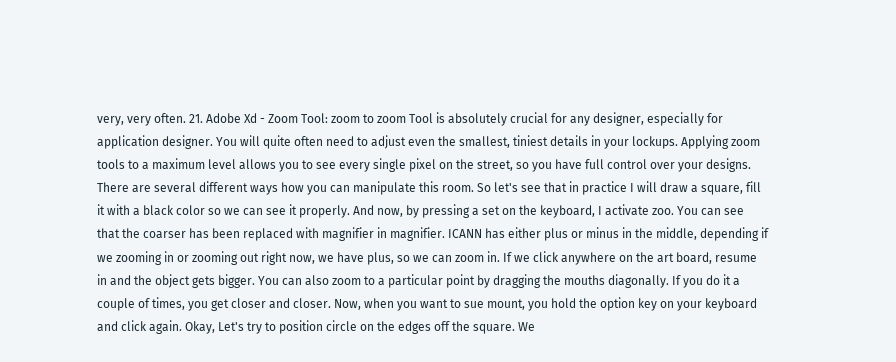very, very often. 21. Adobe Xd - Zoom Tool: zoom to zoom Tool is absolutely crucial for any designer, especially for application designer. You will quite often need to adjust even the smallest, tiniest details in your lockups. Applying zoom tools to a maximum level allows you to see every single pixel on the street, so you have full control over your designs. There are several different ways how you can manipulate this room. So let's see that in practice I will draw a square, fill it with a black color so we can see it properly. And now, by pressing a set on the keyboard, I activate zoo. You can see that the coarser has been replaced with magnifier in magnifier. ICANN has either plus or minus in the middle, depending if we zooming in or zooming out right now, we have plus, so we can zoom in. If we click anywhere on the art board, resume in and the object gets bigger. You can also zoom to a particular point by dragging the mouths diagonally. If you do it a couple of times, you get closer and closer. Now, when you want to sue mount, you hold the option key on your keyboard and click again. Okay, Let's try to position circle on the edges off the square. We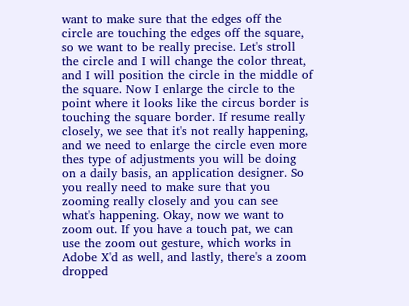want to make sure that the edges off the circle are touching the edges off the square, so we want to be really precise. Let's stroll the circle and I will change the color threat, and I will position the circle in the middle of the square. Now I enlarge the circle to the point where it looks like the circus border is touching the square border. If resume really closely, we see that it's not really happening, and we need to enlarge the circle even more thes type of adjustments you will be doing on a daily basis, an application designer. So you really need to make sure that you zooming really closely and you can see what's happening. Okay, now we want to zoom out. If you have a touch pat, we can use the zoom out gesture, which works in Adobe X'd as well, and lastly, there's a zoom dropped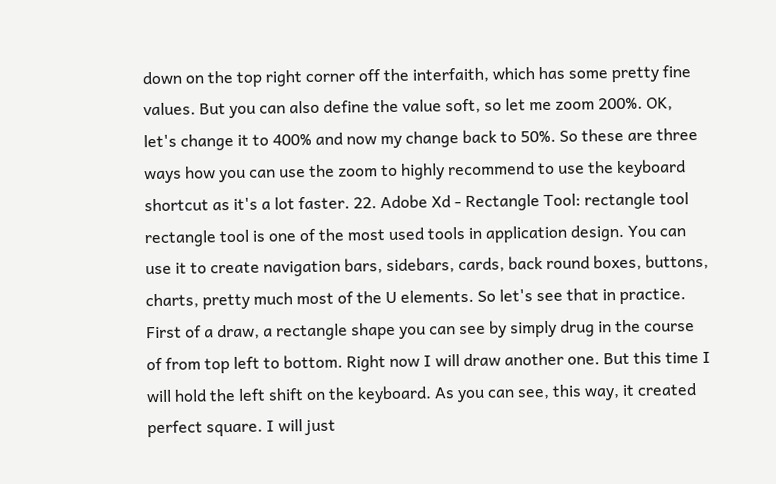down on the top right corner off the interfaith, which has some pretty fine values. But you can also define the value soft, so let me zoom 200%. OK, let's change it to 400% and now my change back to 50%. So these are three ways how you can use the zoom to highly recommend to use the keyboard shortcut as it's a lot faster. 22. Adobe Xd - Rectangle Tool: rectangle tool rectangle tool is one of the most used tools in application design. You can use it to create navigation bars, sidebars, cards, back round boxes, buttons, charts, pretty much most of the U elements. So let's see that in practice. First of a draw, a rectangle shape you can see by simply drug in the course of from top left to bottom. Right now I will draw another one. But this time I will hold the left shift on the keyboard. As you can see, this way, it created perfect square. I will just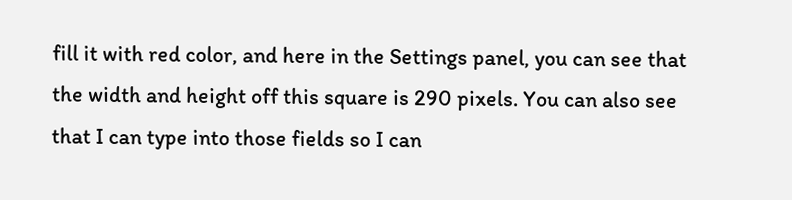fill it with red color, and here in the Settings panel, you can see that the width and height off this square is 290 pixels. You can also see that I can type into those fields so I can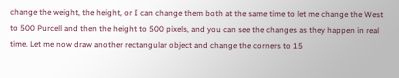change the weight, the height, or I can change them both at the same time to let me change the West to 500 Purcell and then the height to 500 pixels, and you can see the changes as they happen in real time. Let me now draw another rectangular object and change the corners to 15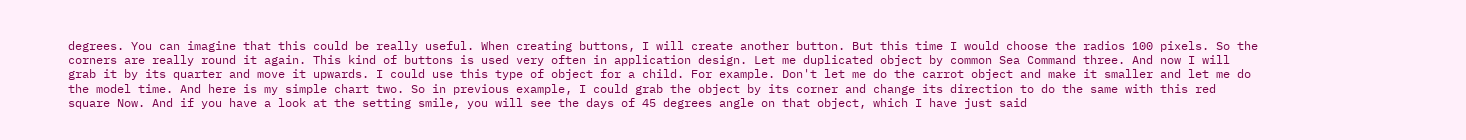degrees. You can imagine that this could be really useful. When creating buttons, I will create another button. But this time I would choose the radios 100 pixels. So the corners are really round it again. This kind of buttons is used very often in application design. Let me duplicated object by common Sea Command three. And now I will grab it by its quarter and move it upwards. I could use this type of object for a child. For example. Don't let me do the carrot object and make it smaller and let me do the model time. And here is my simple chart two. So in previous example, I could grab the object by its corner and change its direction to do the same with this red square Now. And if you have a look at the setting smile, you will see the days of 45 degrees angle on that object, which I have just said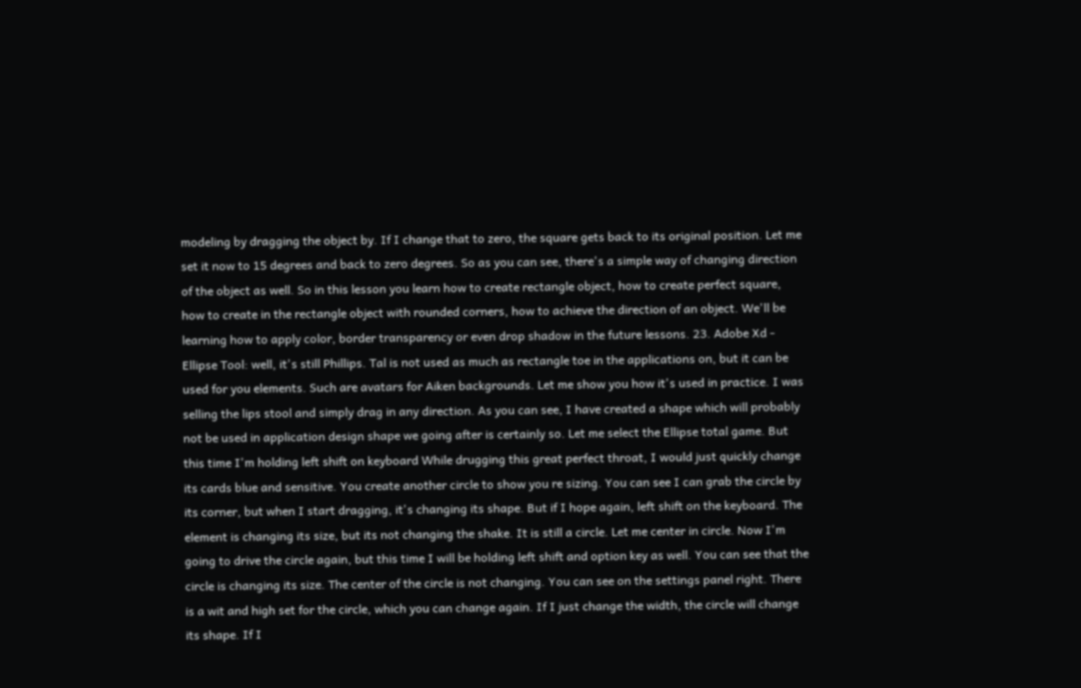modeling by dragging the object by. If I change that to zero, the square gets back to its original position. Let me set it now to 15 degrees and back to zero degrees. So as you can see, there's a simple way of changing direction of the object as well. So in this lesson you learn how to create rectangle object, how to create perfect square, how to create in the rectangle object with rounded corners, how to achieve the direction of an object. We'll be learning how to apply color, border transparency or even drop shadow in the future lessons. 23. Adobe Xd - Ellipse Tool: well, it's still Phillips. Tal is not used as much as rectangle toe in the applications on, but it can be used for you elements. Such are avatars for Aiken backgrounds. Let me show you how it's used in practice. I was selling the lips stool and simply drag in any direction. As you can see, I have created a shape which will probably not be used in application design shape we going after is certainly so. Let me select the Ellipse total game. But this time I'm holding left shift on keyboard While drugging this great perfect throat, I would just quickly change its cards blue and sensitive. You create another circle to show you re sizing. You can see I can grab the circle by its corner, but when I start dragging, it's changing its shape. But if I hope again, left shift on the keyboard. The element is changing its size, but its not changing the shake. It is still a circle. Let me center in circle. Now I'm going to drive the circle again, but this time I will be holding left shift and option key as well. You can see that the circle is changing its size. The center of the circle is not changing. You can see on the settings panel right. There is a wit and high set for the circle, which you can change again. If I just change the width, the circle will change its shape. If I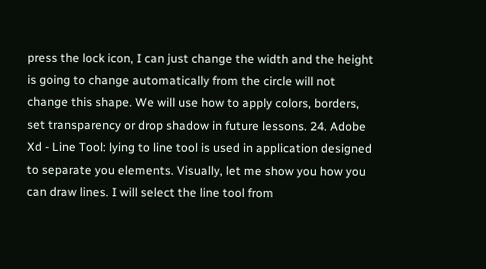press the lock icon, I can just change the width and the height is going to change automatically from the circle will not change this shape. We will use how to apply colors, borders, set transparency or drop shadow in future lessons. 24. Adobe Xd - Line Tool: lying to line tool is used in application designed to separate you elements. Visually, let me show you how you can draw lines. I will select the line tool from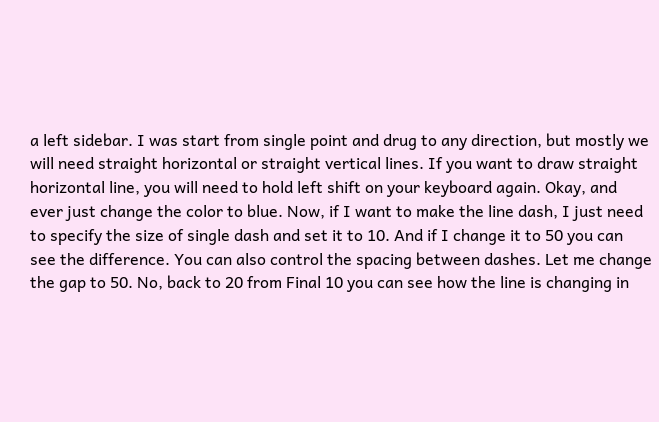a left sidebar. I was start from single point and drug to any direction, but mostly we will need straight horizontal or straight vertical lines. If you want to draw straight horizontal line, you will need to hold left shift on your keyboard again. Okay, and ever just change the color to blue. Now, if I want to make the line dash, I just need to specify the size of single dash and set it to 10. And if I change it to 50 you can see the difference. You can also control the spacing between dashes. Let me change the gap to 50. No, back to 20 from Final 10 you can see how the line is changing in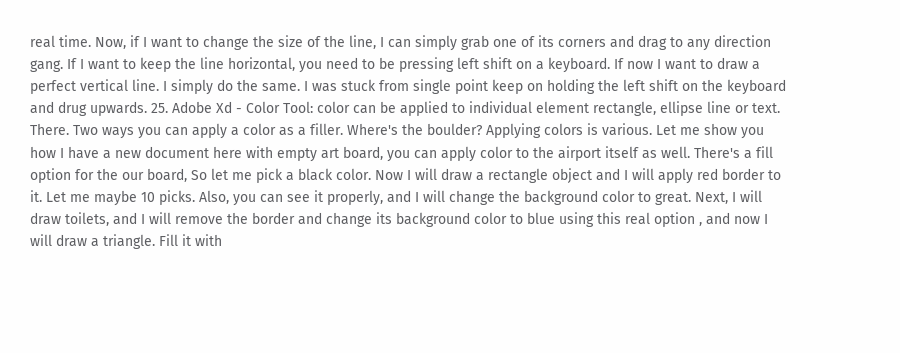real time. Now, if I want to change the size of the line, I can simply grab one of its corners and drag to any direction gang. If I want to keep the line horizontal, you need to be pressing left shift on a keyboard. If now I want to draw a perfect vertical line. I simply do the same. I was stuck from single point keep on holding the left shift on the keyboard and drug upwards. 25. Adobe Xd - Color Tool: color can be applied to individual element rectangle, ellipse line or text. There. Two ways you can apply a color as a filler. Where's the boulder? Applying colors is various. Let me show you how I have a new document here with empty art board, you can apply color to the airport itself as well. There's a fill option for the our board, So let me pick a black color. Now I will draw a rectangle object and I will apply red border to it. Let me maybe 10 picks. Also, you can see it properly, and I will change the background color to great. Next, I will draw toilets, and I will remove the border and change its background color to blue using this real option , and now I will draw a triangle. Fill it with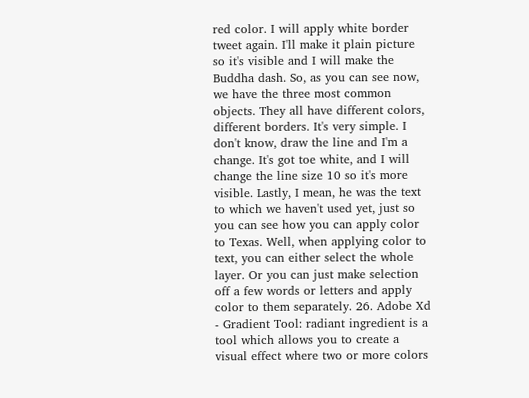red color. I will apply white border tweet again. I'll make it plain picture so it's visible and I will make the Buddha dash. So, as you can see now, we have the three most common objects. They all have different colors, different borders. It's very simple. I don't know, draw the line and I'm a change. It's got toe white, and I will change the line size 10 so it's more visible. Lastly, I mean, he was the text to which we haven't used yet, just so you can see how you can apply color to Texas. Well, when applying color to text, you can either select the whole layer. Or you can just make selection off a few words or letters and apply color to them separately. 26. Adobe Xd - Gradient Tool: radiant ingredient is a tool which allows you to create a visual effect where two or more colors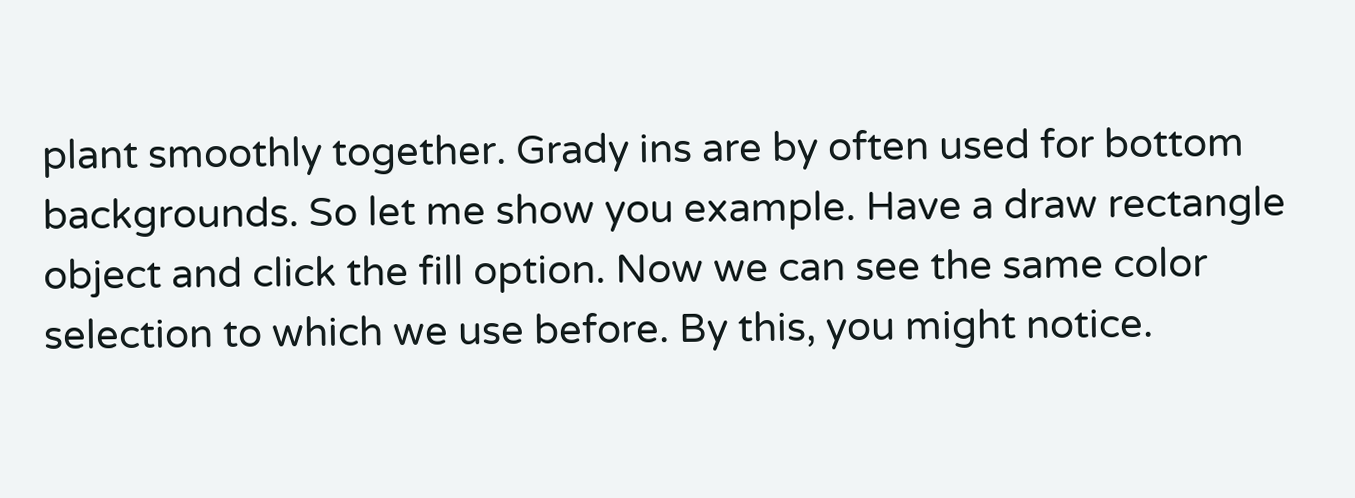plant smoothly together. Grady ins are by often used for bottom backgrounds. So let me show you example. Have a draw rectangle object and click the fill option. Now we can see the same color selection to which we use before. By this, you might notice.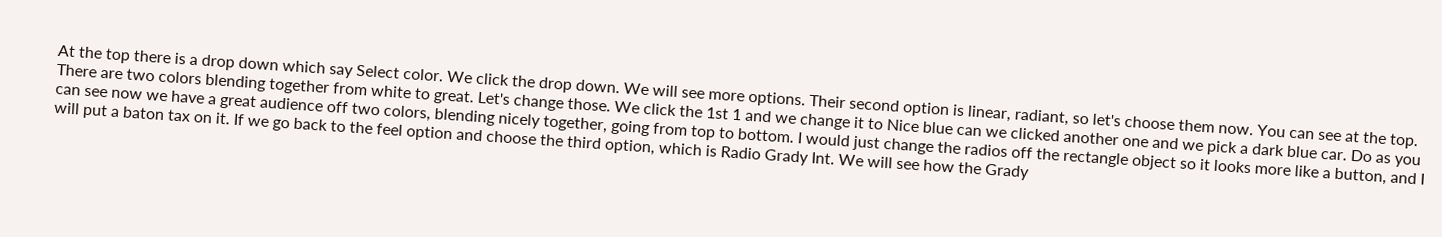At the top there is a drop down which say Select color. We click the drop down. We will see more options. Their second option is linear, radiant, so let's choose them now. You can see at the top. There are two colors blending together from white to great. Let's change those. We click the 1st 1 and we change it to Nice blue can we clicked another one and we pick a dark blue car. Do as you can see now we have a great audience off two colors, blending nicely together, going from top to bottom. I would just change the radios off the rectangle object so it looks more like a button, and I will put a baton tax on it. If we go back to the feel option and choose the third option, which is Radio Grady Int. We will see how the Grady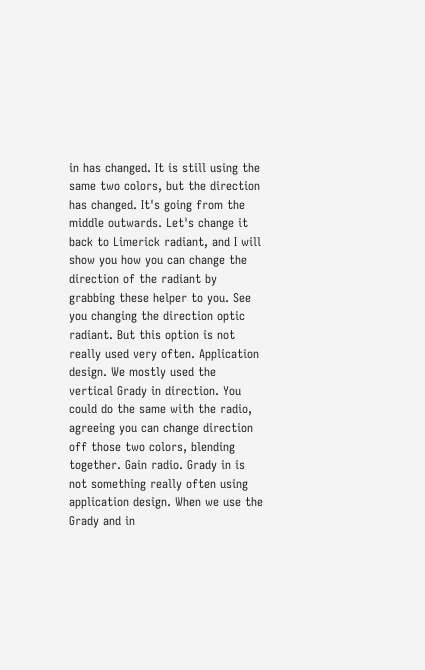in has changed. It is still using the same two colors, but the direction has changed. It's going from the middle outwards. Let's change it back to Limerick radiant, and I will show you how you can change the direction of the radiant by grabbing these helper to you. See you changing the direction optic radiant. But this option is not really used very often. Application design. We mostly used the vertical Grady in direction. You could do the same with the radio, agreeing you can change direction off those two colors, blending together. Gain radio. Grady in is not something really often using application design. When we use the Grady and in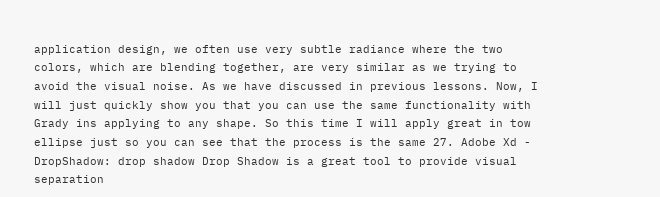application design, we often use very subtle radiance where the two colors, which are blending together, are very similar as we trying to avoid the visual noise. As we have discussed in previous lessons. Now, I will just quickly show you that you can use the same functionality with Grady ins applying to any shape. So this time I will apply great in tow ellipse just so you can see that the process is the same 27. Adobe Xd - DropShadow: drop shadow Drop Shadow is a great tool to provide visual separation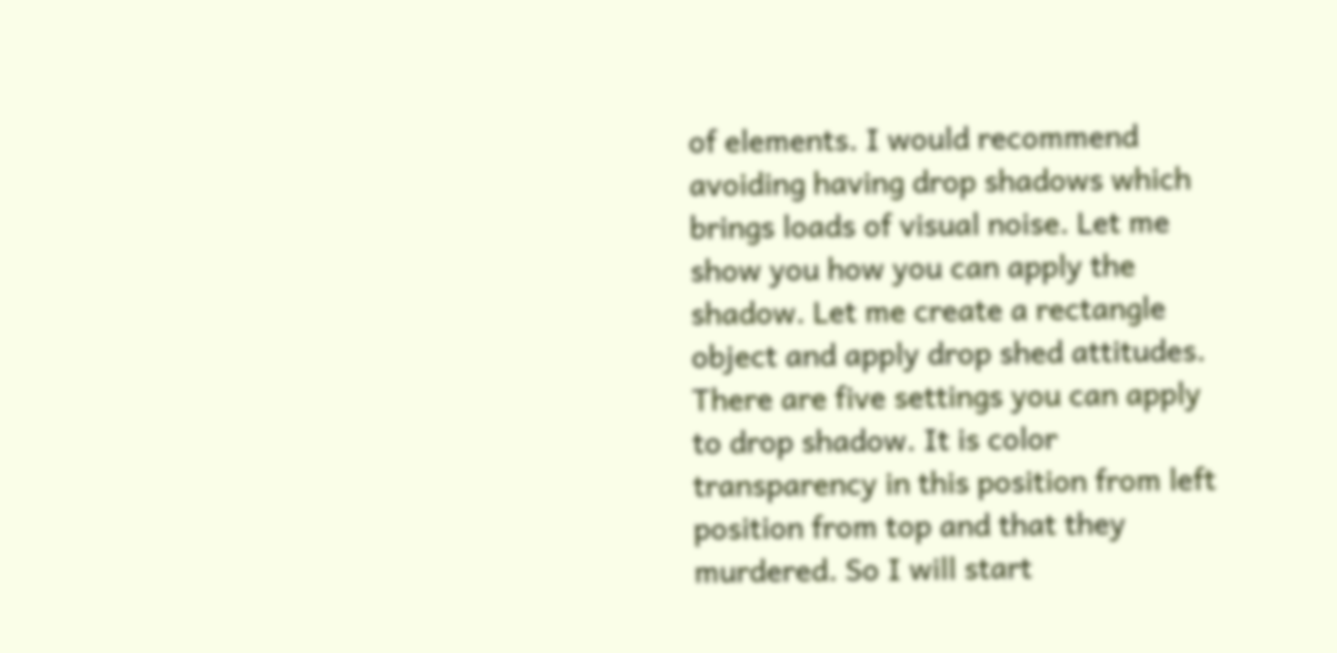of elements. I would recommend avoiding having drop shadows which brings loads of visual noise. Let me show you how you can apply the shadow. Let me create a rectangle object and apply drop shed attitudes. There are five settings you can apply to drop shadow. It is color transparency in this position from left position from top and that they murdered. So I will start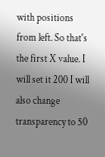with positions from left. So that's the first X value. I will set it 200 I will also change transparency to 50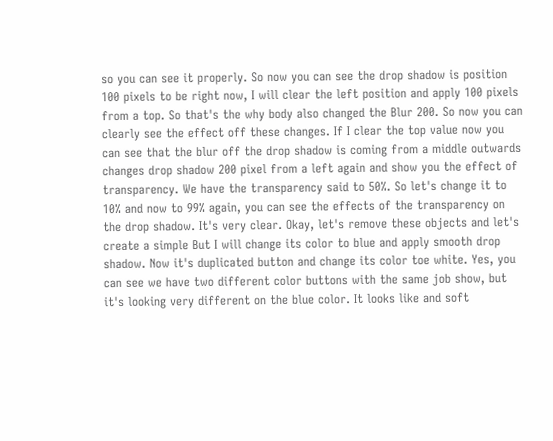so you can see it properly. So now you can see the drop shadow is position 100 pixels to be right now, I will clear the left position and apply 100 pixels from a top. So that's the why body also changed the Blur 200. So now you can clearly see the effect off these changes. If I clear the top value now you can see that the blur off the drop shadow is coming from a middle outwards changes drop shadow 200 pixel from a left again and show you the effect of transparency. We have the transparency said to 50%. So let's change it to 10% and now to 99% again, you can see the effects of the transparency on the drop shadow. It's very clear. Okay, let's remove these objects and let's create a simple But I will change its color to blue and apply smooth drop shadow. Now it's duplicated button and change its color toe white. Yes, you can see we have two different color buttons with the same job show, but it's looking very different on the blue color. It looks like and soft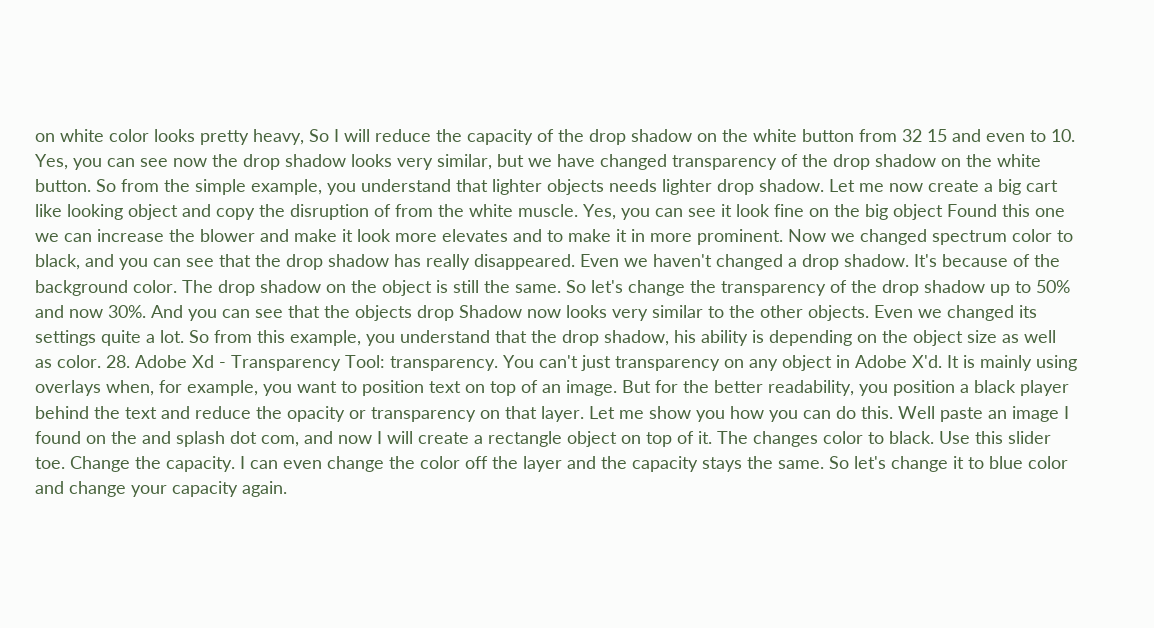on white color looks pretty heavy, So I will reduce the capacity of the drop shadow on the white button from 32 15 and even to 10. Yes, you can see now the drop shadow looks very similar, but we have changed transparency of the drop shadow on the white button. So from the simple example, you understand that lighter objects needs lighter drop shadow. Let me now create a big cart like looking object and copy the disruption of from the white muscle. Yes, you can see it look fine on the big object Found this one we can increase the blower and make it look more elevates and to make it in more prominent. Now we changed spectrum color to black, and you can see that the drop shadow has really disappeared. Even we haven't changed a drop shadow. It's because of the background color. The drop shadow on the object is still the same. So let's change the transparency of the drop shadow up to 50% and now 30%. And you can see that the objects drop Shadow now looks very similar to the other objects. Even we changed its settings quite a lot. So from this example, you understand that the drop shadow, his ability is depending on the object size as well as color. 28. Adobe Xd - Transparency Tool: transparency. You can't just transparency on any object in Adobe X'd. It is mainly using overlays when, for example, you want to position text on top of an image. But for the better readability, you position a black player behind the text and reduce the opacity or transparency on that layer. Let me show you how you can do this. Well paste an image I found on the and splash dot com, and now I will create a rectangle object on top of it. The changes color to black. Use this slider toe. Change the capacity. I can even change the color off the layer and the capacity stays the same. So let's change it to blue color and change your capacity again.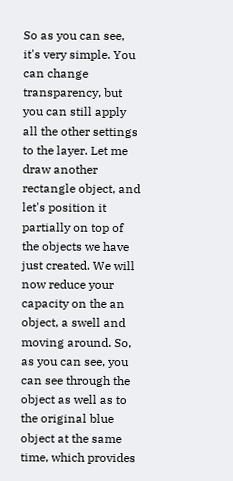So as you can see, it's very simple. You can change transparency, but you can still apply all the other settings to the layer. Let me draw another rectangle object, and let's position it partially on top of the objects we have just created. We will now reduce your capacity on the an object, a swell and moving around. So, as you can see, you can see through the object as well as to the original blue object at the same time, which provides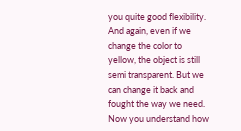you quite good flexibility. And again, even if we change the color to yellow, the object is still semi transparent. But we can change it back and fought the way we need. Now you understand how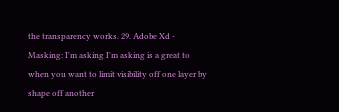the transparency works. 29. Adobe Xd - Masking: I'm asking I'm asking is a great to when you want to limit visibility off one layer by shape off another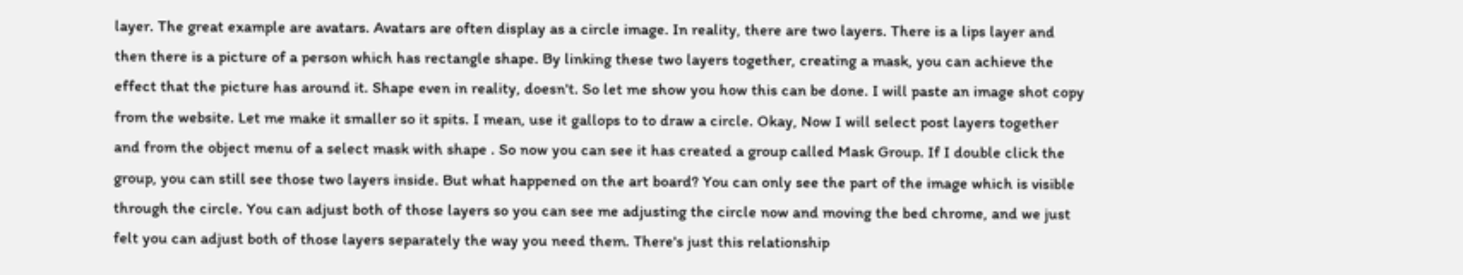layer. The great example are avatars. Avatars are often display as a circle image. In reality, there are two layers. There is a lips layer and then there is a picture of a person which has rectangle shape. By linking these two layers together, creating a mask, you can achieve the effect that the picture has around it. Shape even in reality, doesn't. So let me show you how this can be done. I will paste an image shot copy from the website. Let me make it smaller so it spits. I mean, use it gallops to to draw a circle. Okay, Now I will select post layers together and from the object menu of a select mask with shape . So now you can see it has created a group called Mask Group. If I double click the group, you can still see those two layers inside. But what happened on the art board? You can only see the part of the image which is visible through the circle. You can adjust both of those layers so you can see me adjusting the circle now and moving the bed chrome, and we just felt you can adjust both of those layers separately the way you need them. There's just this relationship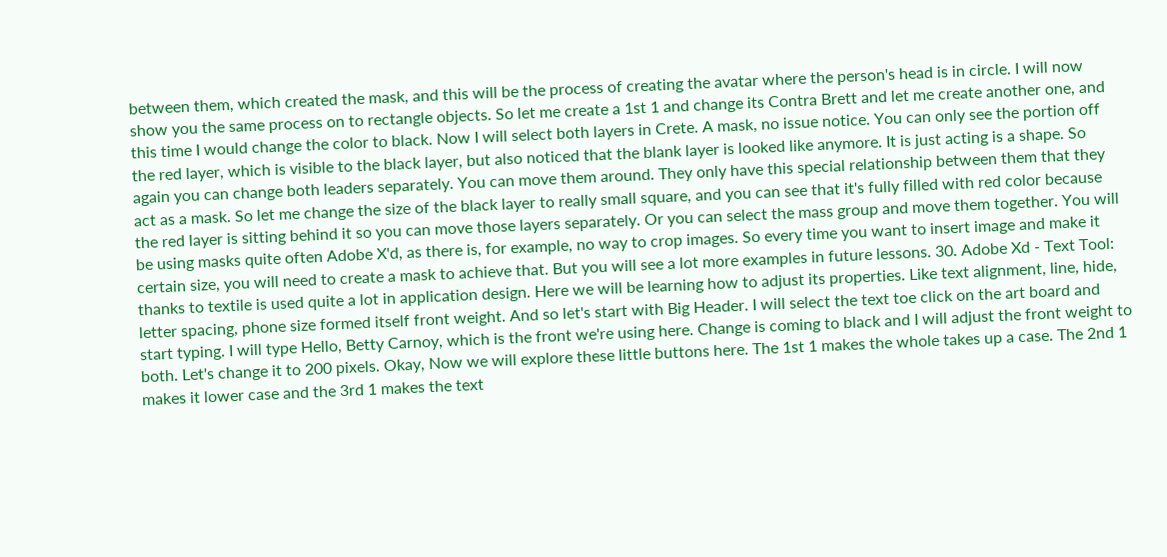between them, which created the mask, and this will be the process of creating the avatar where the person's head is in circle. I will now show you the same process on to rectangle objects. So let me create a 1st 1 and change its Contra Brett and let me create another one, and this time I would change the color to black. Now I will select both layers in Crete. A mask, no issue notice. You can only see the portion off the red layer, which is visible to the black layer, but also noticed that the blank layer is looked like anymore. It is just acting is a shape. So again you can change both leaders separately. You can move them around. They only have this special relationship between them that they act as a mask. So let me change the size of the black layer to really small square, and you can see that it's fully filled with red color because the red layer is sitting behind it so you can move those layers separately. Or you can select the mass group and move them together. You will be using masks quite often Adobe X'd, as there is, for example, no way to crop images. So every time you want to insert image and make it certain size, you will need to create a mask to achieve that. But you will see a lot more examples in future lessons. 30. Adobe Xd - Text Tool: thanks to textile is used quite a lot in application design. Here we will be learning how to adjust its properties. Like text alignment, line, hide, letter spacing, phone size formed itself front weight. And so let's start with Big Header. I will select the text toe click on the art board and start typing. I will type Hello, Betty Carnoy, which is the front we're using here. Change is coming to black and I will adjust the front weight to both. Let's change it to 200 pixels. Okay, Now we will explore these little buttons here. The 1st 1 makes the whole takes up a case. The 2nd 1 makes it lower case and the 3rd 1 makes the text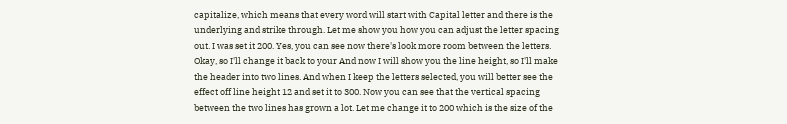capitalize, which means that every word will start with Capital letter and there is the underlying and strike through. Let me show you how you can adjust the letter spacing out. I was set it 200. Yes, you can see now there's look more room between the letters. Okay, so I'll change it back to your And now I will show you the line height, so I'll make the header into two lines. And when I keep the letters selected, you will better see the effect off line height 12 and set it to 300. Now you can see that the vertical spacing between the two lines has grown a lot. Let me change it to 200 which is the size of the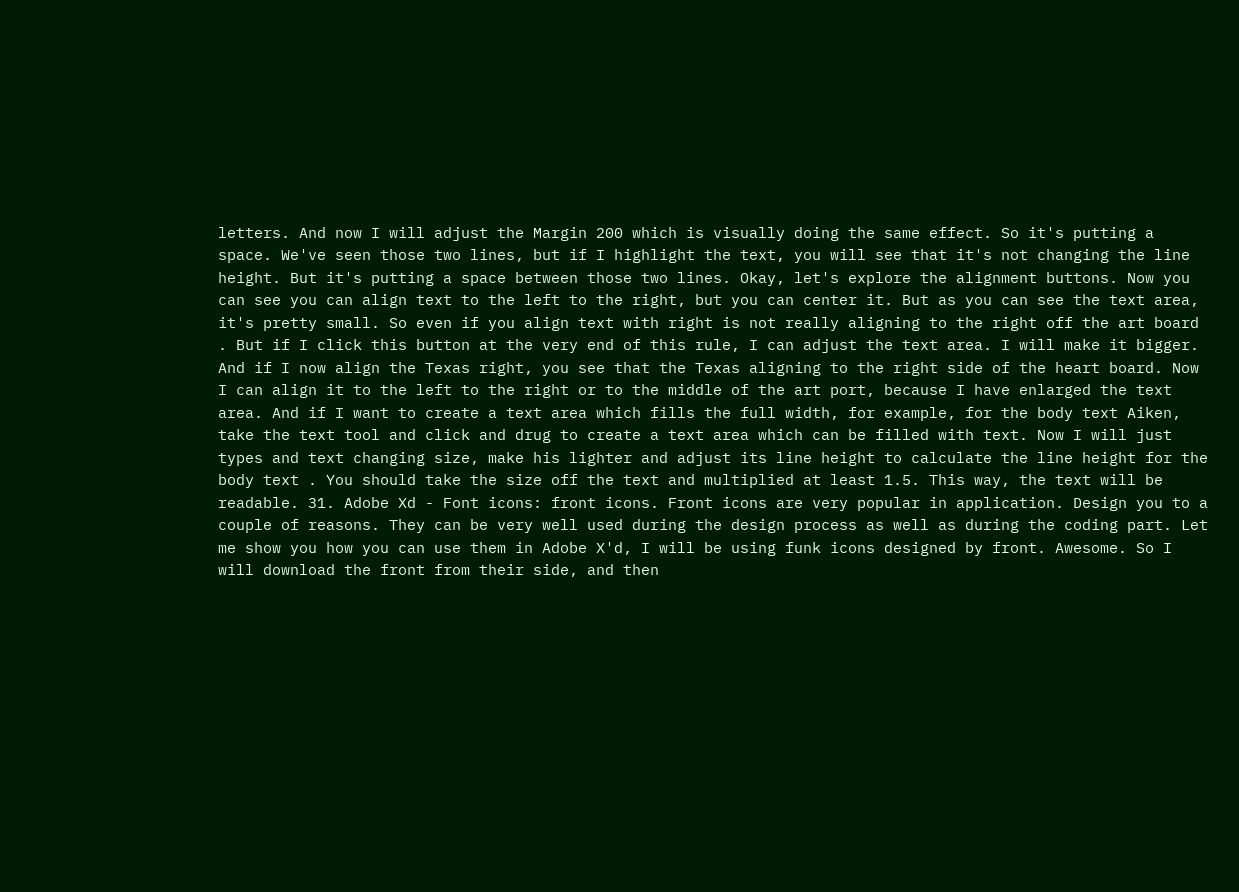letters. And now I will adjust the Margin 200 which is visually doing the same effect. So it's putting a space. We've seen those two lines, but if I highlight the text, you will see that it's not changing the line height. But it's putting a space between those two lines. Okay, let's explore the alignment buttons. Now you can see you can align text to the left to the right, but you can center it. But as you can see the text area, it's pretty small. So even if you align text with right is not really aligning to the right off the art board . But if I click this button at the very end of this rule, I can adjust the text area. I will make it bigger. And if I now align the Texas right, you see that the Texas aligning to the right side of the heart board. Now I can align it to the left to the right or to the middle of the art port, because I have enlarged the text area. And if I want to create a text area which fills the full width, for example, for the body text Aiken, take the text tool and click and drug to create a text area which can be filled with text. Now I will just types and text changing size, make his lighter and adjust its line height to calculate the line height for the body text . You should take the size off the text and multiplied at least 1.5. This way, the text will be readable. 31. Adobe Xd - Font icons: front icons. Front icons are very popular in application. Design you to a couple of reasons. They can be very well used during the design process as well as during the coding part. Let me show you how you can use them in Adobe X'd, I will be using funk icons designed by front. Awesome. So I will download the front from their side, and then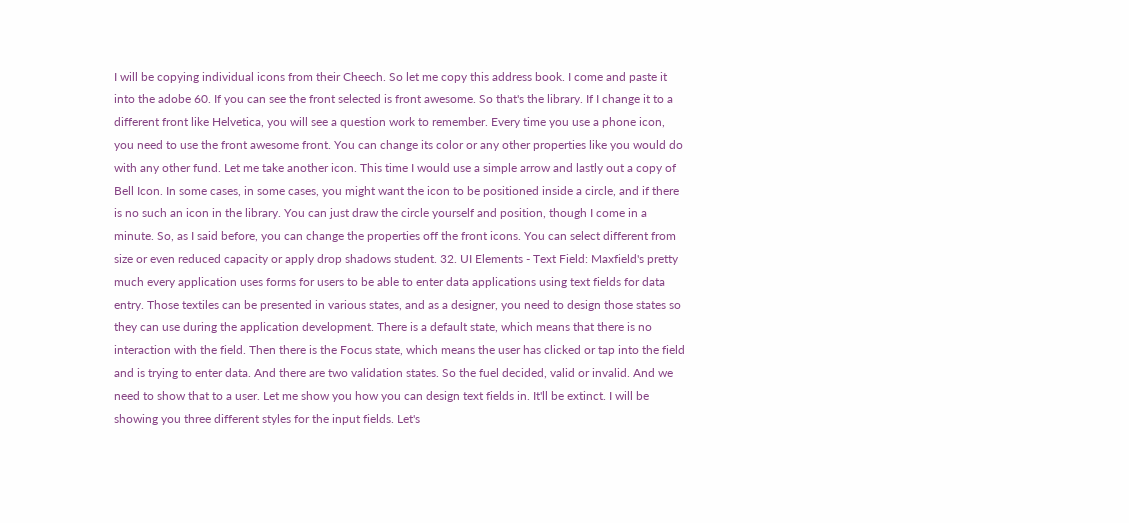I will be copying individual icons from their Cheech. So let me copy this address book. I come and paste it into the adobe 60. If you can see the front selected is front awesome. So that's the library. If I change it to a different front like Helvetica, you will see a question work to remember. Every time you use a phone icon, you need to use the front awesome front. You can change its color or any other properties like you would do with any other fund. Let me take another icon. This time I would use a simple arrow and lastly out a copy of Bell Icon. In some cases, in some cases, you might want the icon to be positioned inside a circle, and if there is no such an icon in the library. You can just draw the circle yourself and position, though I come in a minute. So, as I said before, you can change the properties off the front icons. You can select different from size or even reduced capacity or apply drop shadows student. 32. UI Elements - Text Field: Maxfield's pretty much every application uses forms for users to be able to enter data applications using text fields for data entry. Those textiles can be presented in various states, and as a designer, you need to design those states so they can use during the application development. There is a default state, which means that there is no interaction with the field. Then there is the Focus state, which means the user has clicked or tap into the field and is trying to enter data. And there are two validation states. So the fuel decided, valid or invalid. And we need to show that to a user. Let me show you how you can design text fields in. It'll be extinct. I will be showing you three different styles for the input fields. Let's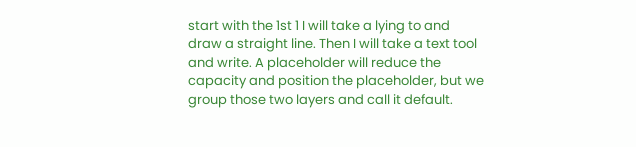start with the 1st 1 I will take a lying to and draw a straight line. Then I will take a text tool and write. A placeholder will reduce the capacity and position the placeholder, but we group those two layers and call it default.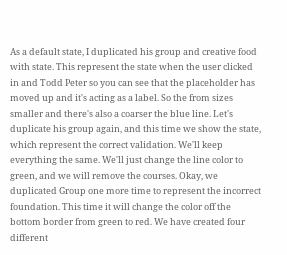As a default state, I duplicated his group and creative food with state. This represent the state when the user clicked in and Todd Peter so you can see that the placeholder has moved up and it's acting as a label. So the from sizes smaller and there's also a coarser the blue line. Let's duplicate his group again, and this time we show the state, which represent the correct validation. We'll keep everything the same. We'll just change the line color to green, and we will remove the courses. Okay, we duplicated Group one more time to represent the incorrect foundation. This time it will change the color off the bottom border from green to red. We have created four different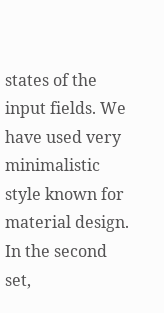states of the input fields. We have used very minimalistic style known for material design. In the second set,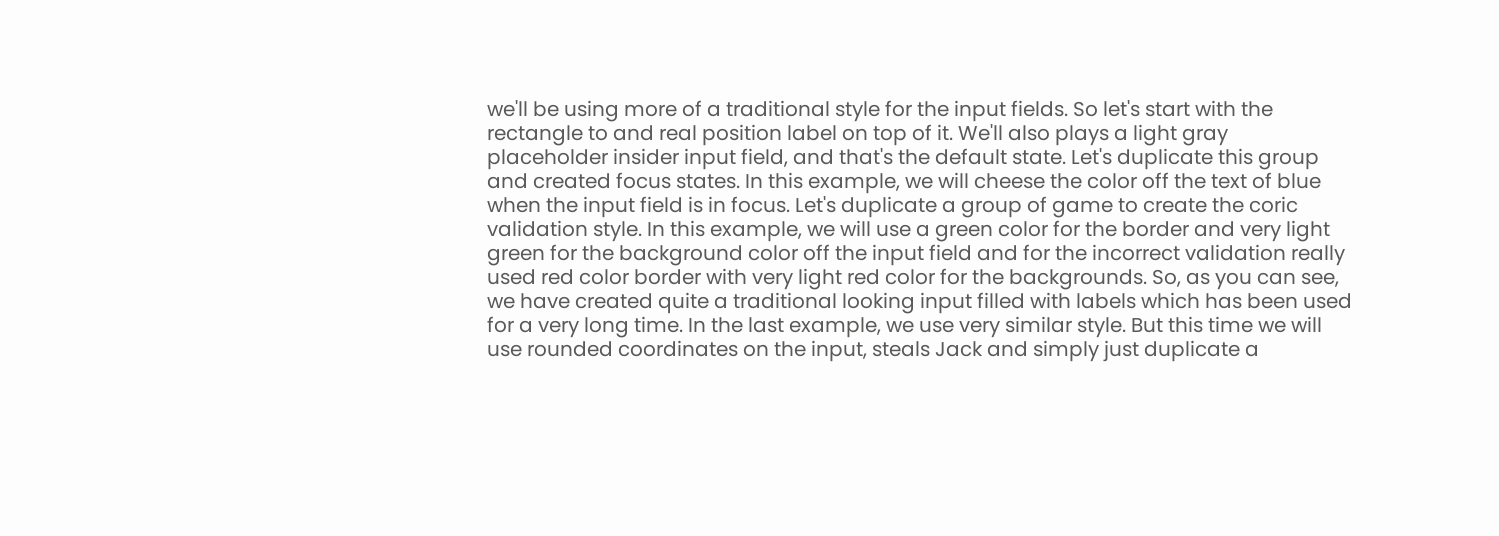we'll be using more of a traditional style for the input fields. So let's start with the rectangle to and real position label on top of it. We'll also plays a light gray placeholder insider input field, and that's the default state. Let's duplicate this group and created focus states. In this example, we will cheese the color off the text of blue when the input field is in focus. Let's duplicate a group of game to create the coric validation style. In this example, we will use a green color for the border and very light green for the background color off the input field and for the incorrect validation really used red color border with very light red color for the backgrounds. So, as you can see, we have created quite a traditional looking input filled with labels which has been used for a very long time. In the last example, we use very similar style. But this time we will use rounded coordinates on the input, steals Jack and simply just duplicate a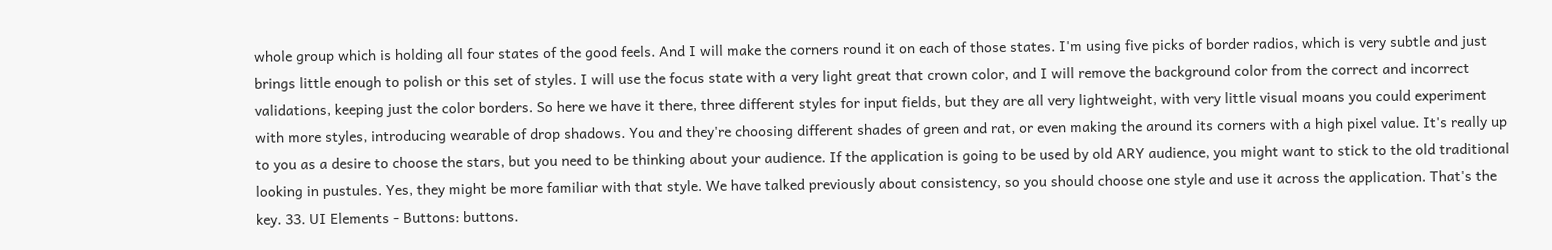whole group which is holding all four states of the good feels. And I will make the corners round it on each of those states. I'm using five picks of border radios, which is very subtle and just brings little enough to polish or this set of styles. I will use the focus state with a very light great that crown color, and I will remove the background color from the correct and incorrect validations, keeping just the color borders. So here we have it there, three different styles for input fields, but they are all very lightweight, with very little visual moans you could experiment with more styles, introducing wearable of drop shadows. You and they're choosing different shades of green and rat, or even making the around its corners with a high pixel value. It's really up to you as a desire to choose the stars, but you need to be thinking about your audience. If the application is going to be used by old ARY audience, you might want to stick to the old traditional looking in pustules. Yes, they might be more familiar with that style. We have talked previously about consistency, so you should choose one style and use it across the application. That's the key. 33. UI Elements - Buttons: buttons.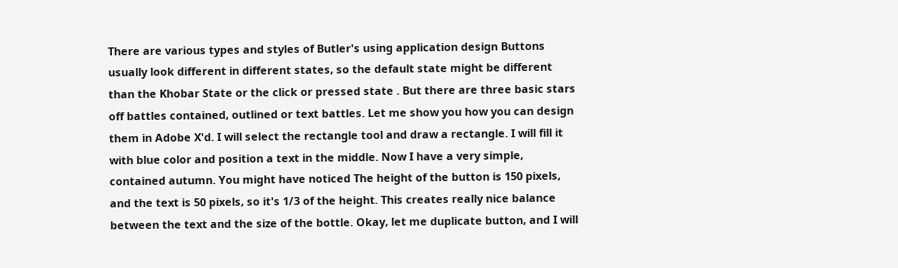There are various types and styles of Butler's using application design Buttons usually look different in different states, so the default state might be different than the Khobar State or the click or pressed state . But there are three basic stars off battles contained, outlined or text battles. Let me show you how you can design them in Adobe X'd. I will select the rectangle tool and draw a rectangle. I will fill it with blue color and position a text in the middle. Now I have a very simple, contained autumn. You might have noticed The height of the button is 150 pixels, and the text is 50 pixels, so it's 1/3 of the height. This creates really nice balance between the text and the size of the bottle. Okay, let me duplicate button, and I will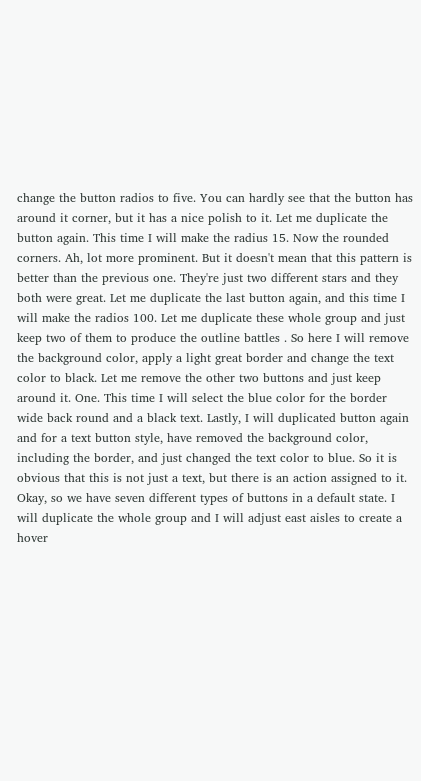change the button radios to five. You can hardly see that the button has around it corner, but it has a nice polish to it. Let me duplicate the button again. This time I will make the radius 15. Now the rounded corners. Ah, lot more prominent. But it doesn't mean that this pattern is better than the previous one. They're just two different stars and they both were great. Let me duplicate the last button again, and this time I will make the radios 100. Let me duplicate these whole group and just keep two of them to produce the outline battles . So here I will remove the background color, apply a light great border and change the text color to black. Let me remove the other two buttons and just keep around it. One. This time I will select the blue color for the border wide back round and a black text. Lastly, I will duplicated button again and for a text button style, have removed the background color, including the border, and just changed the text color to blue. So it is obvious that this is not just a text, but there is an action assigned to it. Okay, so we have seven different types of buttons in a default state. I will duplicate the whole group and I will adjust east aisles to create a hover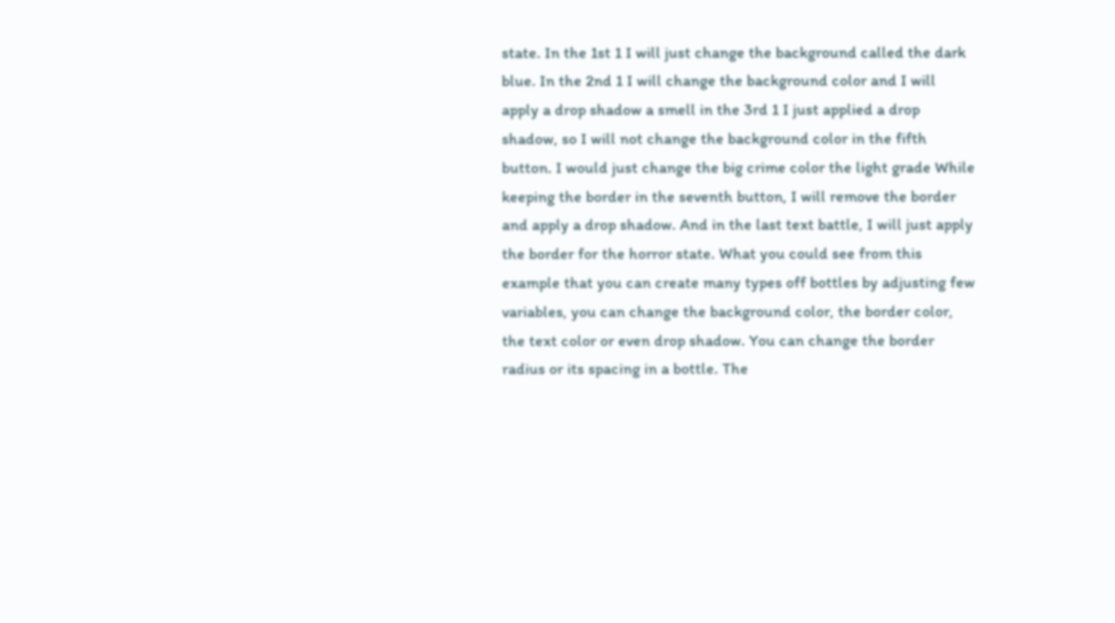state. In the 1st 1 I will just change the background called the dark blue. In the 2nd 1 I will change the background color and I will apply a drop shadow a smell in the 3rd 1 I just applied a drop shadow, so I will not change the background color in the fifth button. I would just change the big crime color the light grade While keeping the border in the seventh button, I will remove the border and apply a drop shadow. And in the last text battle, I will just apply the border for the horror state. What you could see from this example that you can create many types off bottles by adjusting few variables, you can change the background color, the border color, the text color or even drop shadow. You can change the border radius or its spacing in a bottle. The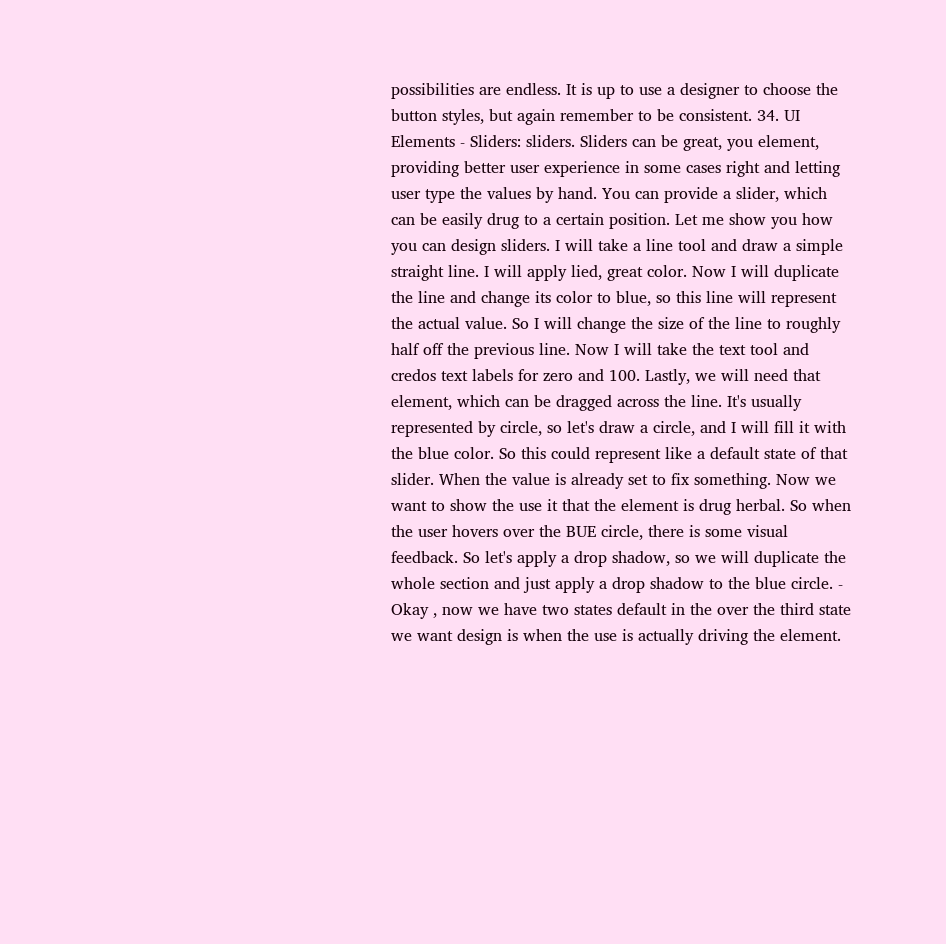possibilities are endless. It is up to use a designer to choose the button styles, but again remember to be consistent. 34. UI Elements - Sliders: sliders. Sliders can be great, you element, providing better user experience in some cases right and letting user type the values by hand. You can provide a slider, which can be easily drug to a certain position. Let me show you how you can design sliders. I will take a line tool and draw a simple straight line. I will apply lied, great color. Now I will duplicate the line and change its color to blue, so this line will represent the actual value. So I will change the size of the line to roughly half off the previous line. Now I will take the text tool and credos text labels for zero and 100. Lastly, we will need that element, which can be dragged across the line. It's usually represented by circle, so let's draw a circle, and I will fill it with the blue color. So this could represent like a default state of that slider. When the value is already set to fix something. Now we want to show the use it that the element is drug herbal. So when the user hovers over the BUE circle, there is some visual feedback. So let's apply a drop shadow, so we will duplicate the whole section and just apply a drop shadow to the blue circle. - Okay , now we have two states default in the over the third state we want design is when the use is actually driving the element.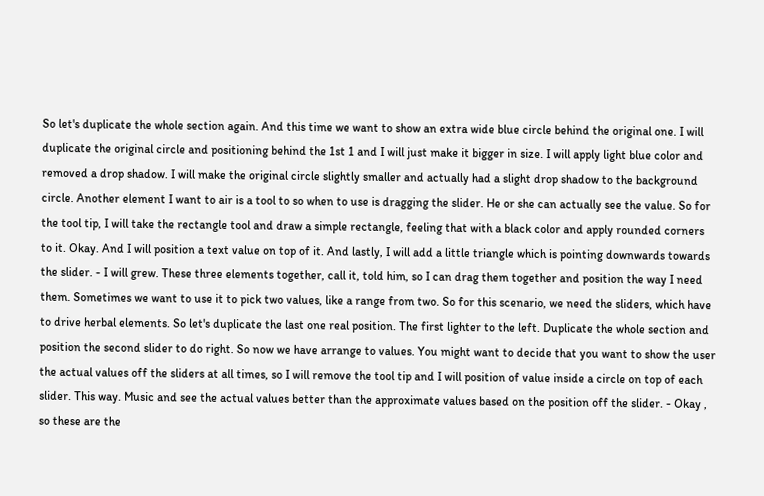So let's duplicate the whole section again. And this time we want to show an extra wide blue circle behind the original one. I will duplicate the original circle and positioning behind the 1st 1 and I will just make it bigger in size. I will apply light blue color and removed a drop shadow. I will make the original circle slightly smaller and actually had a slight drop shadow to the background circle. Another element I want to air is a tool to so when to use is dragging the slider. He or she can actually see the value. So for the tool tip, I will take the rectangle tool and draw a simple rectangle, feeling that with a black color and apply rounded corners to it. Okay. And I will position a text value on top of it. And lastly, I will add a little triangle which is pointing downwards towards the slider. - I will grew. These three elements together, call it, told him, so I can drag them together and position the way I need them. Sometimes we want to use it to pick two values, like a range from two. So for this scenario, we need the sliders, which have to drive herbal elements. So let's duplicate the last one real position. The first lighter to the left. Duplicate the whole section and position the second slider to do right. So now we have arrange to values. You might want to decide that you want to show the user the actual values off the sliders at all times, so I will remove the tool tip and I will position of value inside a circle on top of each slider. This way. Music and see the actual values better than the approximate values based on the position off the slider. - Okay , so these are the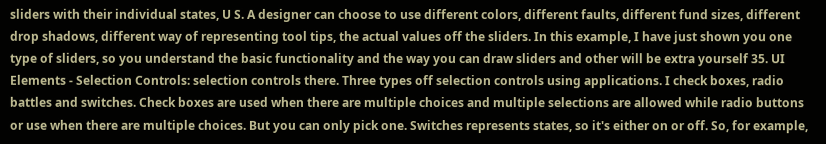sliders with their individual states, U S. A designer can choose to use different colors, different faults, different fund sizes, different drop shadows, different way of representing tool tips, the actual values off the sliders. In this example, I have just shown you one type of sliders, so you understand the basic functionality and the way you can draw sliders and other will be extra yourself 35. UI Elements - Selection Controls: selection controls there. Three types off selection controls using applications. I check boxes, radio battles and switches. Check boxes are used when there are multiple choices and multiple selections are allowed while radio buttons or use when there are multiple choices. But you can only pick one. Switches represents states, so it's either on or off. So, for example,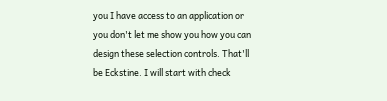you I have access to an application or you don't let me show you how you can design these selection controls. That'll be Eckstine. I will start with check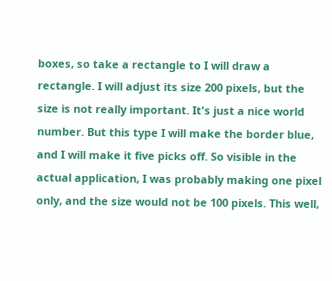boxes, so take a rectangle to I will draw a rectangle. I will adjust its size 200 pixels, but the size is not really important. It's just a nice world number. But this type I will make the border blue, and I will make it five picks off. So visible in the actual application, I was probably making one pixel only, and the size would not be 100 pixels. This well,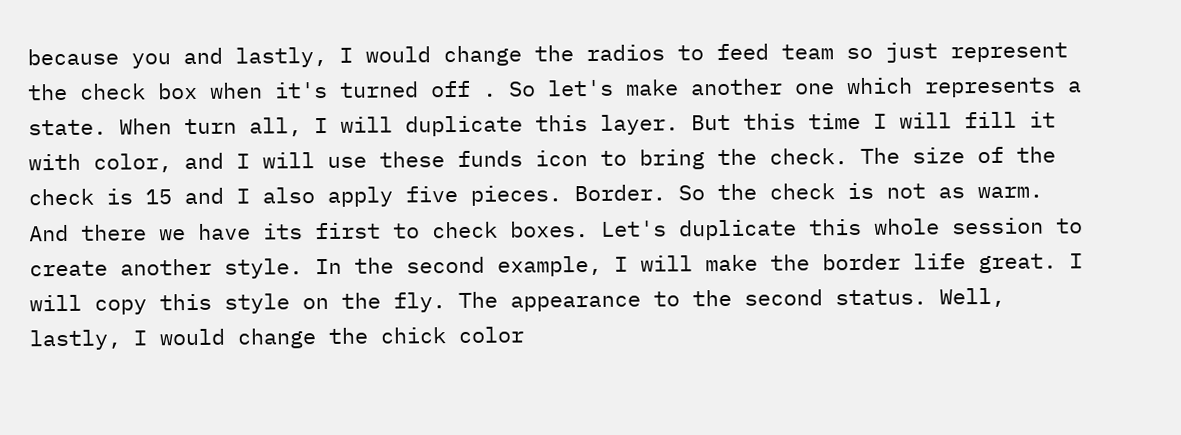because you and lastly, I would change the radios to feed team so just represent the check box when it's turned off . So let's make another one which represents a state. When turn all, I will duplicate this layer. But this time I will fill it with color, and I will use these funds icon to bring the check. The size of the check is 15 and I also apply five pieces. Border. So the check is not as warm. And there we have its first to check boxes. Let's duplicate this whole session to create another style. In the second example, I will make the border life great. I will copy this style on the fly. The appearance to the second status. Well, lastly, I would change the chick color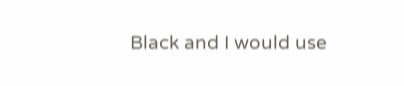Black and I would use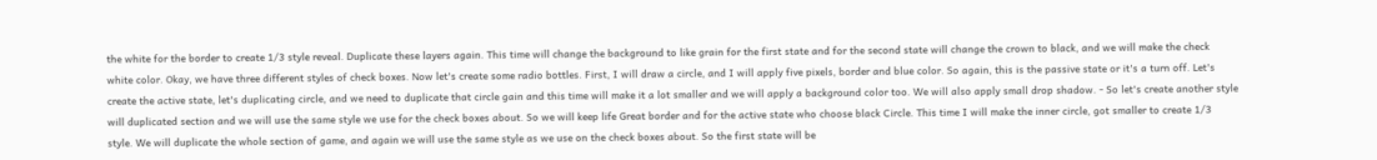the white for the border to create 1/3 style reveal. Duplicate these layers again. This time will change the background to like grain for the first state and for the second state will change the crown to black, and we will make the check white color. Okay, we have three different styles of check boxes. Now let's create some radio bottles. First, I will draw a circle, and I will apply five pixels, border and blue color. So again, this is the passive state or it's a turn off. Let's create the active state, let's duplicating circle, and we need to duplicate that circle gain and this time will make it a lot smaller and we will apply a background color too. We will also apply small drop shadow. - So let's create another style will duplicated section and we will use the same style we use for the check boxes about. So we will keep life Great border and for the active state who choose black Circle. This time I will make the inner circle, got smaller to create 1/3 style. We will duplicate the whole section of game, and again we will use the same style as we use on the check boxes about. So the first state will be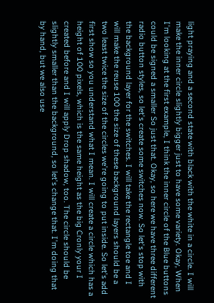light praying and a second state with black with the white in a circle. I will make the inner circle slightly bigger just to have some variety. Okay, When I'm looking at the first example, I think the inner circle of the Blue buttons could be signed a smaller So just that. Okay, so here we have three different radio button styles, so let's create some switches now. So let's stop with the background layer for the switches. I will take the rectangle toe and I will make the reuse 100 the size of these background layers should be a two least twice the size of the circles we're going to put inside. So let's add first show so you understand what I mean. I will create a circle which has a height of 100 pixels, which is the same height as the big Cronly your I created before and I will apply Drop shadow, too. The circle should be slightly smaller than the background, so let's change that. I'm doing that by hand, but we also use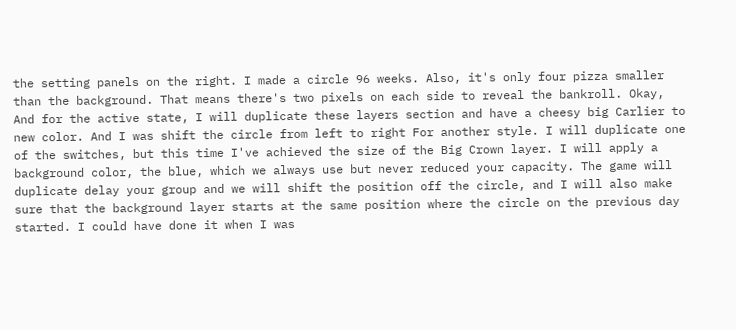the setting panels on the right. I made a circle 96 weeks. Also, it's only four pizza smaller than the background. That means there's two pixels on each side to reveal the bankroll. Okay, And for the active state, I will duplicate these layers section and have a cheesy big Carlier to new color. And I was shift the circle from left to right For another style. I will duplicate one of the switches, but this time I've achieved the size of the Big Crown layer. I will apply a background color, the blue, which we always use but never reduced your capacity. The game will duplicate delay your group and we will shift the position off the circle, and I will also make sure that the background layer starts at the same position where the circle on the previous day started. I could have done it when I was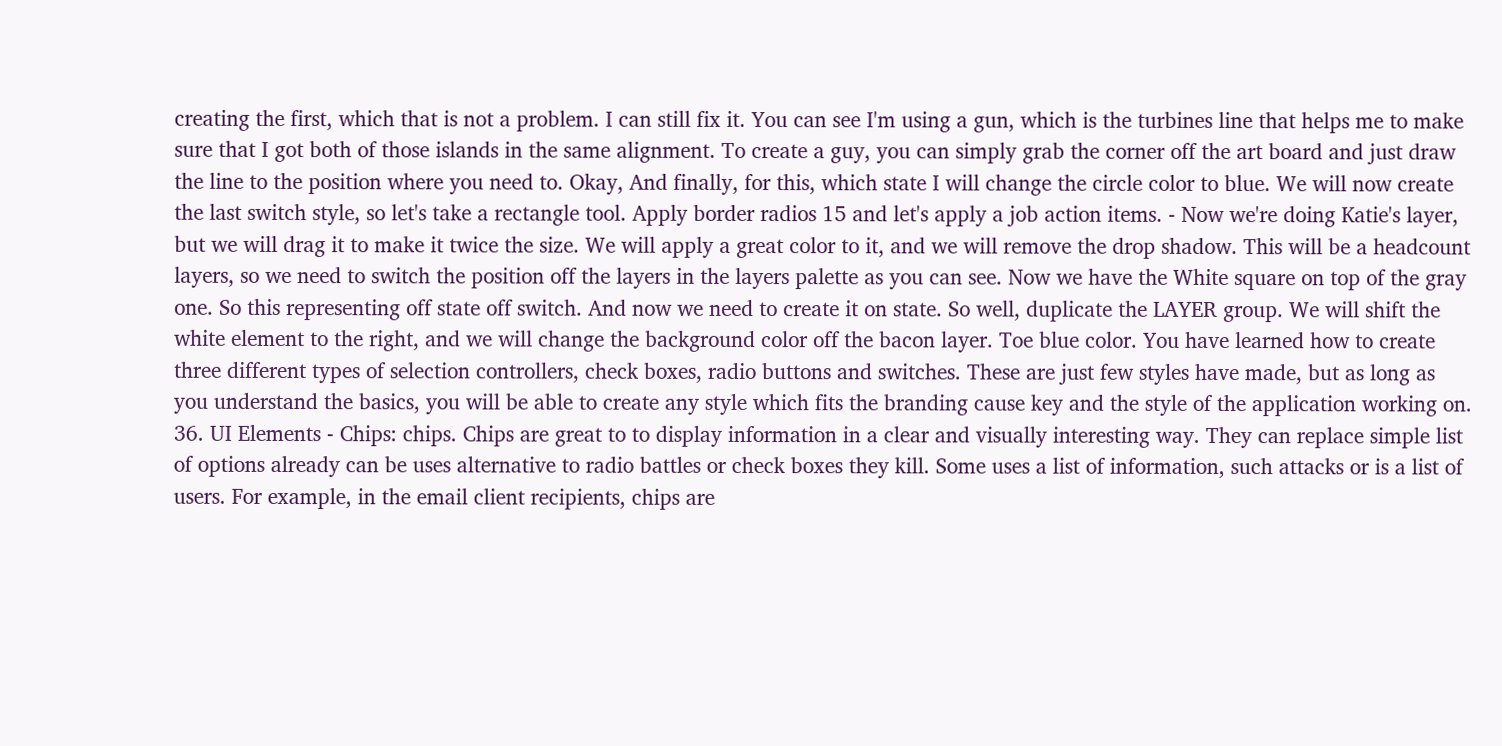creating the first, which that is not a problem. I can still fix it. You can see I'm using a gun, which is the turbines line that helps me to make sure that I got both of those islands in the same alignment. To create a guy, you can simply grab the corner off the art board and just draw the line to the position where you need to. Okay, And finally, for this, which state I will change the circle color to blue. We will now create the last switch style, so let's take a rectangle tool. Apply border radios 15 and let's apply a job action items. - Now we're doing Katie's layer, but we will drag it to make it twice the size. We will apply a great color to it, and we will remove the drop shadow. This will be a headcount layers, so we need to switch the position off the layers in the layers palette as you can see. Now we have the White square on top of the gray one. So this representing off state off switch. And now we need to create it on state. So well, duplicate the LAYER group. We will shift the white element to the right, and we will change the background color off the bacon layer. Toe blue color. You have learned how to create three different types of selection controllers, check boxes, radio buttons and switches. These are just few styles have made, but as long as you understand the basics, you will be able to create any style which fits the branding cause key and the style of the application working on. 36. UI Elements - Chips: chips. Chips are great to to display information in a clear and visually interesting way. They can replace simple list of options already can be uses alternative to radio battles or check boxes they kill. Some uses a list of information, such attacks or is a list of users. For example, in the email client recipients, chips are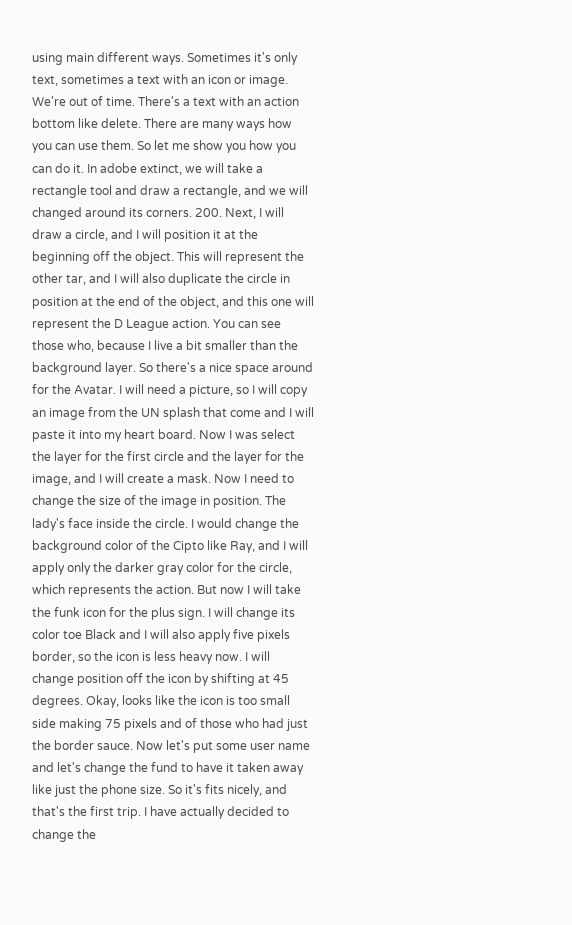using main different ways. Sometimes it's only text, sometimes a text with an icon or image. We're out of time. There's a text with an action bottom like delete. There are many ways how you can use them. So let me show you how you can do it. In adobe extinct, we will take a rectangle tool and draw a rectangle, and we will changed around its corners. 200. Next, I will draw a circle, and I will position it at the beginning off the object. This will represent the other tar, and I will also duplicate the circle in position at the end of the object, and this one will represent the D League action. You can see those who, because I live a bit smaller than the background layer. So there's a nice space around for the Avatar. I will need a picture, so I will copy an image from the UN splash that come and I will paste it into my heart board. Now I was select the layer for the first circle and the layer for the image, and I will create a mask. Now I need to change the size of the image in position. The lady's face inside the circle. I would change the background color of the Cipto like Ray, and I will apply only the darker gray color for the circle, which represents the action. But now I will take the funk icon for the plus sign. I will change its color toe Black and I will also apply five pixels border, so the icon is less heavy now. I will change position off the icon by shifting at 45 degrees. Okay, looks like the icon is too small side making 75 pixels and of those who had just the border sauce. Now let's put some user name and let's change the fund to have it taken away like just the phone size. So it's fits nicely, and that's the first trip. I have actually decided to change the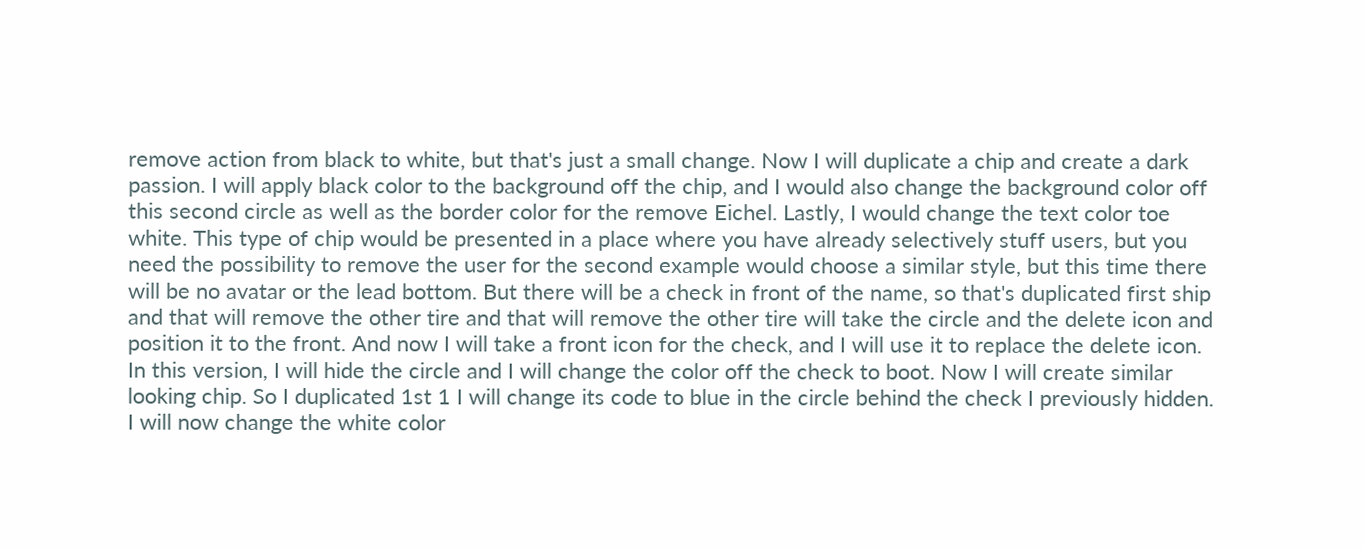remove action from black to white, but that's just a small change. Now I will duplicate a chip and create a dark passion. I will apply black color to the background off the chip, and I would also change the background color off this second circle as well as the border color for the remove Eichel. Lastly, I would change the text color toe white. This type of chip would be presented in a place where you have already selectively stuff users, but you need the possibility to remove the user for the second example would choose a similar style, but this time there will be no avatar or the lead bottom. But there will be a check in front of the name, so that's duplicated first ship and that will remove the other tire and that will remove the other tire will take the circle and the delete icon and position it to the front. And now I will take a front icon for the check, and I will use it to replace the delete icon. In this version, I will hide the circle and I will change the color off the check to boot. Now I will create similar looking chip. So I duplicated 1st 1 I will change its code to blue in the circle behind the check I previously hidden. I will now change the white color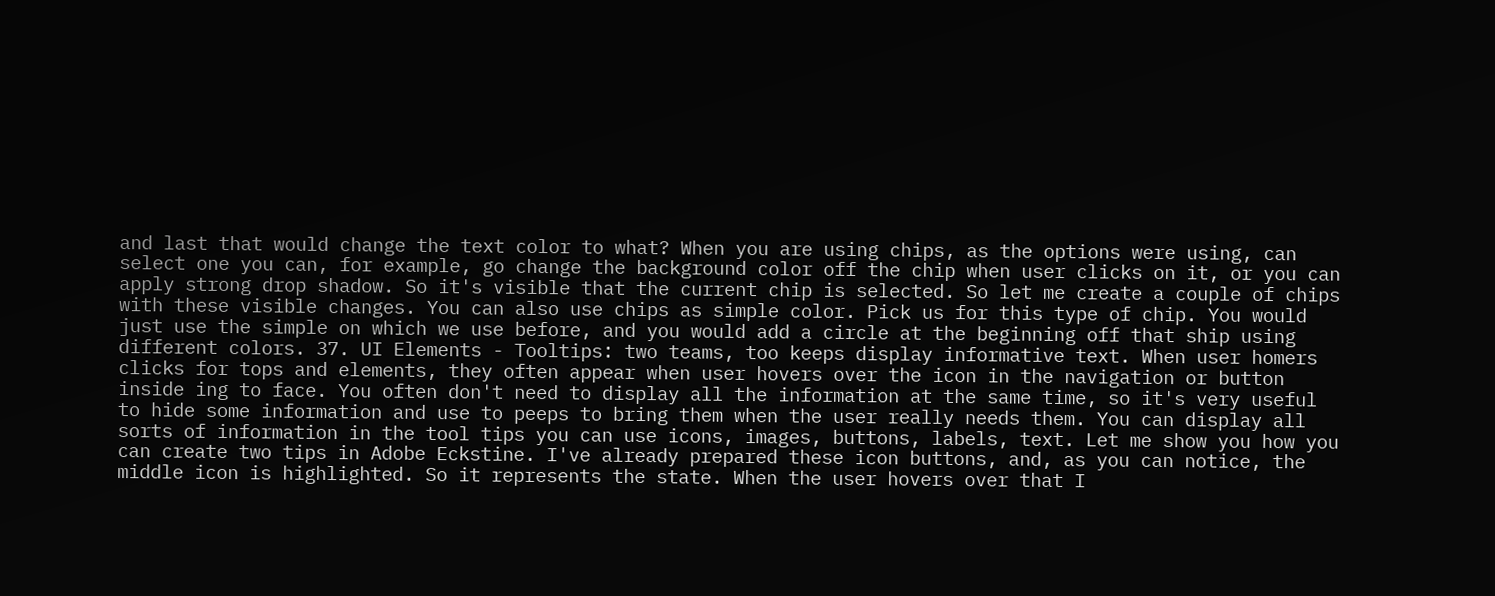and last that would change the text color to what? When you are using chips, as the options were using, can select one you can, for example, go change the background color off the chip when user clicks on it, or you can apply strong drop shadow. So it's visible that the current chip is selected. So let me create a couple of chips with these visible changes. You can also use chips as simple color. Pick us for this type of chip. You would just use the simple on which we use before, and you would add a circle at the beginning off that ship using different colors. 37. UI Elements - Tooltips: two teams, too keeps display informative text. When user homers clicks for tops and elements, they often appear when user hovers over the icon in the navigation or button inside ing to face. You often don't need to display all the information at the same time, so it's very useful to hide some information and use to peeps to bring them when the user really needs them. You can display all sorts of information in the tool tips you can use icons, images, buttons, labels, text. Let me show you how you can create two tips in Adobe Eckstine. I've already prepared these icon buttons, and, as you can notice, the middle icon is highlighted. So it represents the state. When the user hovers over that I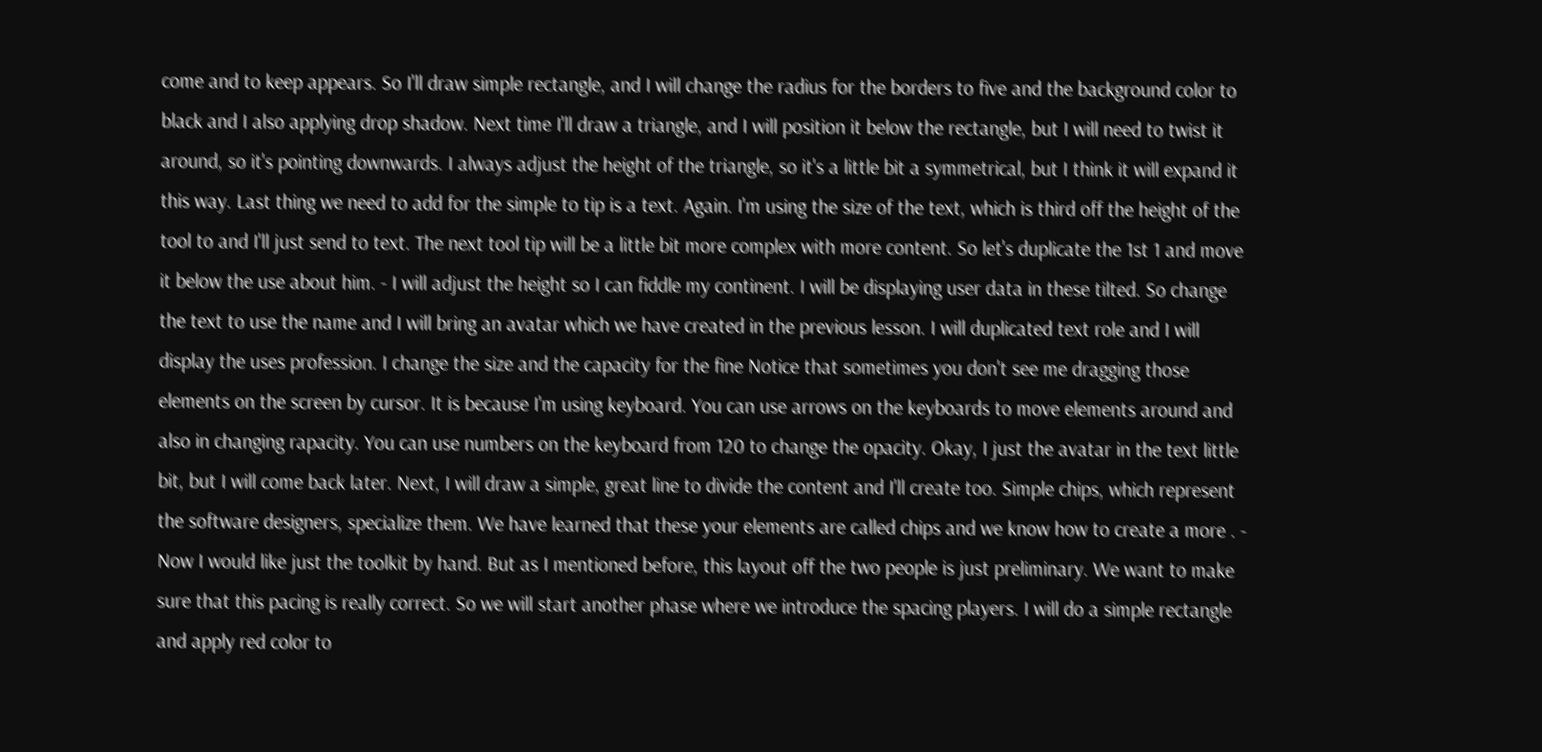come and to keep appears. So I'll draw simple rectangle, and I will change the radius for the borders to five and the background color to black and I also applying drop shadow. Next time I'll draw a triangle, and I will position it below the rectangle, but I will need to twist it around, so it's pointing downwards. I always adjust the height of the triangle, so it's a little bit a symmetrical, but I think it will expand it this way. Last thing we need to add for the simple to tip is a text. Again. I'm using the size of the text, which is third off the height of the tool to and I'll just send to text. The next tool tip will be a little bit more complex with more content. So let's duplicate the 1st 1 and move it below the use about him. - I will adjust the height so I can fiddle my continent. I will be displaying user data in these tilted. So change the text to use the name and I will bring an avatar which we have created in the previous lesson. I will duplicated text role and I will display the uses profession. I change the size and the capacity for the fine Notice that sometimes you don't see me dragging those elements on the screen by cursor. It is because I'm using keyboard. You can use arrows on the keyboards to move elements around and also in changing rapacity. You can use numbers on the keyboard from 120 to change the opacity. Okay, I just the avatar in the text little bit, but I will come back later. Next, I will draw a simple, great line to divide the content and I'll create too. Simple chips, which represent the software designers, specialize them. We have learned that these your elements are called chips and we know how to create a more . - Now I would like just the toolkit by hand. But as I mentioned before, this layout off the two people is just preliminary. We want to make sure that this pacing is really correct. So we will start another phase where we introduce the spacing players. I will do a simple rectangle and apply red color to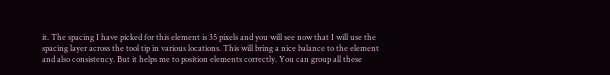it. The spacing I have picked for this element is 35 pixels and you will see now that I will use the spacing layer across the tool tip in various locations. This will bring a nice balance to the element and also consistency. But it helps me to position elements correctly. You can group all these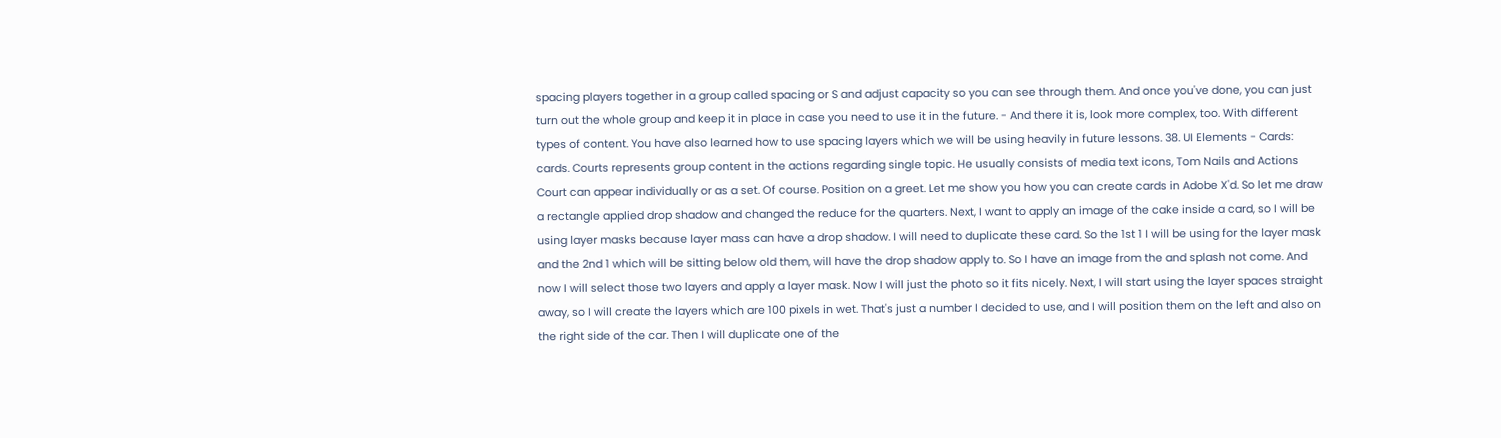spacing players together in a group called spacing or S and adjust capacity so you can see through them. And once you've done, you can just turn out the whole group and keep it in place in case you need to use it in the future. - And there it is, look more complex, too. With different types of content. You have also learned how to use spacing layers which we will be using heavily in future lessons. 38. UI Elements - Cards: cards. Courts represents group content in the actions regarding single topic. He usually consists of media text icons, Tom Nails and Actions Court can appear individually or as a set. Of course. Position on a greet. Let me show you how you can create cards in Adobe X'd. So let me draw a rectangle applied drop shadow and changed the reduce for the quarters. Next, I want to apply an image of the cake inside a card, so I will be using layer masks because layer mass can have a drop shadow. I will need to duplicate these card. So the 1st 1 I will be using for the layer mask and the 2nd 1 which will be sitting below old them, will have the drop shadow apply to. So I have an image from the and splash not come. And now I will select those two layers and apply a layer mask. Now I will just the photo so it fits nicely. Next, I will start using the layer spaces straight away, so I will create the layers which are 100 pixels in wet. That's just a number I decided to use, and I will position them on the left and also on the right side of the car. Then I will duplicate one of the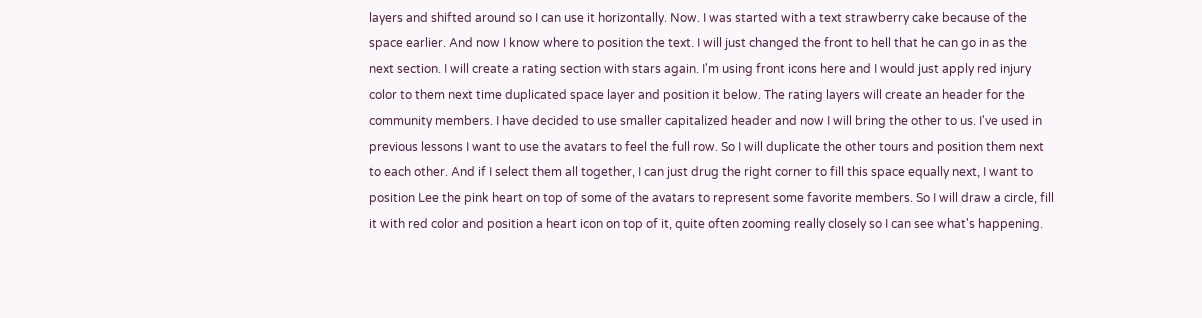layers and shifted around so I can use it horizontally. Now. I was started with a text strawberry cake because of the space earlier. And now I know where to position the text. I will just changed the front to hell that he can go in as the next section. I will create a rating section with stars again. I'm using front icons here and I would just apply red injury color to them next time duplicated space layer and position it below. The rating layers will create an header for the community members. I have decided to use smaller capitalized header and now I will bring the other to us. I've used in previous lessons I want to use the avatars to feel the full row. So I will duplicate the other tours and position them next to each other. And if I select them all together, I can just drug the right corner to fill this space equally next, I want to position Lee the pink heart on top of some of the avatars to represent some favorite members. So I will draw a circle, fill it with red color and position a heart icon on top of it, quite often zooming really closely so I can see what's happening.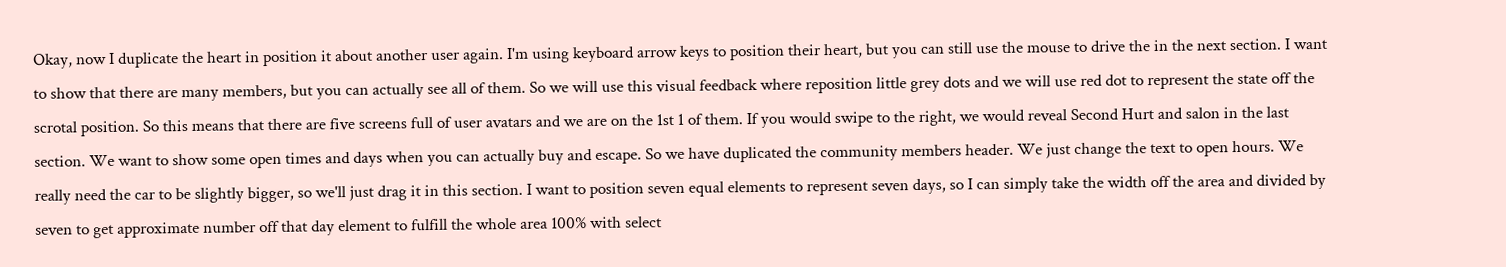Okay, now I duplicate the heart in position it about another user again. I'm using keyboard arrow keys to position their heart, but you can still use the mouse to drive the in the next section. I want to show that there are many members, but you can actually see all of them. So we will use this visual feedback where reposition little grey dots and we will use red dot to represent the state off the scrotal position. So this means that there are five screens full of user avatars and we are on the 1st 1 of them. If you would swipe to the right, we would reveal Second Hurt and salon in the last section. We want to show some open times and days when you can actually buy and escape. So we have duplicated the community members header. We just change the text to open hours. We really need the car to be slightly bigger, so we'll just drag it in this section. I want to position seven equal elements to represent seven days, so I can simply take the width off the area and divided by seven to get approximate number off that day element to fulfill the whole area 100% with select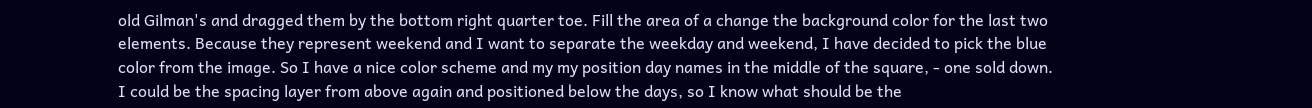old Gilman's and dragged them by the bottom right quarter toe. Fill the area of a change the background color for the last two elements. Because they represent weekend and I want to separate the weekday and weekend, I have decided to pick the blue color from the image. So I have a nice color scheme and my my position day names in the middle of the square, - one sold down. I could be the spacing layer from above again and positioned below the days, so I know what should be the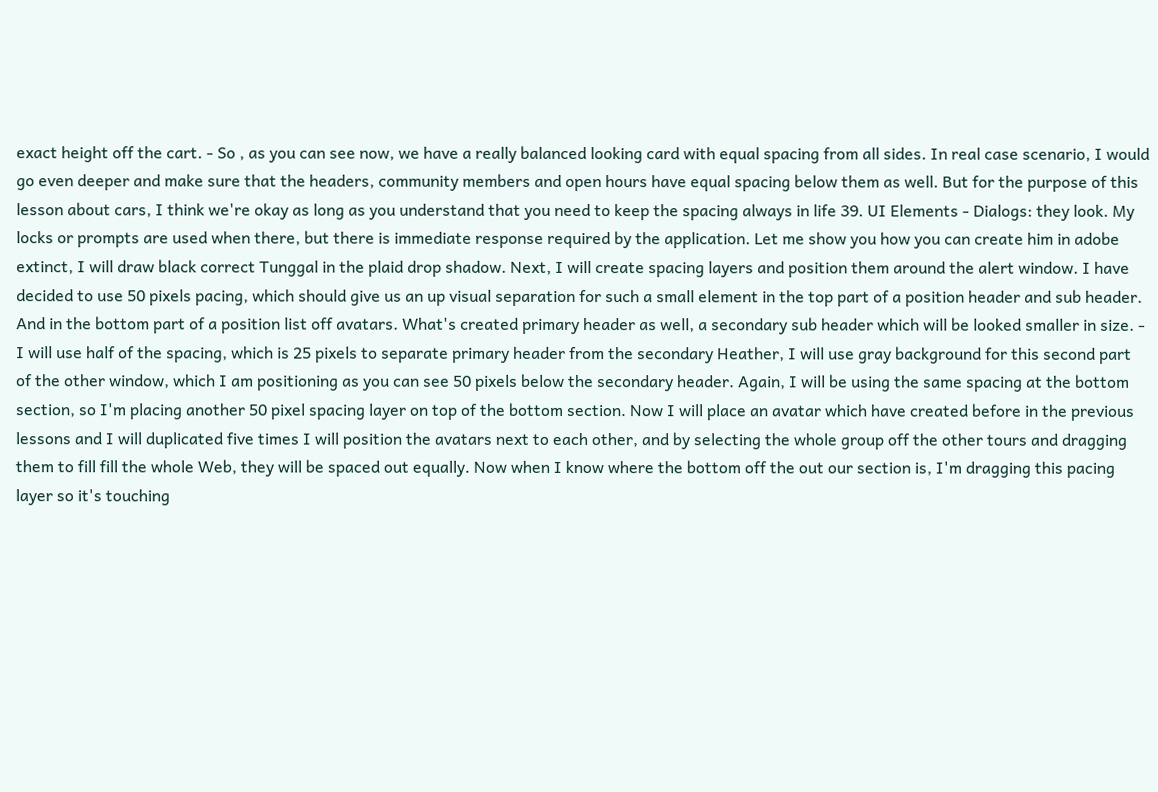exact height off the cart. - So , as you can see now, we have a really balanced looking card with equal spacing from all sides. In real case scenario, I would go even deeper and make sure that the headers, community members and open hours have equal spacing below them as well. But for the purpose of this lesson about cars, I think we're okay as long as you understand that you need to keep the spacing always in life 39. UI Elements - Dialogs: they look. My locks or prompts are used when there, but there is immediate response required by the application. Let me show you how you can create him in adobe extinct, I will draw black correct Tunggal in the plaid drop shadow. Next, I will create spacing layers and position them around the alert window. I have decided to use 50 pixels pacing, which should give us an up visual separation for such a small element in the top part of a position header and sub header. And in the bottom part of a position list off avatars. What's created primary header as well, a secondary sub header which will be looked smaller in size. - I will use half of the spacing, which is 25 pixels to separate primary header from the secondary Heather, I will use gray background for this second part of the other window, which I am positioning as you can see 50 pixels below the secondary header. Again, I will be using the same spacing at the bottom section, so I'm placing another 50 pixel spacing layer on top of the bottom section. Now I will place an avatar which have created before in the previous lessons and I will duplicated five times I will position the avatars next to each other, and by selecting the whole group off the other tours and dragging them to fill fill the whole Web, they will be spaced out equally. Now when I know where the bottom off the out our section is, I'm dragging this pacing layer so it's touching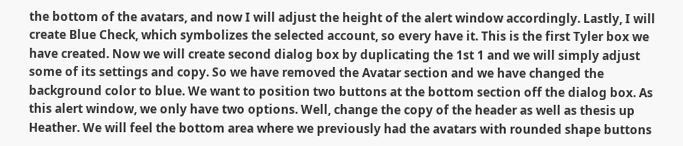the bottom of the avatars, and now I will adjust the height of the alert window accordingly. Lastly, I will create Blue Check, which symbolizes the selected account, so every have it. This is the first Tyler box we have created. Now we will create second dialog box by duplicating the 1st 1 and we will simply adjust some of its settings and copy. So we have removed the Avatar section and we have changed the background color to blue. We want to position two buttons at the bottom section off the dialog box. As this alert window, we only have two options. Well, change the copy of the header as well as thesis up Heather. We will feel the bottom area where we previously had the avatars with rounded shape buttons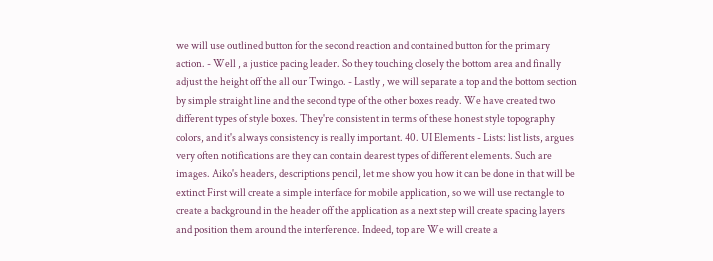we will use outlined button for the second reaction and contained button for the primary action. - Well , a justice pacing leader. So they touching closely the bottom area and finally adjust the height off the all our Twingo. - Lastly , we will separate a top and the bottom section by simple straight line and the second type of the other boxes ready. We have created two different types of style boxes. They're consistent in terms of these honest style topography colors, and it's always consistency is really important. 40. UI Elements - Lists: list lists, argues very often notifications are they can contain dearest types of different elements. Such are images. Aiko's headers, descriptions pencil, let me show you how it can be done in that will be extinct First will create a simple interface for mobile application, so we will use rectangle to create a background in the header off the application as a next step will create spacing layers and position them around the interference. Indeed, top are We will create a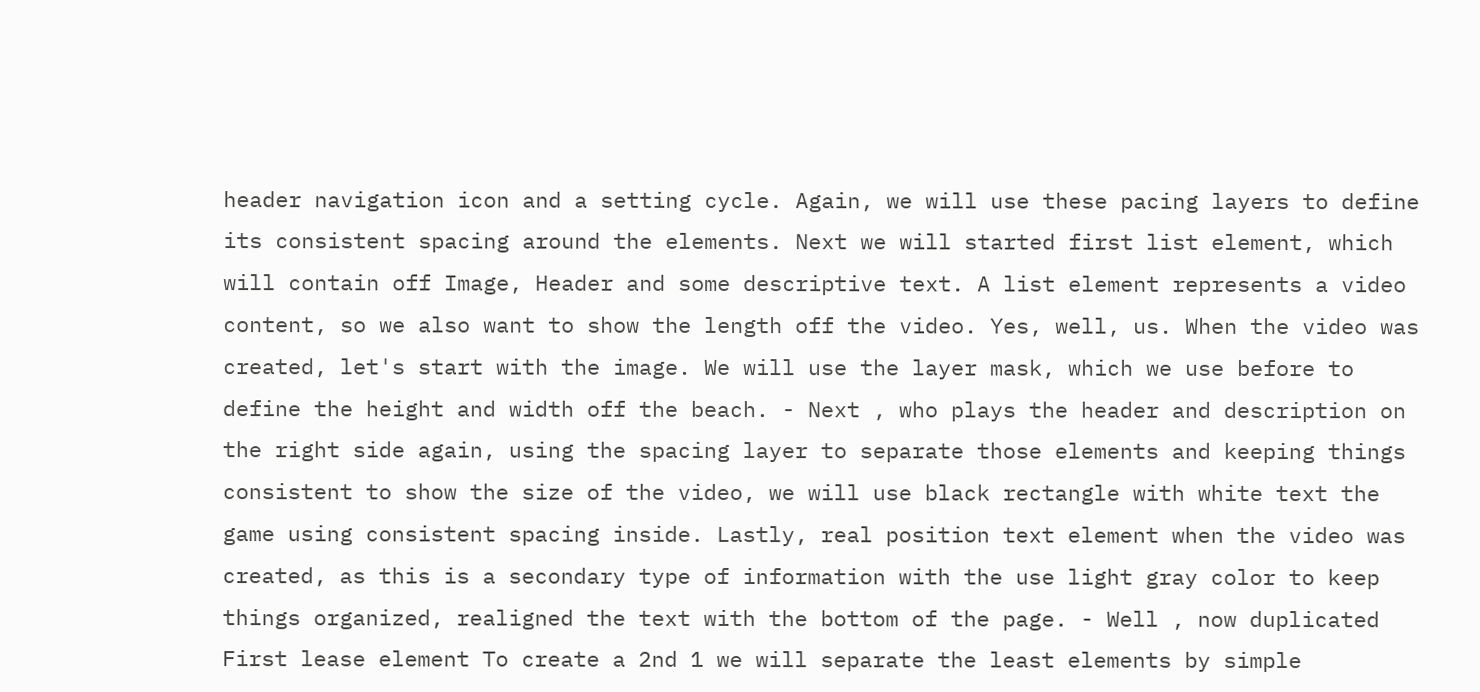header navigation icon and a setting cycle. Again, we will use these pacing layers to define its consistent spacing around the elements. Next we will started first list element, which will contain off Image, Header and some descriptive text. A list element represents a video content, so we also want to show the length off the video. Yes, well, us. When the video was created, let's start with the image. We will use the layer mask, which we use before to define the height and width off the beach. - Next , who plays the header and description on the right side again, using the spacing layer to separate those elements and keeping things consistent to show the size of the video, we will use black rectangle with white text the game using consistent spacing inside. Lastly, real position text element when the video was created, as this is a secondary type of information with the use light gray color to keep things organized, realigned the text with the bottom of the page. - Well , now duplicated First lease element To create a 2nd 1 we will separate the least elements by simple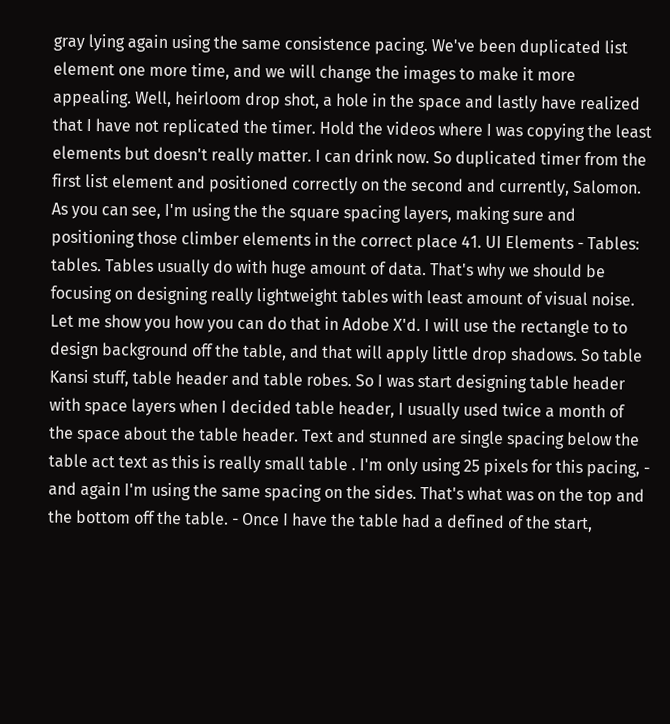gray lying again using the same consistence pacing. We've been duplicated list element one more time, and we will change the images to make it more appealing. Well, heirloom drop shot, a hole in the space and lastly have realized that I have not replicated the timer. Hold the videos where I was copying the least elements but doesn't really matter. I can drink now. So duplicated timer from the first list element and positioned correctly on the second and currently, Salomon. As you can see, I'm using the the square spacing layers, making sure and positioning those climber elements in the correct place 41. UI Elements - Tables: tables. Tables usually do with huge amount of data. That's why we should be focusing on designing really lightweight tables with least amount of visual noise. Let me show you how you can do that in Adobe X'd. I will use the rectangle to to design background off the table, and that will apply little drop shadows. So table Kansi stuff, table header and table robes. So I was start designing table header with space layers when I decided table header, I usually used twice a month of the space about the table header. Text and stunned are single spacing below the table act text as this is really small table . I'm only using 25 pixels for this pacing, - and again I'm using the same spacing on the sides. That's what was on the top and the bottom off the table. - Once I have the table had a defined of the start,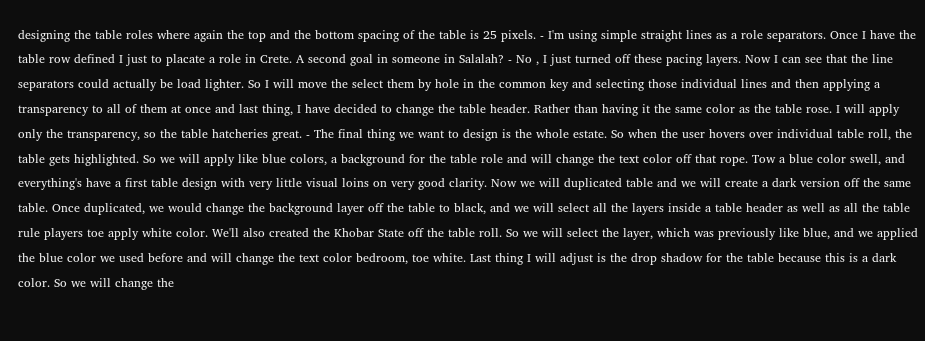designing the table roles where again the top and the bottom spacing of the table is 25 pixels. - I'm using simple straight lines as a role separators. Once I have the table row defined I just to placate a role in Crete. A second goal in someone in Salalah? - No , I just turned off these pacing layers. Now I can see that the line separators could actually be load lighter. So I will move the select them by hole in the common key and selecting those individual lines and then applying a transparency to all of them at once and last thing, I have decided to change the table header. Rather than having it the same color as the table rose. I will apply only the transparency, so the table hatcheries great. - The final thing we want to design is the whole estate. So when the user hovers over individual table roll, the table gets highlighted. So we will apply like blue colors, a background for the table role and will change the text color off that rope. Tow a blue color swell, and everything's have a first table design with very little visual loins on very good clarity. Now we will duplicated table and we will create a dark version off the same table. Once duplicated, we would change the background layer off the table to black, and we will select all the layers inside a table header as well as all the table rule players toe apply white color. We'll also created the Khobar State off the table roll. So we will select the layer, which was previously like blue, and we applied the blue color we used before and will change the text color bedroom, toe white. Last thing I will adjust is the drop shadow for the table because this is a dark color. So we will change the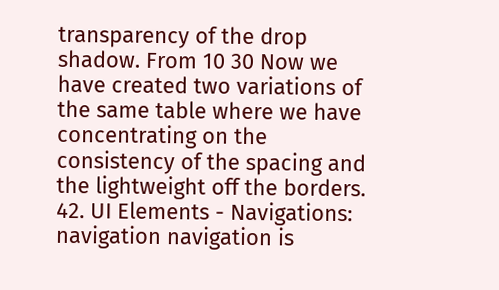transparency of the drop shadow. From 10 30 Now we have created two variations of the same table where we have concentrating on the consistency of the spacing and the lightweight off the borders. 42. UI Elements - Navigations: navigation navigation is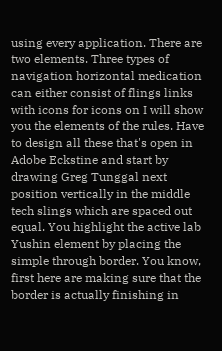using every application. There are two elements. Three types of navigation horizontal medication can either consist of flings links with icons for icons on I will show you the elements of the rules. Have to design all these that's open in Adobe Eckstine and start by drawing Greg Tunggal next position vertically in the middle tech slings which are spaced out equal. You highlight the active lab Yushin element by placing the simple through border. You know, first here are making sure that the border is actually finishing in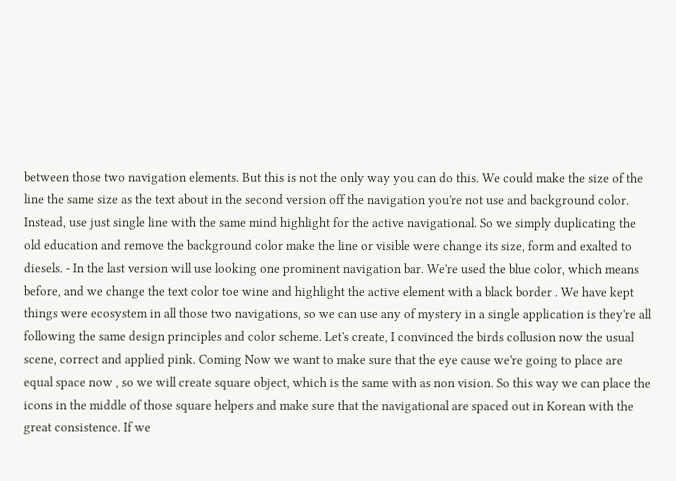between those two navigation elements. But this is not the only way you can do this. We could make the size of the line the same size as the text about in the second version off the navigation you're not use and background color. Instead, use just single line with the same mind highlight for the active navigational. So we simply duplicating the old education and remove the background color make the line or visible were change its size, form and exalted to diesels. - In the last version will use looking one prominent navigation bar. We're used the blue color, which means before, and we change the text color toe wine and highlight the active element with a black border . We have kept things were ecosystem in all those two navigations, so we can use any of mystery in a single application is they're all following the same design principles and color scheme. Let's create, I convinced the birds collusion now the usual scene, correct and applied pink. Coming Now we want to make sure that the eye cause we're going to place are equal space now , so we will create square object, which is the same with as non vision. So this way we can place the icons in the middle of those square helpers and make sure that the navigational are spaced out in Korean with the great consistence. If we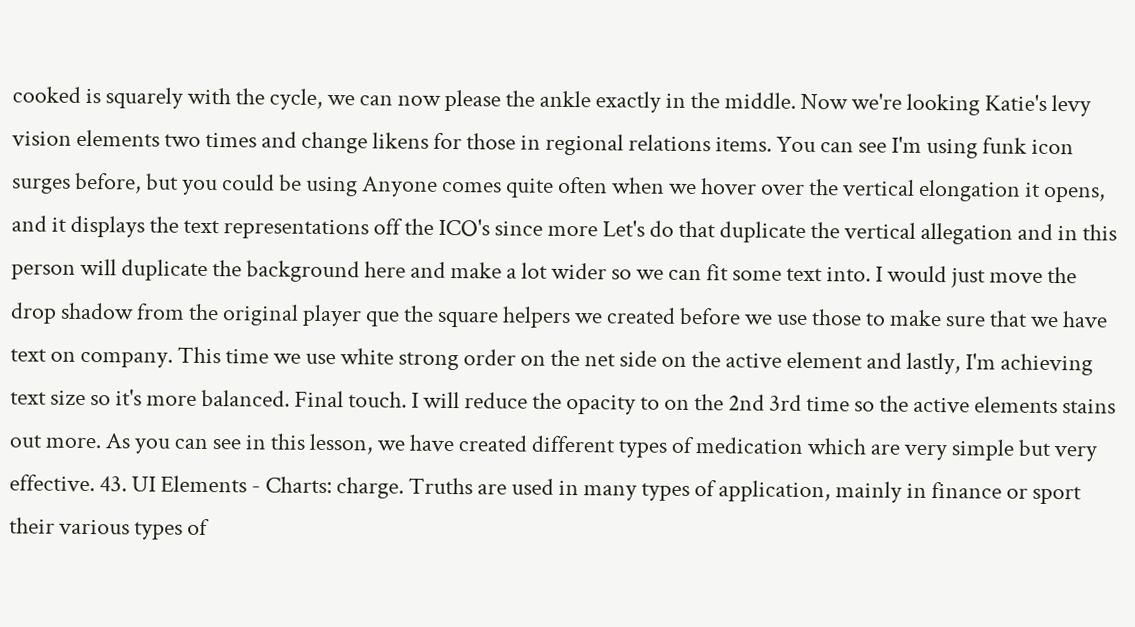cooked is squarely with the cycle, we can now please the ankle exactly in the middle. Now we're looking Katie's levy vision elements two times and change likens for those in regional relations items. You can see I'm using funk icon surges before, but you could be using Anyone comes quite often when we hover over the vertical elongation it opens, and it displays the text representations off the ICO's since more Let's do that duplicate the vertical allegation and in this person will duplicate the background here and make a lot wider so we can fit some text into. I would just move the drop shadow from the original player que the square helpers we created before we use those to make sure that we have text on company. This time we use white strong order on the net side on the active element and lastly, I'm achieving text size so it's more balanced. Final touch. I will reduce the opacity to on the 2nd 3rd time so the active elements stains out more. As you can see in this lesson, we have created different types of medication which are very simple but very effective. 43. UI Elements - Charts: charge. Truths are used in many types of application, mainly in finance or sport their various types of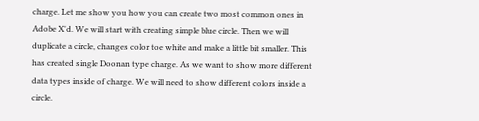charge. Let me show you how you can create two most common ones in Adobe X'd. We will start with creating simple blue circle. Then we will duplicate a circle, changes color toe white and make a little bit smaller. This has created single Doonan type charge. As we want to show more different data types inside of charge. We will need to show different colors inside a circle.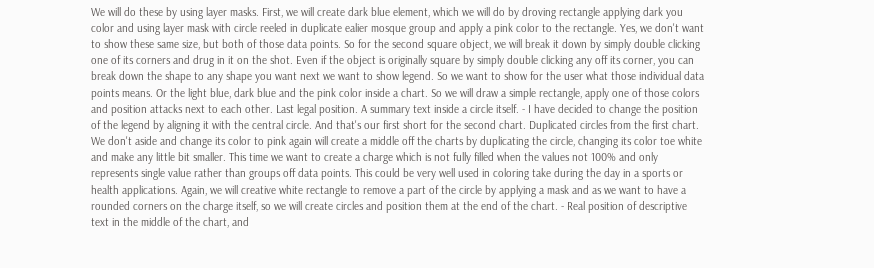We will do these by using layer masks. First, we will create dark blue element, which we will do by droving rectangle applying dark you color and using layer mask with circle reeled in duplicate ealier mosque group and apply a pink color to the rectangle. Yes, we don't want to show these same size, but both of those data points. So for the second square object, we will break it down by simply double clicking one of its corners and drug in it on the shot. Even if the object is originally square by simply double clicking any off its corner, you can break down the shape to any shape you want next we want to show legend. So we want to show for the user what those individual data points means. Or the light blue, dark blue and the pink color inside a chart. So we will draw a simple rectangle, apply one of those colors and position attacks next to each other. Last legal position. A summary text inside a circle itself. - I have decided to change the position of the legend by aligning it with the central circle. And that's our first short for the second chart. Duplicated circles from the first chart. We don't aside and change its color to pink again will create a middle off the charts by duplicating the circle, changing its color toe white and make any little bit smaller. This time we want to create a charge which is not fully filled when the values not 100% and only represents single value rather than groups off data points. This could be very well used in coloring take during the day in a sports or health applications. Again, we will creative white rectangle to remove a part of the circle by applying a mask and as we want to have a rounded corners on the charge itself, so we will create circles and position them at the end of the chart. - Real position of descriptive text in the middle of the chart, and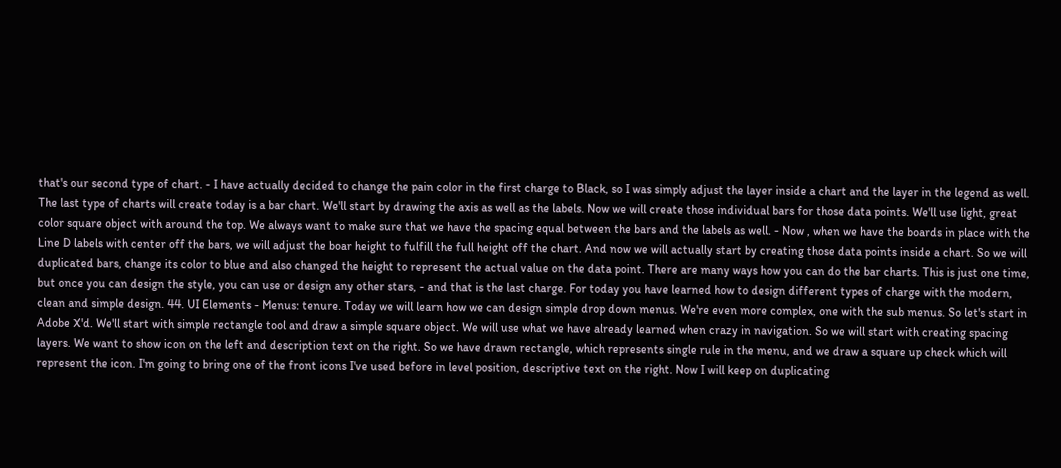that's our second type of chart. - I have actually decided to change the pain color in the first charge to Black, so I was simply adjust the layer inside a chart and the layer in the legend as well. The last type of charts will create today is a bar chart. We'll start by drawing the axis as well as the labels. Now we will create those individual bars for those data points. We'll use light, great color square object with around the top. We always want to make sure that we have the spacing equal between the bars and the labels as well. - Now , when we have the boards in place with the Line D labels with center off the bars, we will adjust the boar height to fulfill the full height off the chart. And now we will actually start by creating those data points inside a chart. So we will duplicated bars, change its color to blue and also changed the height to represent the actual value on the data point. There are many ways how you can do the bar charts. This is just one time, but once you can design the style, you can use or design any other stars, - and that is the last charge. For today you have learned how to design different types of charge with the modern, clean and simple design. 44. UI Elements - Menus: tenure. Today we will learn how we can design simple drop down menus. We're even more complex, one with the sub menus. So let's start in Adobe X'd. We'll start with simple rectangle tool and draw a simple square object. We will use what we have already learned when crazy in navigation. So we will start with creating spacing layers. We want to show icon on the left and description text on the right. So we have drawn rectangle, which represents single rule in the menu, and we draw a square up check which will represent the icon. I'm going to bring one of the front icons I've used before in level position, descriptive text on the right. Now I will keep on duplicating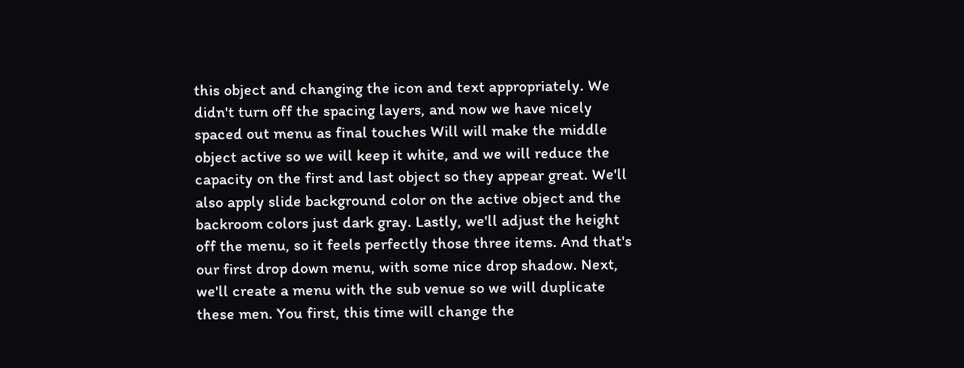this object and changing the icon and text appropriately. We didn't turn off the spacing layers, and now we have nicely spaced out menu as final touches Will will make the middle object active so we will keep it white, and we will reduce the capacity on the first and last object so they appear great. We'll also apply slide background color on the active object and the backroom colors just dark gray. Lastly, we'll adjust the height off the menu, so it feels perfectly those three items. And that's our first drop down menu, with some nice drop shadow. Next, we'll create a menu with the sub venue so we will duplicate these men. You first, this time will change the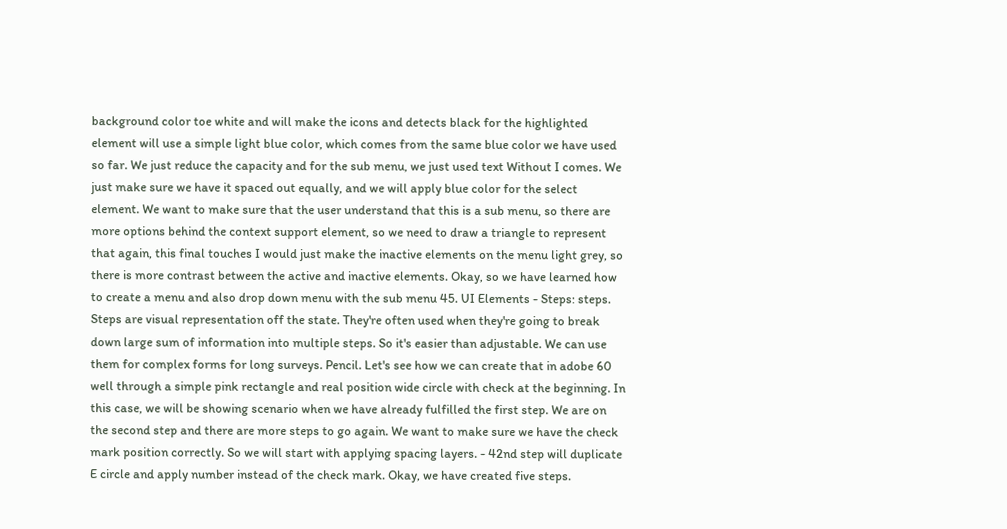background color toe white and will make the icons and detects black for the highlighted element will use a simple light blue color, which comes from the same blue color we have used so far. We just reduce the capacity and for the sub menu, we just used text Without I comes. We just make sure we have it spaced out equally, and we will apply blue color for the select element. We want to make sure that the user understand that this is a sub menu, so there are more options behind the context support element, so we need to draw a triangle to represent that again, this final touches I would just make the inactive elements on the menu light grey, so there is more contrast between the active and inactive elements. Okay, so we have learned how to create a menu and also drop down menu with the sub menu 45. UI Elements - Steps: steps. Steps are visual representation off the state. They're often used when they're going to break down large sum of information into multiple steps. So it's easier than adjustable. We can use them for complex forms for long surveys. Pencil. Let's see how we can create that in adobe 60 well through a simple pink rectangle and real position wide circle with check at the beginning. In this case, we will be showing scenario when we have already fulfilled the first step. We are on the second step and there are more steps to go again. We want to make sure we have the check mark position correctly. So we will start with applying spacing layers. - 42nd step will duplicate E circle and apply number instead of the check mark. Okay, we have created five steps.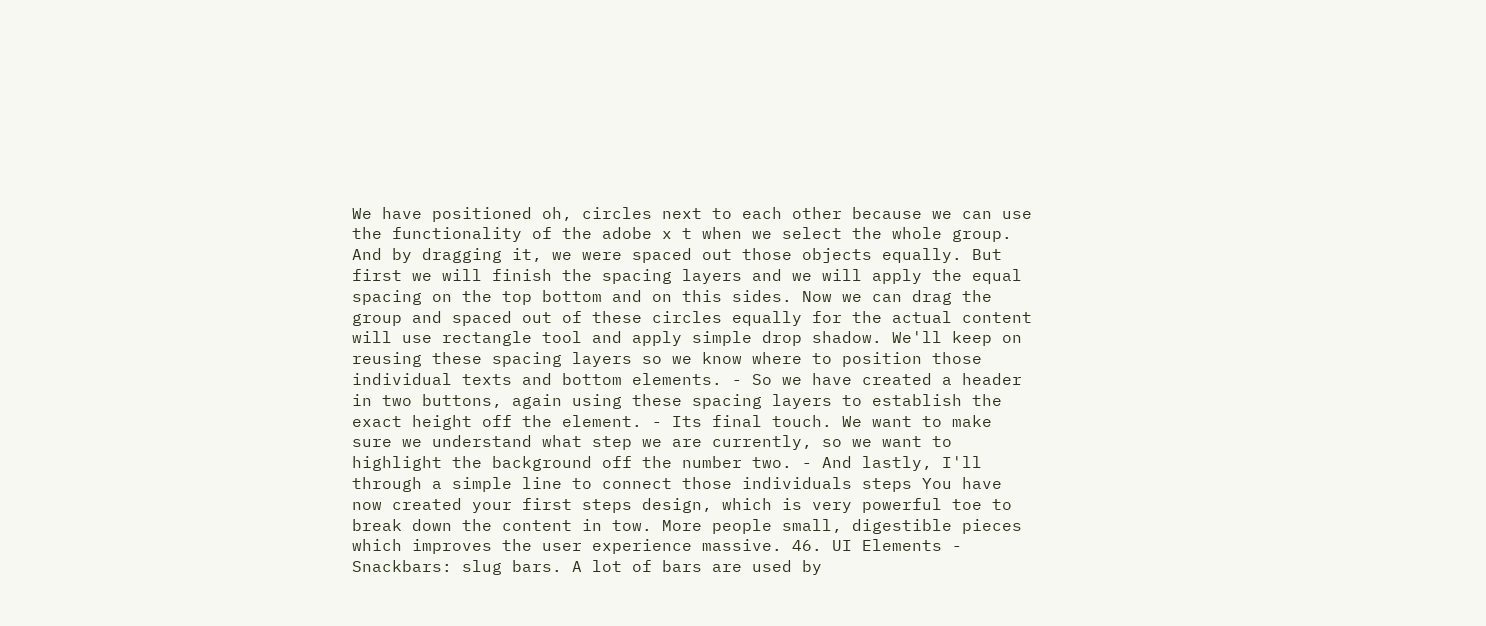We have positioned oh, circles next to each other because we can use the functionality of the adobe x t when we select the whole group. And by dragging it, we were spaced out those objects equally. But first we will finish the spacing layers and we will apply the equal spacing on the top bottom and on this sides. Now we can drag the group and spaced out of these circles equally for the actual content will use rectangle tool and apply simple drop shadow. We'll keep on reusing these spacing layers so we know where to position those individual texts and bottom elements. - So we have created a header in two buttons, again using these spacing layers to establish the exact height off the element. - Its final touch. We want to make sure we understand what step we are currently, so we want to highlight the background off the number two. - And lastly, I'll through a simple line to connect those individuals steps You have now created your first steps design, which is very powerful toe to break down the content in tow. More people small, digestible pieces which improves the user experience massive. 46. UI Elements - Snackbars: slug bars. A lot of bars are used by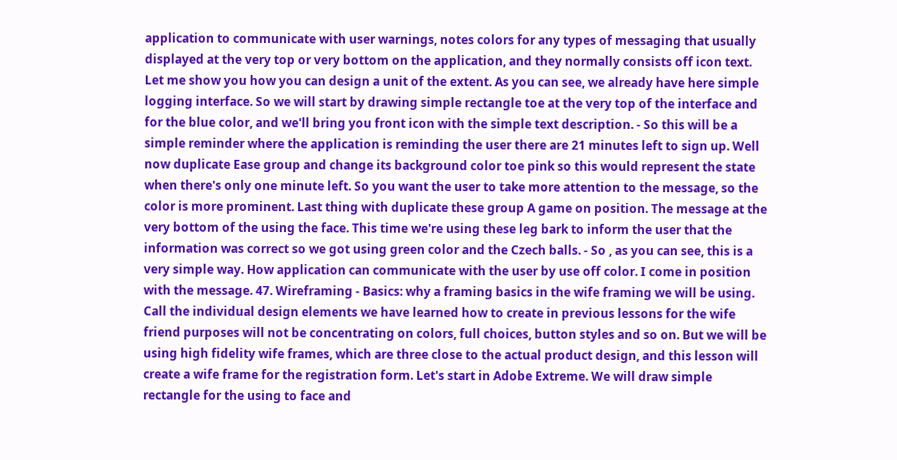application to communicate with user warnings, notes colors for any types of messaging that usually displayed at the very top or very bottom on the application, and they normally consists off icon text. Let me show you how you can design a unit of the extent. As you can see, we already have here simple logging interface. So we will start by drawing simple rectangle toe at the very top of the interface and for the blue color, and we'll bring you front icon with the simple text description. - So this will be a simple reminder where the application is reminding the user there are 21 minutes left to sign up. Well now duplicate Ease group and change its background color toe pink so this would represent the state when there's only one minute left. So you want the user to take more attention to the message, so the color is more prominent. Last thing with duplicate these group A game on position. The message at the very bottom of the using the face. This time we're using these leg bark to inform the user that the information was correct so we got using green color and the Czech balls. - So , as you can see, this is a very simple way. How application can communicate with the user by use off color. I come in position with the message. 47. Wireframing - Basics: why a framing basics in the wife framing we will be using. Call the individual design elements we have learned how to create in previous lessons for the wife friend purposes will not be concentrating on colors, full choices, button styles and so on. But we will be using high fidelity wife frames, which are three close to the actual product design, and this lesson will create a wife frame for the registration form. Let's start in Adobe Extreme. We will draw simple rectangle for the using to face and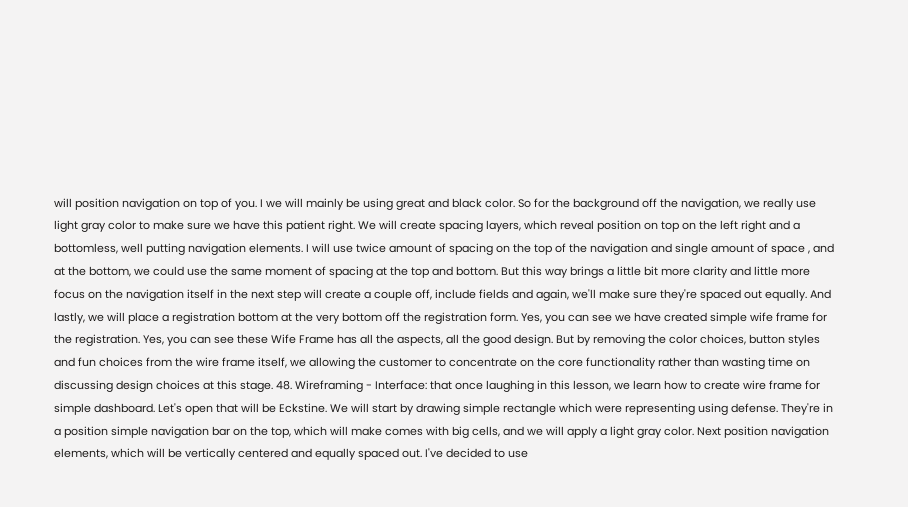will position navigation on top of you. I we will mainly be using great and black color. So for the background off the navigation, we really use light gray color to make sure we have this patient right. We will create spacing layers, which reveal position on top on the left right and a bottomless, well putting navigation elements. I will use twice amount of spacing on the top of the navigation and single amount of space , and at the bottom, we could use the same moment of spacing at the top and bottom. But this way brings a little bit more clarity and little more focus on the navigation itself in the next step will create a couple off, include fields and again, we'll make sure they're spaced out equally. And lastly, we will place a registration bottom at the very bottom off the registration form. Yes, you can see we have created simple wife frame for the registration. Yes, you can see these Wife Frame has all the aspects, all the good design. But by removing the color choices, button styles and fun choices from the wire frame itself, we allowing the customer to concentrate on the core functionality rather than wasting time on discussing design choices at this stage. 48. Wireframing - Interface: that once laughing in this lesson, we learn how to create wire frame for simple dashboard. Let's open that will be Eckstine. We will start by drawing simple rectangle which were representing using defense. They're in a position simple navigation bar on the top, which will make comes with big cells, and we will apply a light gray color. Next position navigation elements, which will be vertically centered and equally spaced out. I've decided to use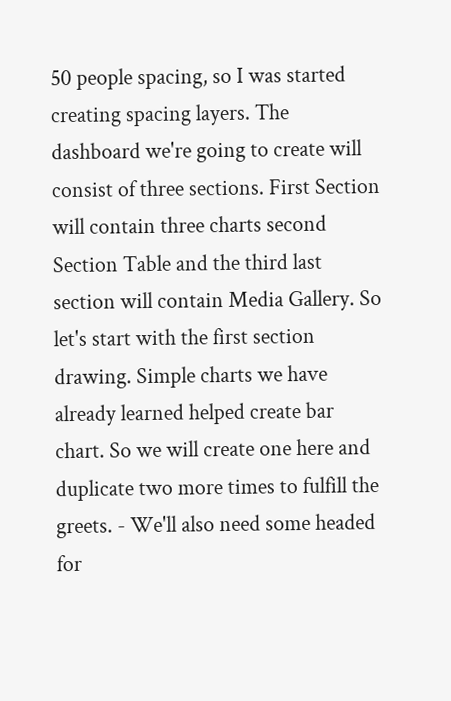50 people spacing, so I was started creating spacing layers. The dashboard we're going to create will consist of three sections. First Section will contain three charts second Section Table and the third last section will contain Media Gallery. So let's start with the first section drawing. Simple charts we have already learned helped create bar chart. So we will create one here and duplicate two more times to fulfill the greets. - We'll also need some headed for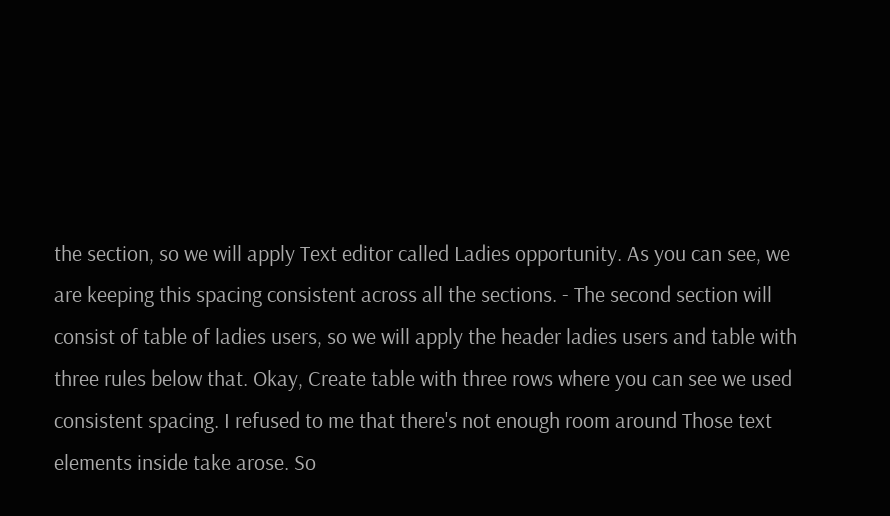the section, so we will apply Text editor called Ladies opportunity. As you can see, we are keeping this spacing consistent across all the sections. - The second section will consist of table of ladies users, so we will apply the header ladies users and table with three rules below that. Okay, Create table with three rows where you can see we used consistent spacing. I refused to me that there's not enough room around Those text elements inside take arose. So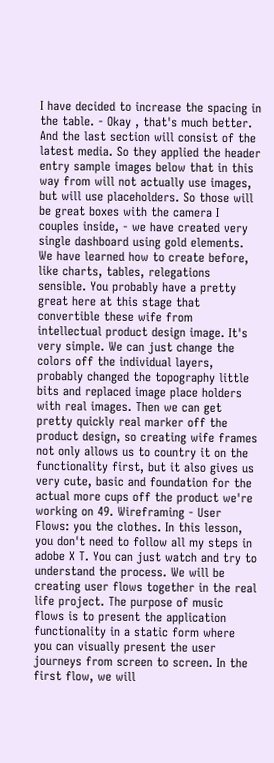I have decided to increase the spacing in the table. - Okay , that's much better. And the last section will consist of the latest media. So they applied the header entry sample images below that in this way from will not actually use images, but will use placeholders. So those will be great boxes with the camera I couples inside, - we have created very single dashboard using gold elements. We have learned how to create before, like charts, tables, relegations sensible. You probably have a pretty great here at this stage that convertible these wife from intellectual product design image. It's very simple. We can just change the colors off the individual layers, probably changed the topography little bits and replaced image place holders with real images. Then we can get pretty quickly real marker off the product design, so creating wife frames not only allows us to country it on the functionality first, but it also gives us very cute, basic and foundation for the actual more cups off the product we're working on 49. Wireframing - User Flows: you the clothes. In this lesson, you don't need to follow all my steps in adobe X T. You can just watch and try to understand the process. We will be creating user flows together in the real life project. The purpose of music flows is to present the application functionality in a static form where you can visually present the user journeys from screen to screen. In the first flow, we will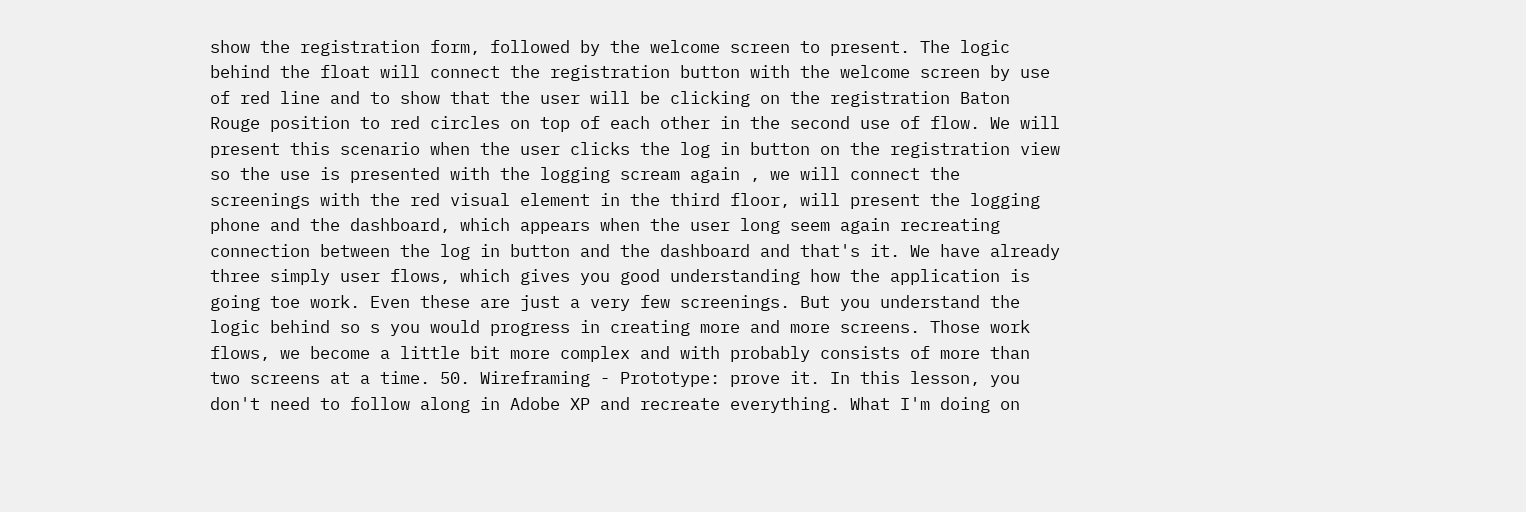show the registration form, followed by the welcome screen to present. The logic behind the float will connect the registration button with the welcome screen by use of red line and to show that the user will be clicking on the registration Baton Rouge position to red circles on top of each other in the second use of flow. We will present this scenario when the user clicks the log in button on the registration view so the use is presented with the logging scream again , we will connect the screenings with the red visual element in the third floor, will present the logging phone and the dashboard, which appears when the user long seem again recreating connection between the log in button and the dashboard and that's it. We have already three simply user flows, which gives you good understanding how the application is going toe work. Even these are just a very few screenings. But you understand the logic behind so s you would progress in creating more and more screens. Those work flows, we become a little bit more complex and with probably consists of more than two screens at a time. 50. Wireframing - Prototype: prove it. In this lesson, you don't need to follow along in Adobe XP and recreate everything. What I'm doing on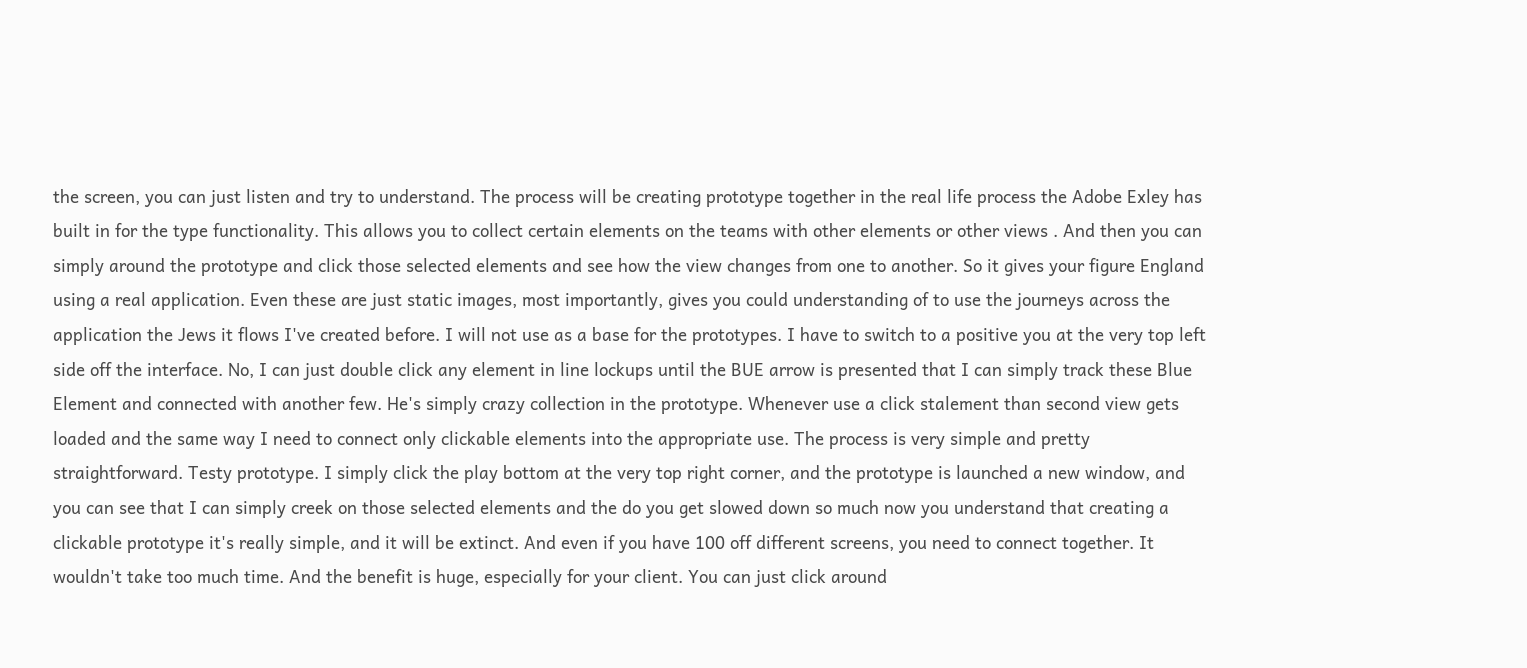the screen, you can just listen and try to understand. The process will be creating prototype together in the real life process the Adobe Exley has built in for the type functionality. This allows you to collect certain elements on the teams with other elements or other views . And then you can simply around the prototype and click those selected elements and see how the view changes from one to another. So it gives your figure England using a real application. Even these are just static images, most importantly, gives you could understanding of to use the journeys across the application the Jews it flows I've created before. I will not use as a base for the prototypes. I have to switch to a positive you at the very top left side off the interface. No, I can just double click any element in line lockups until the BUE arrow is presented that I can simply track these Blue Element and connected with another few. He's simply crazy collection in the prototype. Whenever use a click stalement than second view gets loaded and the same way I need to connect only clickable elements into the appropriate use. The process is very simple and pretty straightforward. Testy prototype. I simply click the play bottom at the very top right corner, and the prototype is launched a new window, and you can see that I can simply creek on those selected elements and the do you get slowed down so much now you understand that creating a clickable prototype it's really simple, and it will be extinct. And even if you have 100 off different screens, you need to connect together. It wouldn't take too much time. And the benefit is huge, especially for your client. You can just click around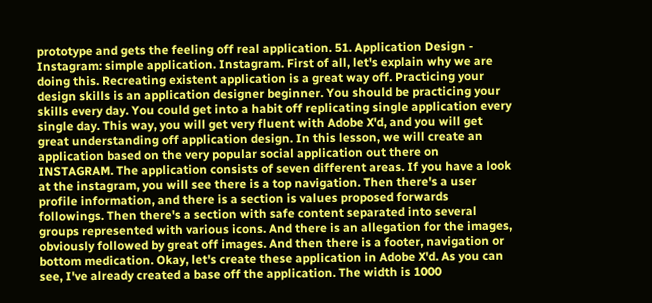prototype and gets the feeling off real application. 51. Application Design - Instagram: simple application. Instagram. First of all, let's explain why we are doing this. Recreating existent application is a great way off. Practicing your design skills is an application designer beginner. You should be practicing your skills every day. You could get into a habit off replicating single application every single day. This way, you will get very fluent with Adobe X'd, and you will get great understanding off application design. In this lesson, we will create an application based on the very popular social application out there on INSTAGRAM. The application consists of seven different areas. If you have a look at the instagram, you will see there is a top navigation. Then there's a user profile information, and there is a section is values proposed forwards followings. Then there's a section with safe content separated into several groups represented with various icons. And there is an allegation for the images, obviously followed by great off images. And then there is a footer, navigation or bottom medication. Okay, let's create these application in Adobe X'd. As you can see, I've already created a base off the application. The width is 1000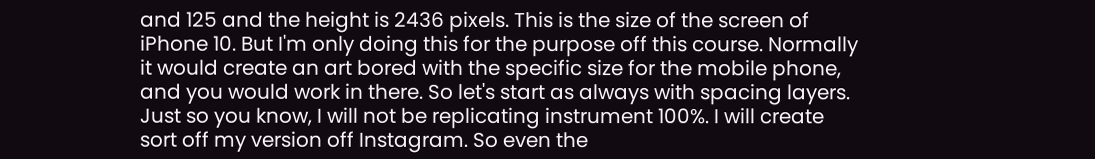and 125 and the height is 2436 pixels. This is the size of the screen of iPhone 10. But I'm only doing this for the purpose off this course. Normally it would create an art bored with the specific size for the mobile phone, and you would work in there. So let's start as always with spacing layers. Just so you know, I will not be replicating instrument 100%. I will create sort off my version off Instagram. So even the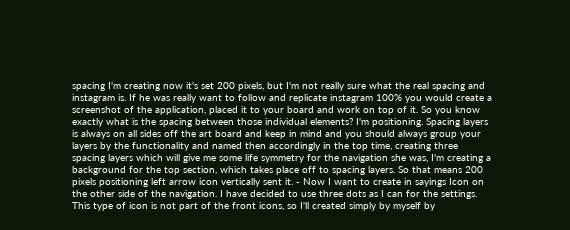spacing I'm creating now it's set 200 pixels, but I'm not really sure what the real spacing and instagram is. If he was really want to follow and replicate instagram 100% you would create a screenshot of the application, placed it to your board and work on top of it. So you know exactly what is the spacing between those individual elements? I'm positioning. Spacing layers is always on all sides off the art board and keep in mind and you should always group your layers by the functionality and named then accordingly in the top time, creating three spacing layers which will give me some life symmetry for the navigation she was, I'm creating a background for the top section, which takes place off to spacing layers. So that means 200 pixels positioning left arrow icon vertically sent it. - Now I want to create in sayings Icon on the other side of the navigation. I have decided to use three dots as I can for the settings. This type of icon is not part of the front icons, so I'll created simply by myself by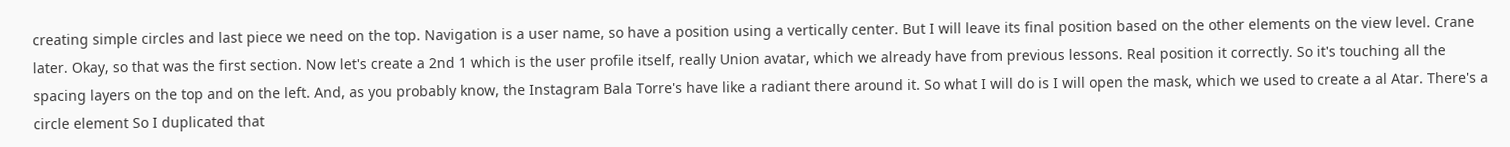creating simple circles and last piece we need on the top. Navigation is a user name, so have a position using a vertically center. But I will leave its final position based on the other elements on the view level. Crane later. Okay, so that was the first section. Now let's create a 2nd 1 which is the user profile itself, really Union avatar, which we already have from previous lessons. Real position it correctly. So it's touching all the spacing layers on the top and on the left. And, as you probably know, the Instagram Bala Torre's have like a radiant there around it. So what I will do is I will open the mask, which we used to create a al Atar. There's a circle element So I duplicated that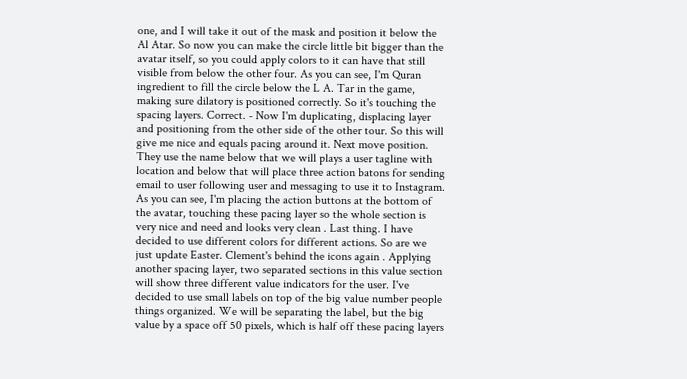one, and I will take it out of the mask and position it below the Al Atar. So now you can make the circle little bit bigger than the avatar itself, so you could apply colors to it can have that still visible from below the other four. As you can see, I'm Quran ingredient to fill the circle below the L A. Tar in the game, making sure dilatory is positioned correctly. So it's touching the spacing layers. Correct. - Now I'm duplicating, displacing layer and positioning from the other side of the other tour. So this will give me nice and equals pacing around it. Next move position. They use the name below that we will plays a user tagline with location and below that will place three action batons for sending email to user following user and messaging to use it to Instagram. As you can see, I'm placing the action buttons at the bottom of the avatar, touching these pacing layer so the whole section is very nice and need and looks very clean . Last thing. I have decided to use different colors for different actions. So are we just update Easter. Clement's behind the icons again . Applying another spacing layer, two separated sections in this value section will show three different value indicators for the user. I've decided to use small labels on top of the big value number people things organized. We will be separating the label, but the big value by a space off 50 pixels, which is half off these pacing layers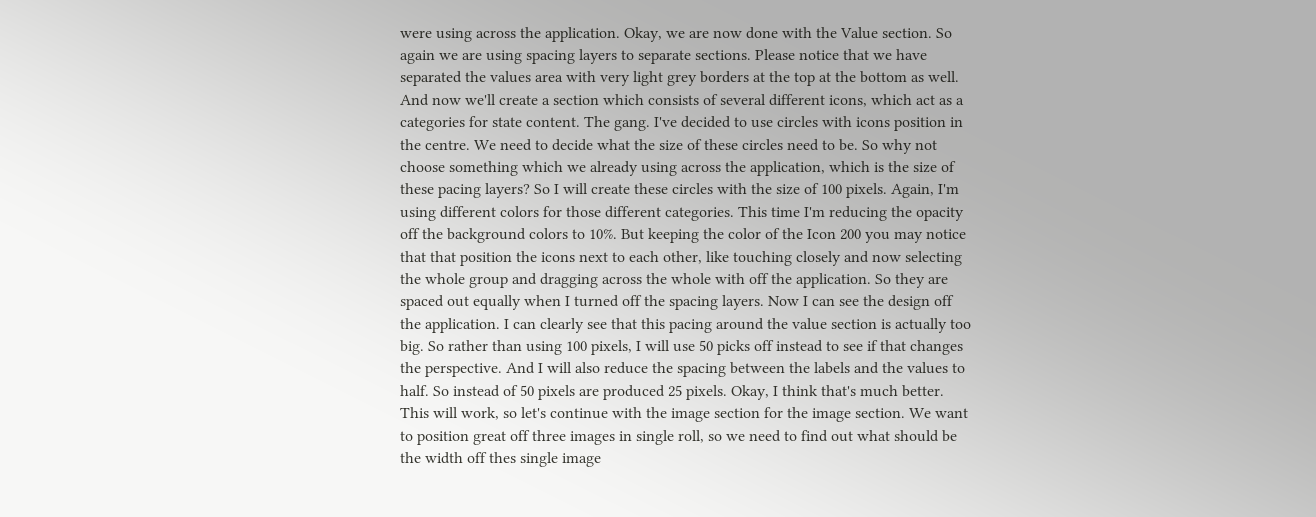were using across the application. Okay, we are now done with the Value section. So again we are using spacing layers to separate sections. Please notice that we have separated the values area with very light grey borders at the top at the bottom as well. And now we'll create a section which consists of several different icons, which act as a categories for state content. The gang. I've decided to use circles with icons position in the centre. We need to decide what the size of these circles need to be. So why not choose something which we already using across the application, which is the size of these pacing layers? So I will create these circles with the size of 100 pixels. Again, I'm using different colors for those different categories. This time I'm reducing the opacity off the background colors to 10%. But keeping the color of the Icon 200 you may notice that that position the icons next to each other, like touching closely and now selecting the whole group and dragging across the whole with off the application. So they are spaced out equally when I turned off the spacing layers. Now I can see the design off the application. I can clearly see that this pacing around the value section is actually too big. So rather than using 100 pixels, I will use 50 picks off instead to see if that changes the perspective. And I will also reduce the spacing between the labels and the values to half. So instead of 50 pixels are produced 25 pixels. Okay, I think that's much better. This will work, so let's continue with the image section for the image section. We want to position great off three images in single roll, so we need to find out what should be the width off thes single image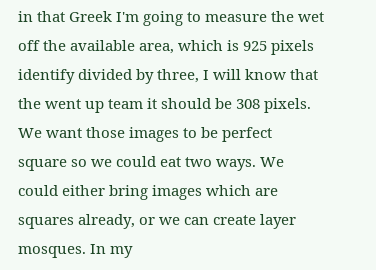in that Greek I'm going to measure the wet off the available area, which is 925 pixels identify divided by three, I will know that the went up team it should be 308 pixels. We want those images to be perfect square so we could eat two ways. We could either bring images which are squares already, or we can create layer mosques. In my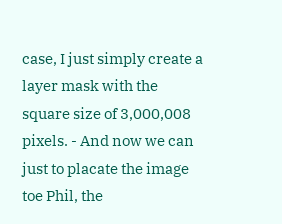case, I just simply create a layer mask with the square size of 3,000,008 pixels. - And now we can just to placate the image toe Phil, the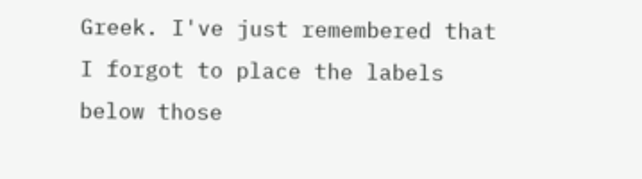Greek. I've just remembered that I forgot to place the labels below those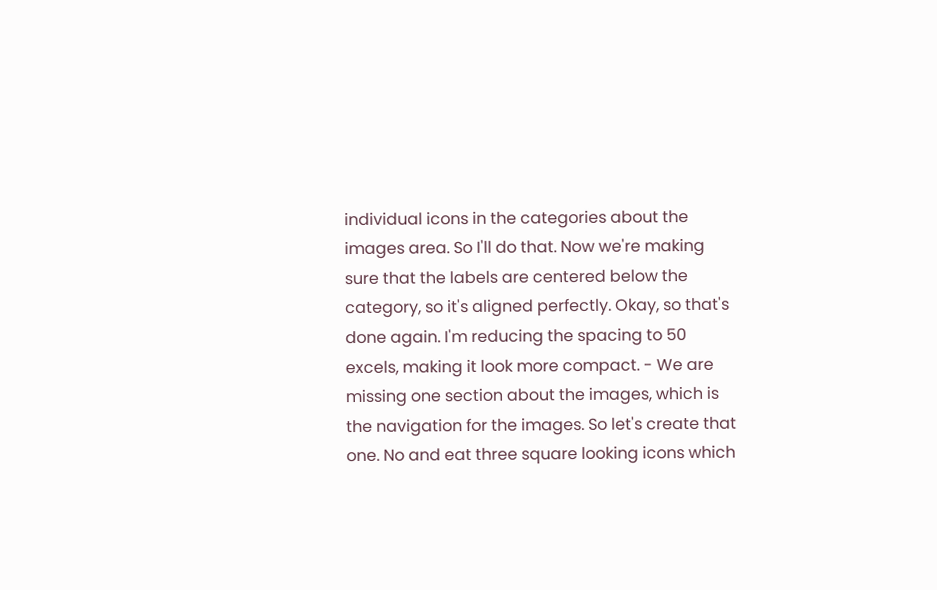individual icons in the categories about the images area. So I'll do that. Now we're making sure that the labels are centered below the category, so it's aligned perfectly. Okay, so that's done again. I'm reducing the spacing to 50 excels, making it look more compact. - We are missing one section about the images, which is the navigation for the images. So let's create that one. No and eat three square looking icons which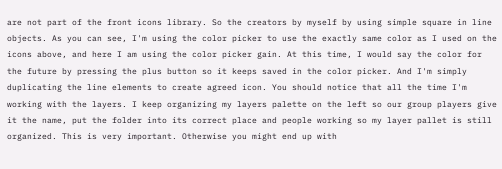are not part of the front icons library. So the creators by myself by using simple square in line objects. As you can see, I'm using the color picker to use the exactly same color as I used on the icons above, and here I am using the color picker gain. At this time, I would say the color for the future by pressing the plus button so it keeps saved in the color picker. And I'm simply duplicating the line elements to create agreed icon. You should notice that all the time I'm working with the layers. I keep organizing my layers palette on the left so our group players give it the name, put the folder into its correct place and people working so my layer pallet is still organized. This is very important. Otherwise you might end up with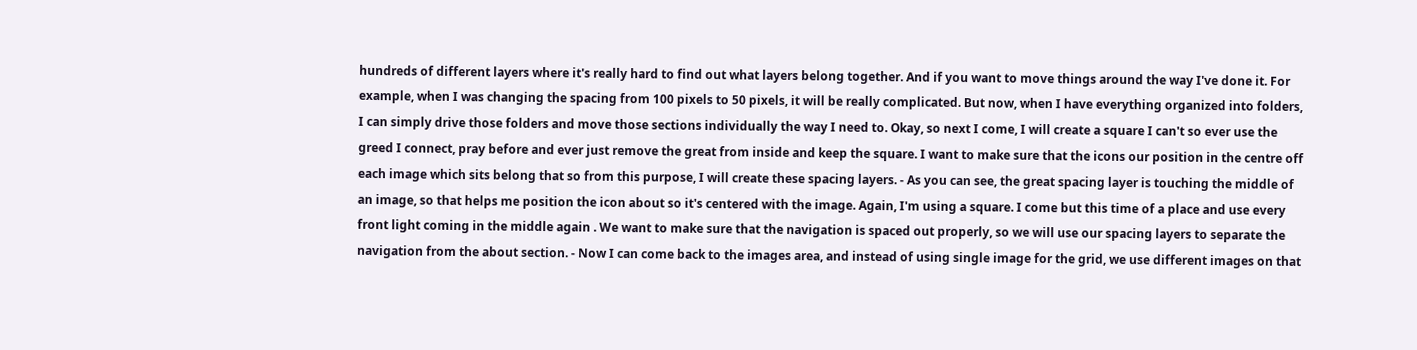hundreds of different layers where it's really hard to find out what layers belong together. And if you want to move things around the way I've done it. For example, when I was changing the spacing from 100 pixels to 50 pixels, it will be really complicated. But now, when I have everything organized into folders, I can simply drive those folders and move those sections individually the way I need to. Okay, so next I come, I will create a square I can't so ever use the greed I connect, pray before and ever just remove the great from inside and keep the square. I want to make sure that the icons our position in the centre off each image which sits belong that so from this purpose, I will create these spacing layers. - As you can see, the great spacing layer is touching the middle of an image, so that helps me position the icon about so it's centered with the image. Again, I'm using a square. I come but this time of a place and use every front light coming in the middle again . We want to make sure that the navigation is spaced out properly, so we will use our spacing layers to separate the navigation from the about section. - Now I can come back to the images area, and instead of using single image for the grid, we use different images on that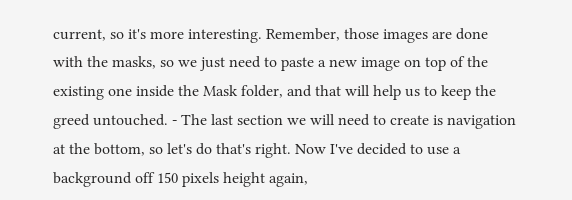current, so it's more interesting. Remember, those images are done with the masks, so we just need to paste a new image on top of the existing one inside the Mask folder, and that will help us to keep the greed untouched. - The last section we will need to create is navigation at the bottom, so let's do that's right. Now I've decided to use a background off 150 pixels height again,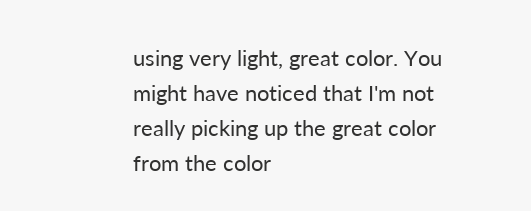using very light, great color. You might have noticed that I'm not really picking up the great color from the color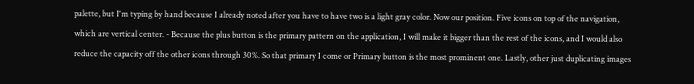palette, but I'm typing by hand because I already noted after you have to have two is a light gray color. Now our position. Five icons on top of the navigation, which are vertical center. - Because the plus button is the primary pattern on the application, I will make it bigger than the rest of the icons, and I would also reduce the capacity off the other icons through 30%. So that primary I come or Primary button is the most prominent one. Lastly, other just duplicating images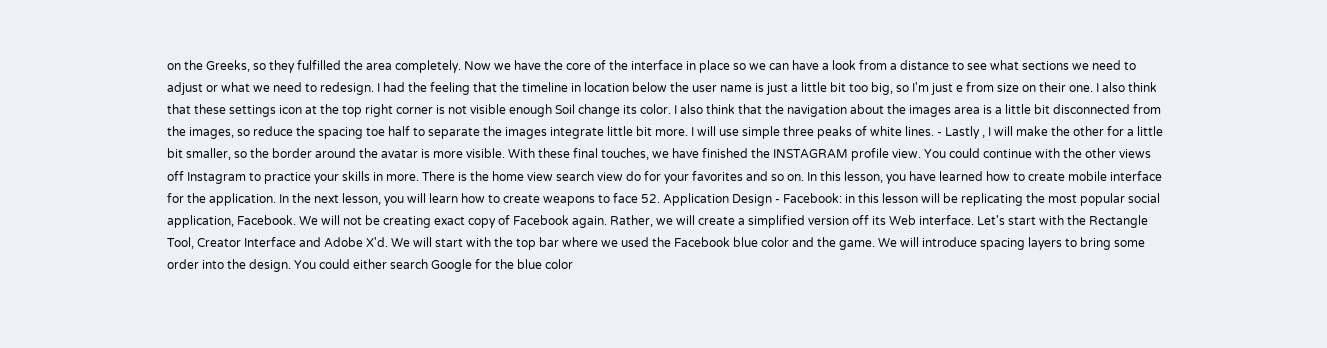on the Greeks, so they fulfilled the area completely. Now we have the core of the interface in place so we can have a look from a distance to see what sections we need to adjust or what we need to redesign. I had the feeling that the timeline in location below the user name is just a little bit too big, so I'm just e from size on their one. I also think that these settings icon at the top right corner is not visible enough Soil change its color. I also think that the navigation about the images area is a little bit disconnected from the images, so reduce the spacing toe half to separate the images integrate little bit more. I will use simple three peaks of white lines. - Lastly , I will make the other for a little bit smaller, so the border around the avatar is more visible. With these final touches, we have finished the INSTAGRAM profile view. You could continue with the other views off Instagram to practice your skills in more. There is the home view search view do for your favorites and so on. In this lesson, you have learned how to create mobile interface for the application. In the next lesson, you will learn how to create weapons to face 52. Application Design - Facebook: in this lesson will be replicating the most popular social application, Facebook. We will not be creating exact copy of Facebook again. Rather, we will create a simplified version off its Web interface. Let's start with the Rectangle Tool, Creator Interface and Adobe X'd. We will start with the top bar where we used the Facebook blue color and the game. We will introduce spacing layers to bring some order into the design. You could either search Google for the blue color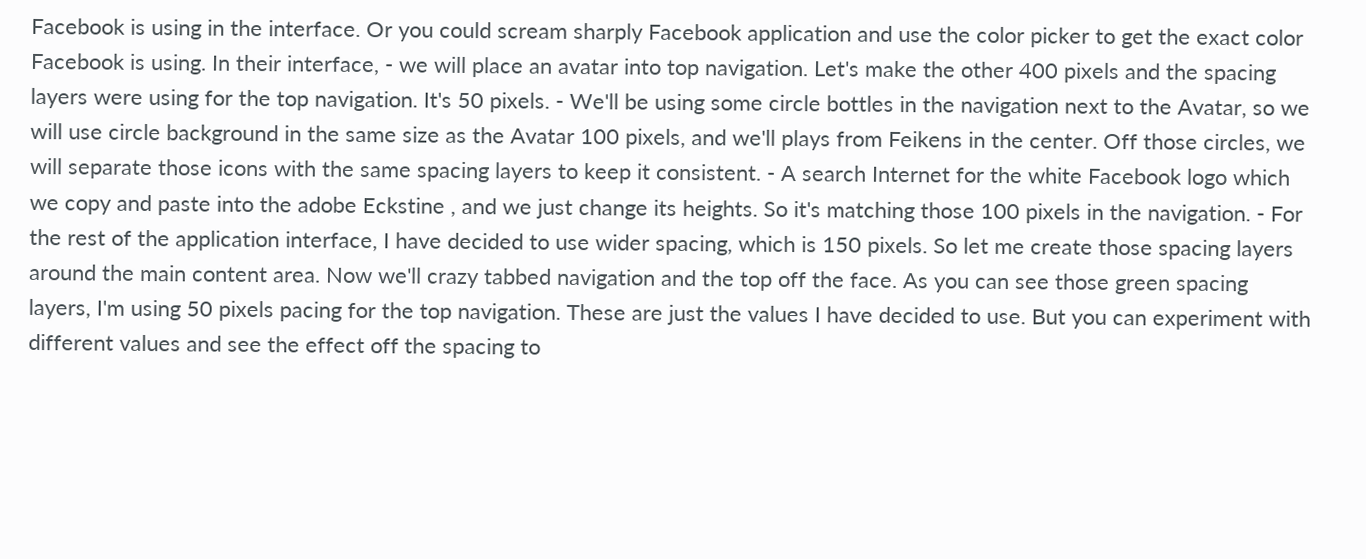Facebook is using in the interface. Or you could scream sharply Facebook application and use the color picker to get the exact color Facebook is using. In their interface, - we will place an avatar into top navigation. Let's make the other 400 pixels and the spacing layers were using for the top navigation. It's 50 pixels. - We'll be using some circle bottles in the navigation next to the Avatar, so we will use circle background in the same size as the Avatar 100 pixels, and we'll plays from Feikens in the center. Off those circles, we will separate those icons with the same spacing layers to keep it consistent. - A search Internet for the white Facebook logo which we copy and paste into the adobe Eckstine , and we just change its heights. So it's matching those 100 pixels in the navigation. - For the rest of the application interface, I have decided to use wider spacing, which is 150 pixels. So let me create those spacing layers around the main content area. Now we'll crazy tabbed navigation and the top off the face. As you can see those green spacing layers, I'm using 50 pixels pacing for the top navigation. These are just the values I have decided to use. But you can experiment with different values and see the effect off the spacing to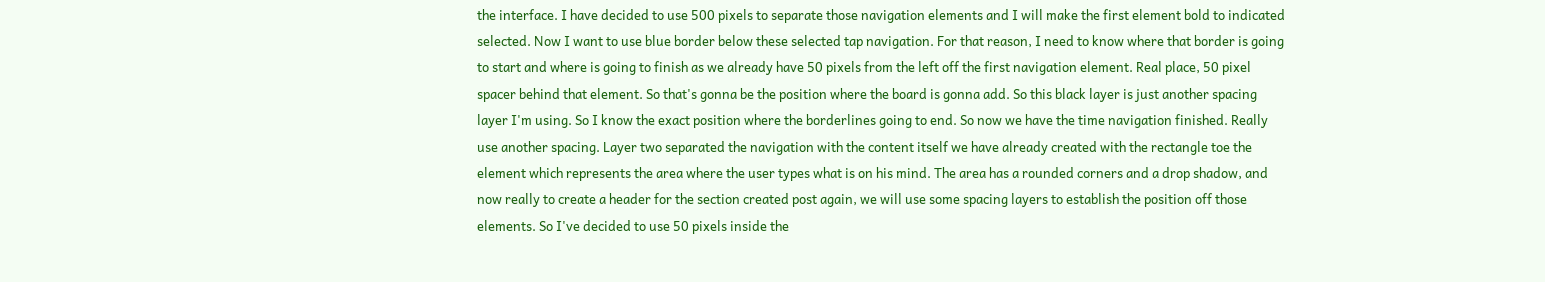the interface. I have decided to use 500 pixels to separate those navigation elements and I will make the first element bold to indicated selected. Now I want to use blue border below these selected tap navigation. For that reason, I need to know where that border is going to start and where is going to finish as we already have 50 pixels from the left off the first navigation element. Real place, 50 pixel spacer behind that element. So that's gonna be the position where the board is gonna add. So this black layer is just another spacing layer I'm using. So I know the exact position where the borderlines going to end. So now we have the time navigation finished. Really use another spacing. Layer two separated the navigation with the content itself we have already created with the rectangle toe the element which represents the area where the user types what is on his mind. The area has a rounded corners and a drop shadow, and now really to create a header for the section created post again, we will use some spacing layers to establish the position off those elements. So I've decided to use 50 pixels inside the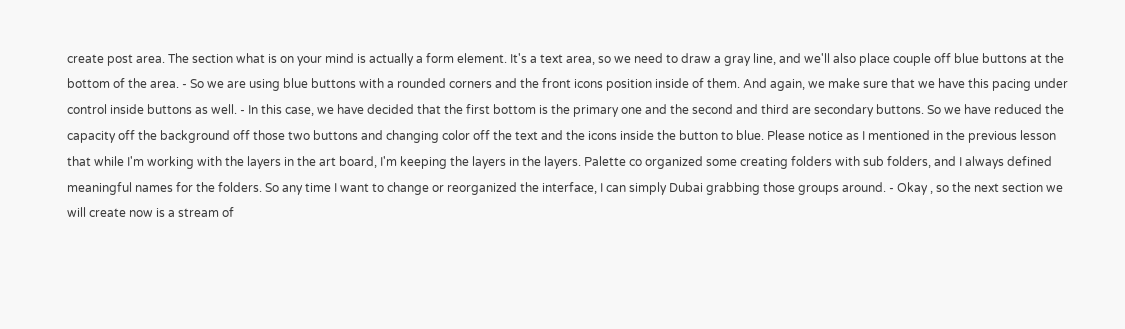create post area. The section what is on your mind is actually a form element. It's a text area, so we need to draw a gray line, and we'll also place couple off blue buttons at the bottom of the area. - So we are using blue buttons with a rounded corners and the front icons position inside of them. And again, we make sure that we have this pacing under control inside buttons as well. - In this case, we have decided that the first bottom is the primary one and the second and third are secondary buttons. So we have reduced the capacity off the background off those two buttons and changing color off the text and the icons inside the button to blue. Please notice as I mentioned in the previous lesson that while I'm working with the layers in the art board, I'm keeping the layers in the layers. Palette co organized some creating folders with sub folders, and I always defined meaningful names for the folders. So any time I want to change or reorganized the interface, I can simply Dubai grabbing those groups around. - Okay , so the next section we will create now is a stream of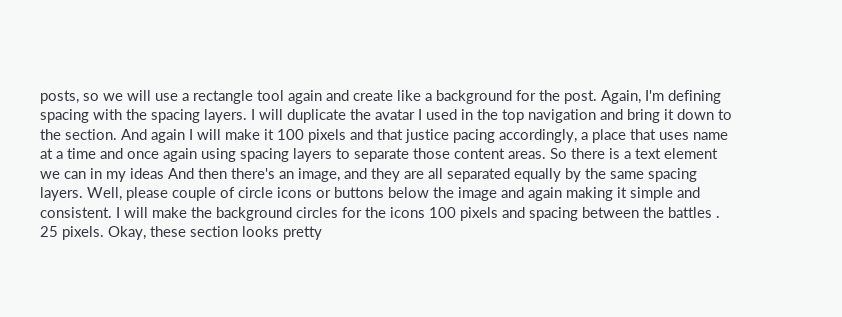posts, so we will use a rectangle tool again and create like a background for the post. Again, I'm defining spacing with the spacing layers. I will duplicate the avatar I used in the top navigation and bring it down to the section. And again I will make it 100 pixels and that justice pacing accordingly, a place that uses name at a time and once again using spacing layers to separate those content areas. So there is a text element we can in my ideas And then there's an image, and they are all separated equally by the same spacing layers. Well, please couple of circle icons or buttons below the image and again making it simple and consistent. I will make the background circles for the icons 100 pixels and spacing between the battles . 25 pixels. Okay, these section looks pretty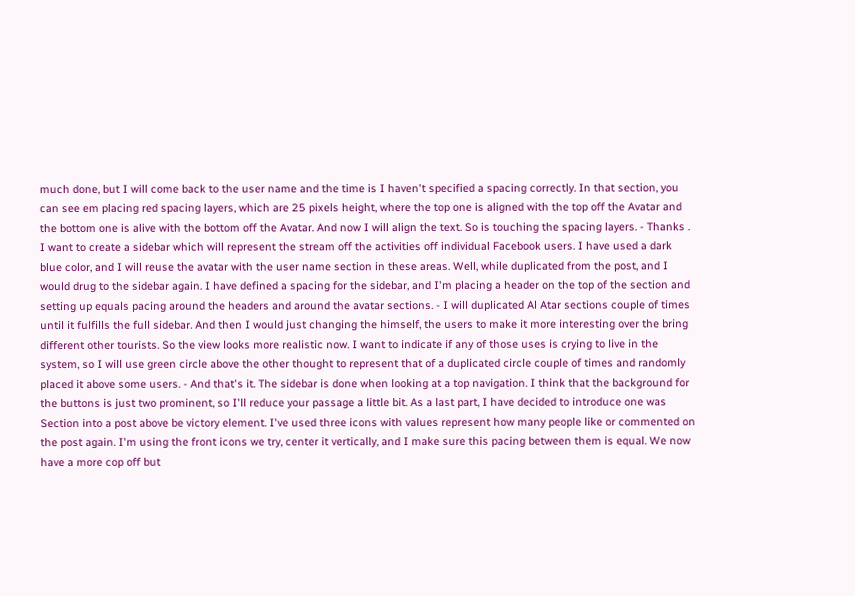much done, but I will come back to the user name and the time is I haven't specified a spacing correctly. In that section, you can see em placing red spacing layers, which are 25 pixels height, where the top one is aligned with the top off the Avatar and the bottom one is alive with the bottom off the Avatar. And now I will align the text. So is touching the spacing layers. - Thanks . I want to create a sidebar which will represent the stream off the activities off individual Facebook users. I have used a dark blue color, and I will reuse the avatar with the user name section in these areas. Well, while duplicated from the post, and I would drug to the sidebar again. I have defined a spacing for the sidebar, and I'm placing a header on the top of the section and setting up equals pacing around the headers and around the avatar sections. - I will duplicated Al Atar sections couple of times until it fulfills the full sidebar. And then I would just changing the himself, the users to make it more interesting over the bring different other tourists. So the view looks more realistic now. I want to indicate if any of those uses is crying to live in the system, so I will use green circle above the other thought to represent that of a duplicated circle couple of times and randomly placed it above some users. - And that's it. The sidebar is done when looking at a top navigation. I think that the background for the buttons is just two prominent, so I'll reduce your passage a little bit. As a last part, I have decided to introduce one was Section into a post above be victory element. I've used three icons with values represent how many people like or commented on the post again. I'm using the front icons we try, center it vertically, and I make sure this pacing between them is equal. We now have a more cop off but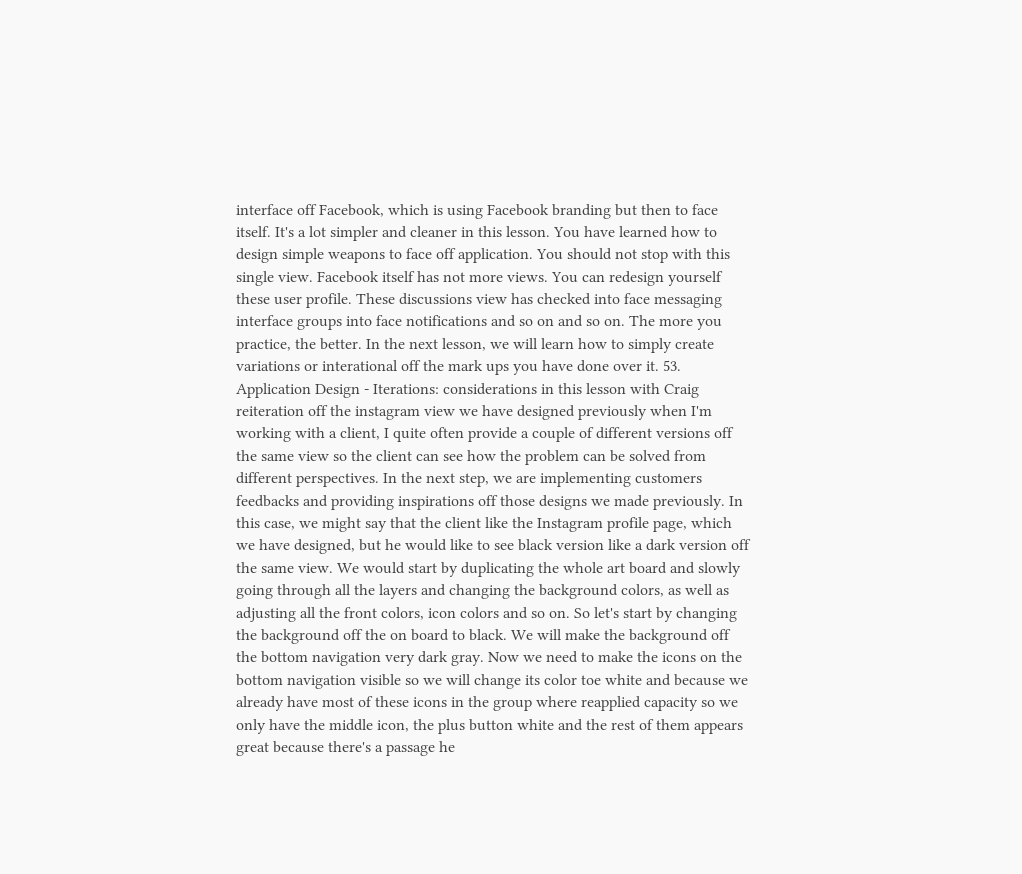interface off Facebook, which is using Facebook branding but then to face itself. It's a lot simpler and cleaner in this lesson. You have learned how to design simple weapons to face off application. You should not stop with this single view. Facebook itself has not more views. You can redesign yourself these user profile. These discussions view has checked into face messaging interface groups into face notifications and so on and so on. The more you practice, the better. In the next lesson, we will learn how to simply create variations or interational off the mark ups you have done over it. 53. Application Design - Iterations: considerations in this lesson with Craig reiteration off the instagram view we have designed previously when I'm working with a client, I quite often provide a couple of different versions off the same view so the client can see how the problem can be solved from different perspectives. In the next step, we are implementing customers feedbacks and providing inspirations off those designs we made previously. In this case, we might say that the client like the Instagram profile page, which we have designed, but he would like to see black version like a dark version off the same view. We would start by duplicating the whole art board and slowly going through all the layers and changing the background colors, as well as adjusting all the front colors, icon colors and so on. So let's start by changing the background off the on board to black. We will make the background off the bottom navigation very dark gray. Now we need to make the icons on the bottom navigation visible so we will change its color toe white and because we already have most of these icons in the group where reapplied capacity so we only have the middle icon, the plus button white and the rest of them appears great because there's a passage he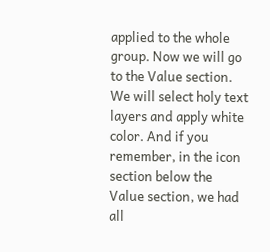applied to the whole group. Now we will go to the Value section. We will select holy text layers and apply white color. And if you remember, in the icon section below the Value section, we had all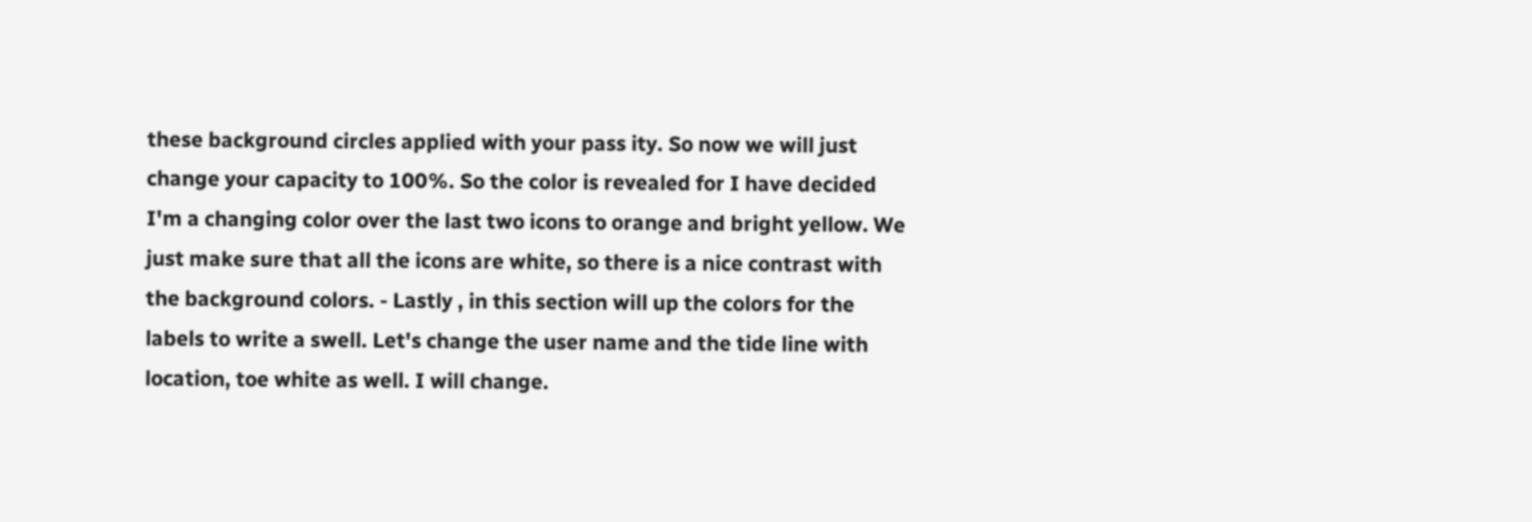these background circles applied with your pass ity. So now we will just change your capacity to 100%. So the color is revealed for I have decided I'm a changing color over the last two icons to orange and bright yellow. We just make sure that all the icons are white, so there is a nice contrast with the background colors. - Lastly , in this section will up the colors for the labels to write a swell. Let's change the user name and the tide line with location, toe white as well. I will change.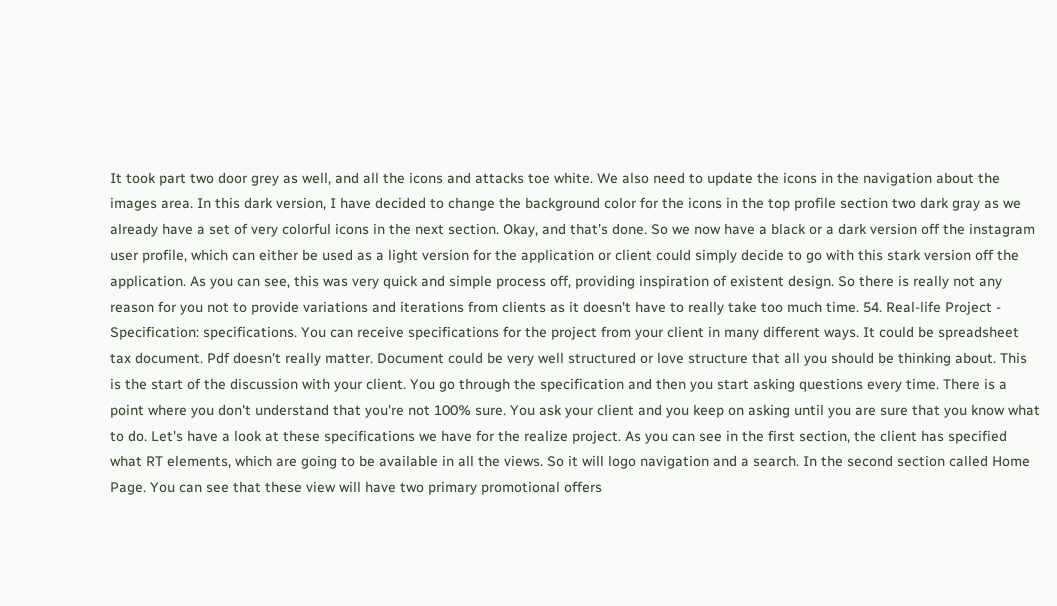It took part two door grey as well, and all the icons and attacks toe white. We also need to update the icons in the navigation about the images area. In this dark version, I have decided to change the background color for the icons in the top profile section two dark gray as we already have a set of very colorful icons in the next section. Okay, and that's done. So we now have a black or a dark version off the instagram user profile, which can either be used as a light version for the application or client could simply decide to go with this stark version off the application. As you can see, this was very quick and simple process off, providing inspiration of existent design. So there is really not any reason for you not to provide variations and iterations from clients as it doesn't have to really take too much time. 54. Real-life Project - Specification: specifications. You can receive specifications for the project from your client in many different ways. It could be spreadsheet tax document. Pdf doesn't really matter. Document could be very well structured or love structure that all you should be thinking about. This is the start of the discussion with your client. You go through the specification and then you start asking questions every time. There is a point where you don't understand that you're not 100% sure. You ask your client and you keep on asking until you are sure that you know what to do. Let's have a look at these specifications we have for the realize project. As you can see in the first section, the client has specified what RT elements, which are going to be available in all the views. So it will logo navigation and a search. In the second section called Home Page. You can see that these view will have two primary promotional offers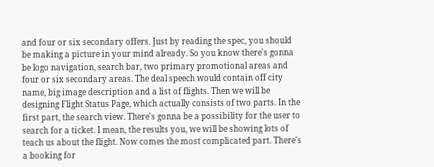and four or six secondary offers. Just by reading the spec, you should be making a picture in your mind already. So you know there's gonna be logo navigation, search bar, two primary promotional areas and four or six secondary areas. The deal speech would contain off city name, big image description and a list of flights. Then we will be designing Flight Status Page, which actually consists of two parts. In the first part, the search view. There's gonna be a possibility for the user to search for a ticket. I mean, the results you, we will be showing lots of teach us about the flight. Now comes the most complicated part. There's a booking for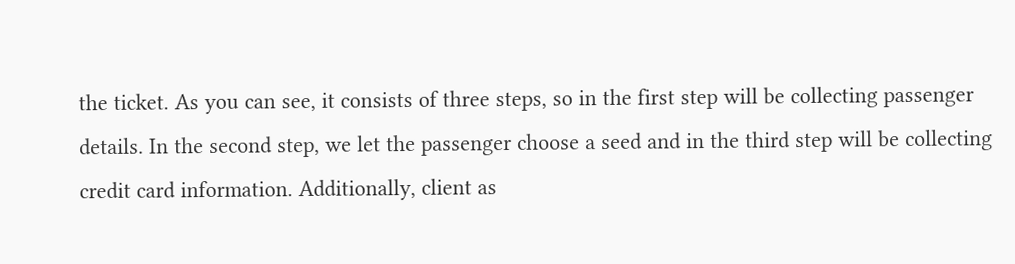the ticket. As you can see, it consists of three steps, so in the first step will be collecting passenger details. In the second step, we let the passenger choose a seed and in the third step will be collecting credit card information. Additionally, client as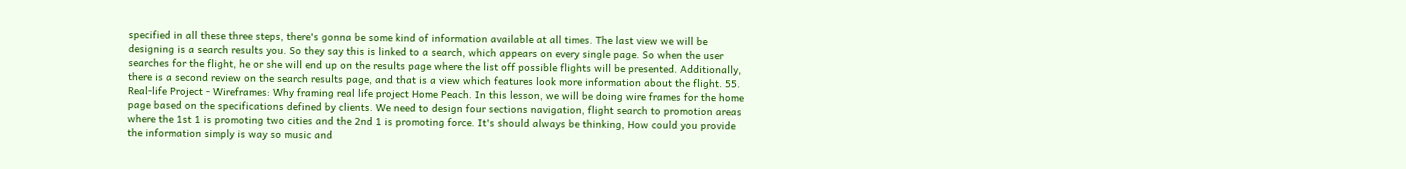specified in all these three steps, there's gonna be some kind of information available at all times. The last view we will be designing is a search results you. So they say this is linked to a search, which appears on every single page. So when the user searches for the flight, he or she will end up on the results page where the list off possible flights will be presented. Additionally, there is a second review on the search results page, and that is a view which features look more information about the flight. 55. Real-life Project - Wireframes: Why framing real life project Home Peach. In this lesson, we will be doing wire frames for the home page based on the specifications defined by clients. We need to design four sections navigation, flight search to promotion areas where the 1st 1 is promoting two cities and the 2nd 1 is promoting force. It's should always be thinking, How could you provide the information simply is way so music and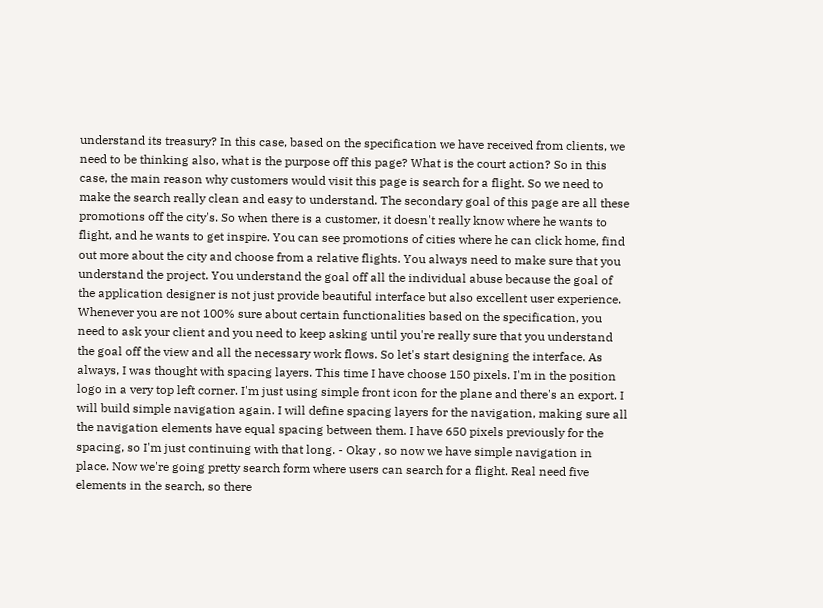understand its treasury? In this case, based on the specification we have received from clients, we need to be thinking also, what is the purpose off this page? What is the court action? So in this case, the main reason why customers would visit this page is search for a flight. So we need to make the search really clean and easy to understand. The secondary goal of this page are all these promotions off the city's. So when there is a customer, it doesn't really know where he wants to flight, and he wants to get inspire. You can see promotions of cities where he can click home, find out more about the city and choose from a relative flights. You always need to make sure that you understand the project. You understand the goal off all the individual abuse because the goal of the application designer is not just provide beautiful interface but also excellent user experience. Whenever you are not 100% sure about certain functionalities based on the specification, you need to ask your client and you need to keep asking until you're really sure that you understand the goal off the view and all the necessary work flows. So let's start designing the interface. As always, I was thought with spacing layers. This time I have choose 150 pixels. I'm in the position logo in a very top left corner. I'm just using simple front icon for the plane and there's an export. I will build simple navigation again. I will define spacing layers for the navigation, making sure all the navigation elements have equal spacing between them. I have 650 pixels previously for the spacing, so I'm just continuing with that long. - Okay , so now we have simple navigation in place. Now we're going pretty search form where users can search for a flight. Real need five elements in the search, so there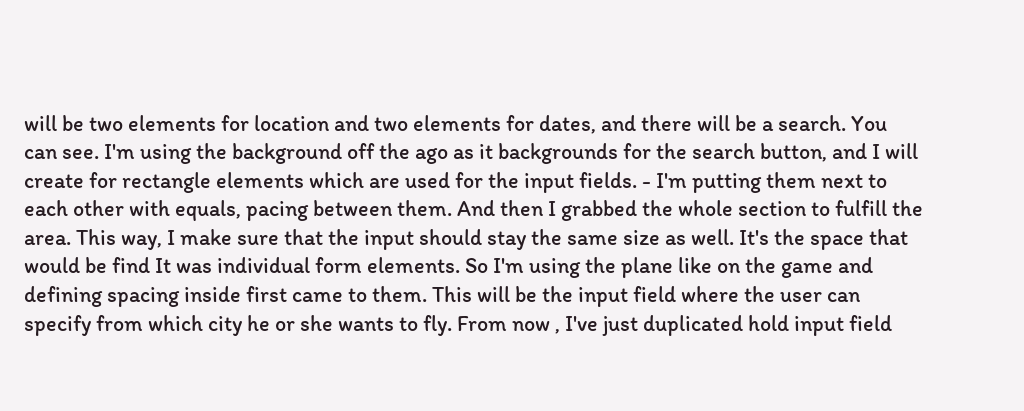will be two elements for location and two elements for dates, and there will be a search. You can see. I'm using the background off the ago as it backgrounds for the search button, and I will create for rectangle elements which are used for the input fields. - I'm putting them next to each other with equals, pacing between them. And then I grabbed the whole section to fulfill the area. This way, I make sure that the input should stay the same size as well. It's the space that would be find It was individual form elements. So I'm using the plane like on the game and defining spacing inside first came to them. This will be the input field where the user can specify from which city he or she wants to fly. From now , I've just duplicated hold input field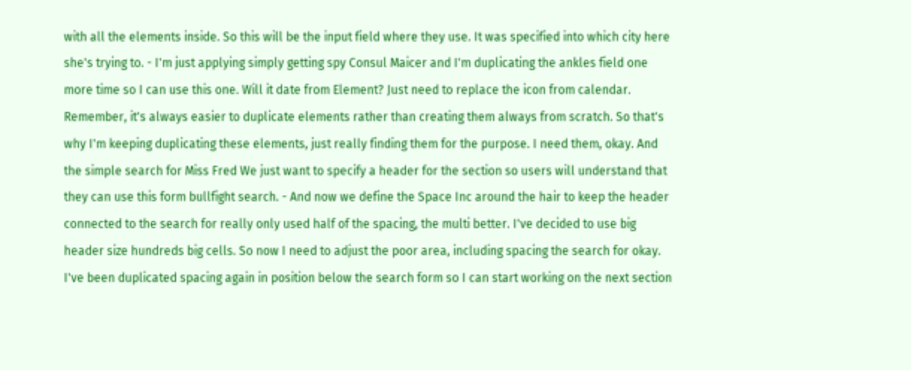with all the elements inside. So this will be the input field where they use. It was specified into which city here she's trying to. - I'm just applying simply getting spy Consul Maicer and I'm duplicating the ankles field one more time so I can use this one. Will it date from Element? Just need to replace the icon from calendar. Remember, it's always easier to duplicate elements rather than creating them always from scratch. So that's why I'm keeping duplicating these elements, just really finding them for the purpose. I need them, okay. And the simple search for Miss Fred We just want to specify a header for the section so users will understand that they can use this form bullfight search. - And now we define the Space Inc around the hair to keep the header connected to the search for really only used half of the spacing, the multi better. I've decided to use big header size hundreds big cells. So now I need to adjust the poor area, including spacing the search for okay. I've been duplicated spacing again in position below the search form so I can start working on the next section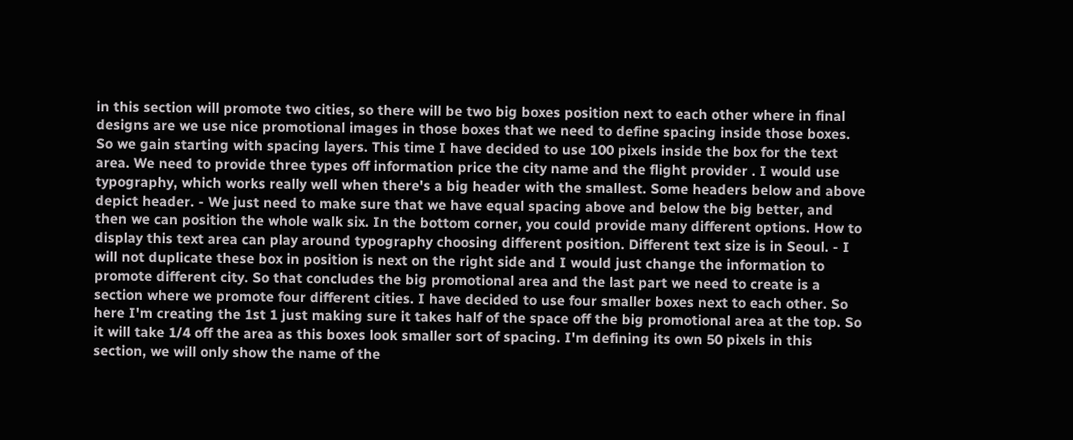in this section will promote two cities, so there will be two big boxes position next to each other where in final designs are we use nice promotional images in those boxes that we need to define spacing inside those boxes. So we gain starting with spacing layers. This time I have decided to use 100 pixels inside the box for the text area. We need to provide three types off information price the city name and the flight provider . I would use typography, which works really well when there's a big header with the smallest. Some headers below and above depict header. - We just need to make sure that we have equal spacing above and below the big better, and then we can position the whole walk six. In the bottom corner, you could provide many different options. How to display this text area can play around typography choosing different position. Different text size is in Seoul. - I will not duplicate these box in position is next on the right side and I would just change the information to promote different city. So that concludes the big promotional area and the last part we need to create is a section where we promote four different cities. I have decided to use four smaller boxes next to each other. So here I'm creating the 1st 1 just making sure it takes half of the space off the big promotional area at the top. So it will take 1/4 off the area as this boxes look smaller sort of spacing. I'm defining its own 50 pixels in this section, we will only show the name of the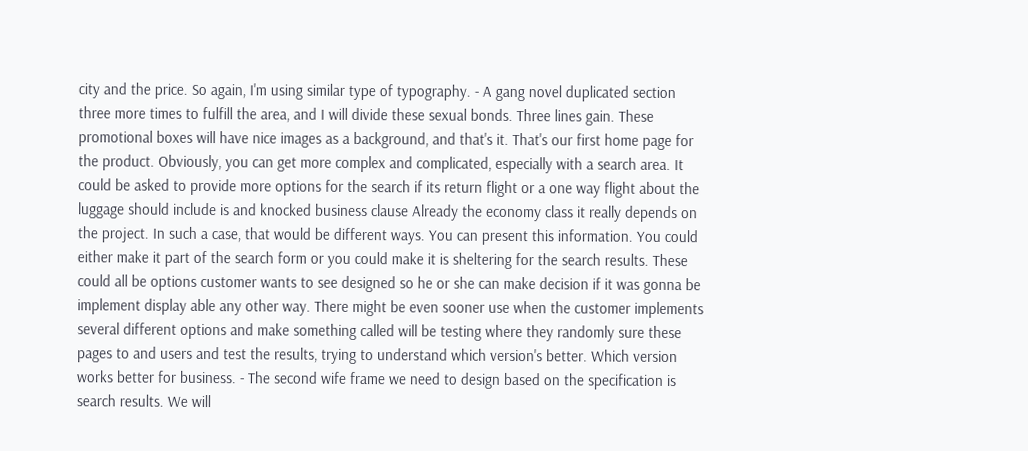city and the price. So again, I'm using similar type of typography. - A gang novel duplicated section three more times to fulfill the area, and I will divide these sexual bonds. Three lines gain. These promotional boxes will have nice images as a background, and that's it. That's our first home page for the product. Obviously, you can get more complex and complicated, especially with a search area. It could be asked to provide more options for the search if its return flight or a one way flight about the luggage should include is and knocked business clause Already the economy class it really depends on the project. In such a case, that would be different ways. You can present this information. You could either make it part of the search form or you could make it is sheltering for the search results. These could all be options customer wants to see designed so he or she can make decision if it was gonna be implement display able any other way. There might be even sooner use when the customer implements several different options and make something called will be testing where they randomly sure these pages to and users and test the results, trying to understand which version's better. Which version works better for business. - The second wife frame we need to design based on the specification is search results. We will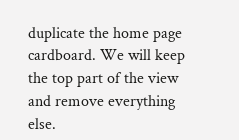duplicate the home page cardboard. We will keep the top part of the view and remove everything else.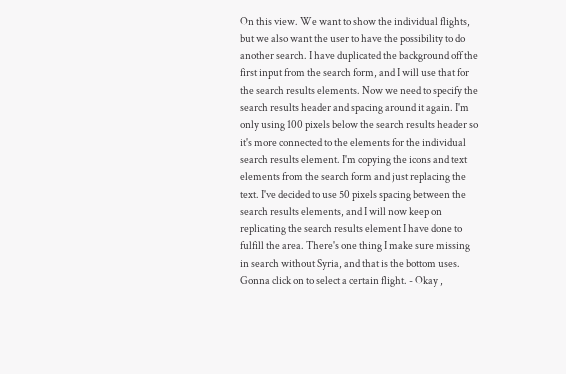On this view. We want to show the individual flights, but we also want the user to have the possibility to do another search. I have duplicated the background off the first input from the search form, and I will use that for the search results elements. Now we need to specify the search results header and spacing around it again. I'm only using 100 pixels below the search results header so it's more connected to the elements for the individual search results element. I'm copying the icons and text elements from the search form and just replacing the text. I've decided to use 50 pixels spacing between the search results elements, and I will now keep on replicating the search results element I have done to fulfill the area. There's one thing I make sure missing in search without Syria, and that is the bottom uses. Gonna click on to select a certain flight. - Okay ,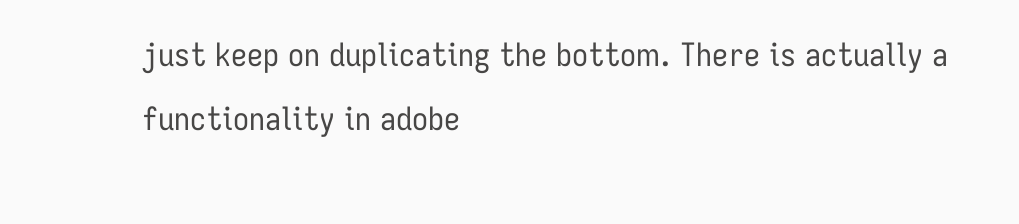just keep on duplicating the bottom. There is actually a functionality in adobe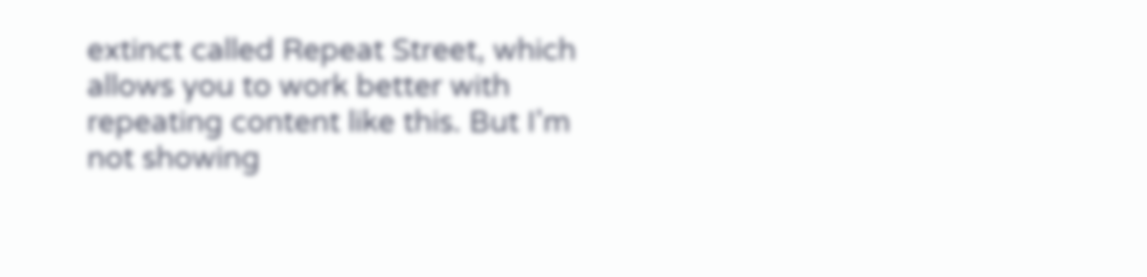extinct called Repeat Street, which allows you to work better with repeating content like this. But I'm not showing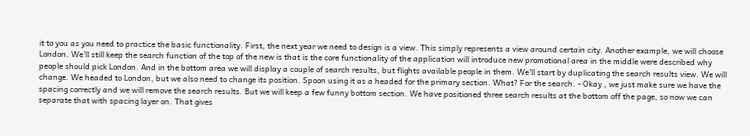it to you as you need to practice the basic functionality. First, the next year we need to design is a view. This simply represents a view around certain city. Another example, we will choose London. We'll still keep the search function of the top of the new is that is the core functionality of the application will introduce new promotional area in the middle were described why people should pick London. And in the bottom area we will display a couple of search results, but flights available people in them. We'll start by duplicating the search results view. We will change. We headed to London, but we also need to change its position. Spoon using it as a headed for the primary section. What? For the search. - Okay , we just make sure we have the spacing correctly and we will remove the search results. But we will keep a few funny bottom section. We have positioned three search results at the bottom off the page, so now we can separate that with spacing layer on. That gives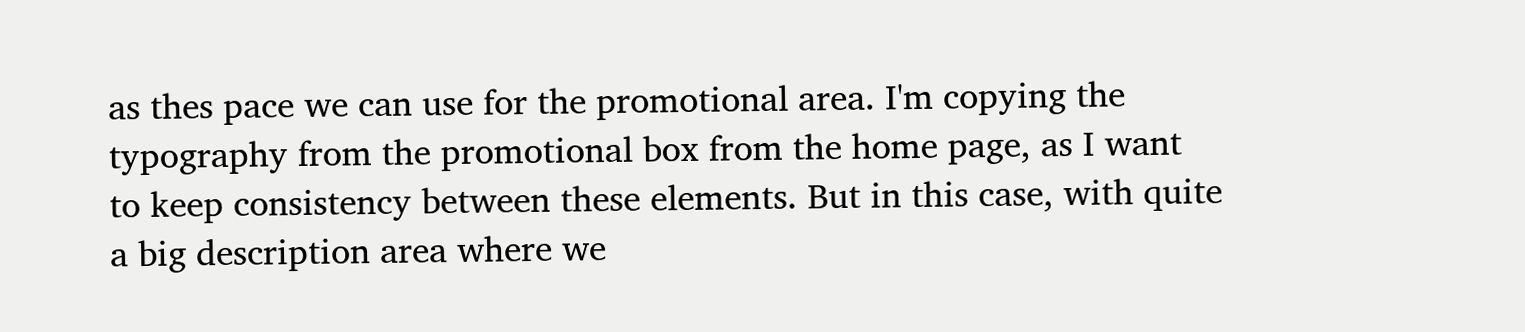as thes pace we can use for the promotional area. I'm copying the typography from the promotional box from the home page, as I want to keep consistency between these elements. But in this case, with quite a big description area where we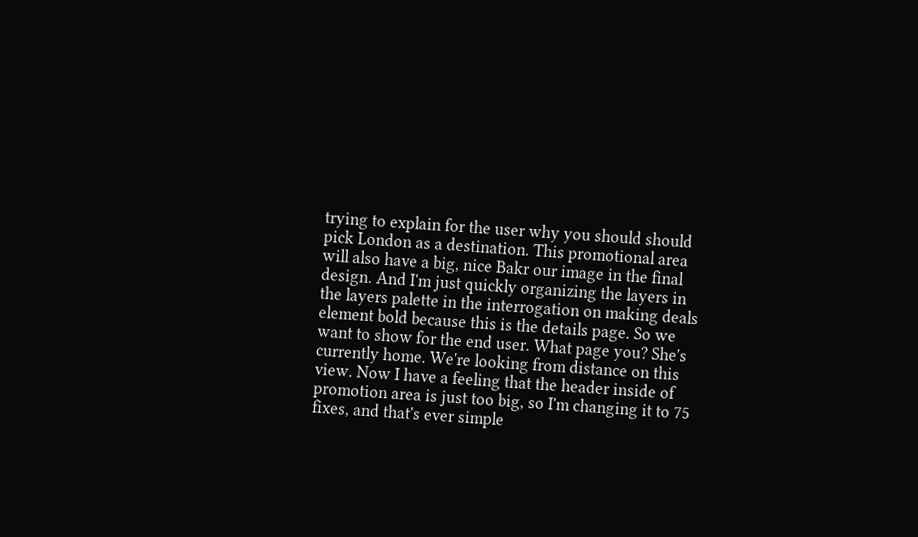trying to explain for the user why you should should pick London as a destination. This promotional area will also have a big, nice Bakr our image in the final design. And I'm just quickly organizing the layers in the layers palette in the interrogation on making deals element bold because this is the details page. So we want to show for the end user. What page you? She's currently home. We're looking from distance on this view. Now I have a feeling that the header inside of promotion area is just too big, so I'm changing it to 75 fixes, and that's ever simple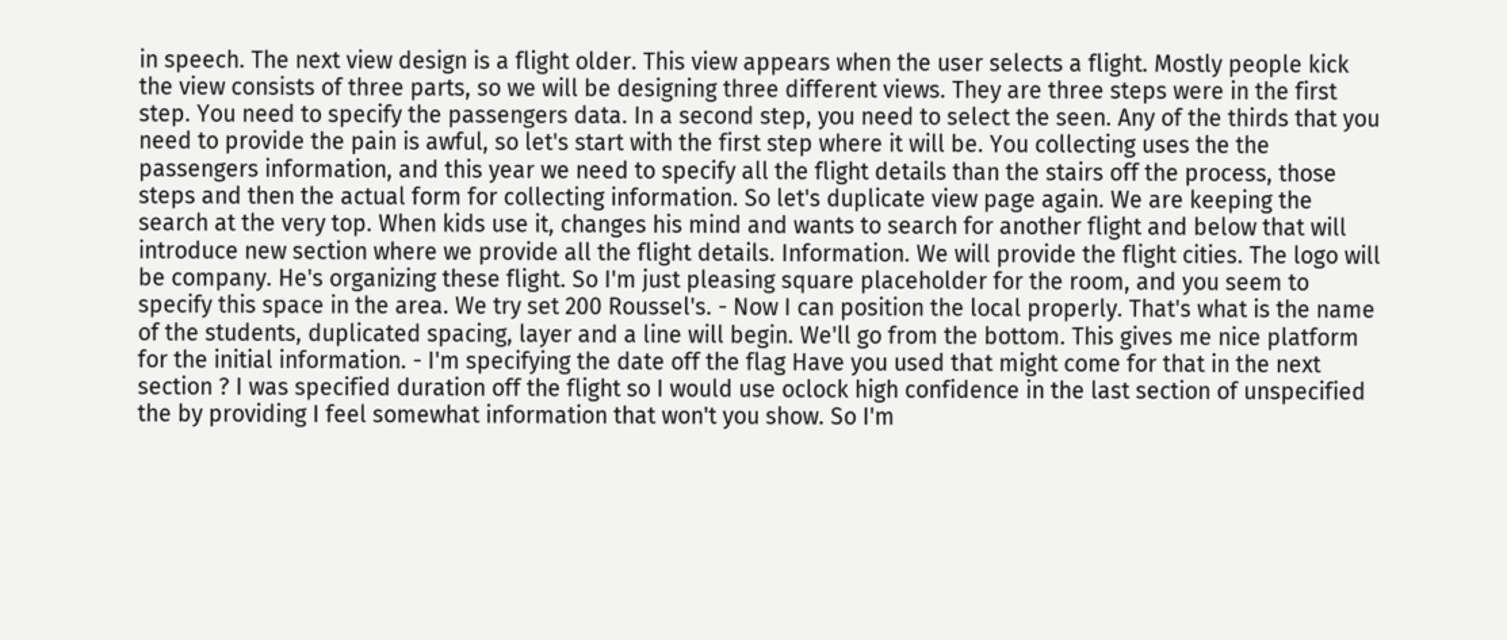in speech. The next view design is a flight older. This view appears when the user selects a flight. Mostly people kick the view consists of three parts, so we will be designing three different views. They are three steps were in the first step. You need to specify the passengers data. In a second step, you need to select the seen. Any of the thirds that you need to provide the pain is awful, so let's start with the first step where it will be. You collecting uses the the passengers information, and this year we need to specify all the flight details than the stairs off the process, those steps and then the actual form for collecting information. So let's duplicate view page again. We are keeping the search at the very top. When kids use it, changes his mind and wants to search for another flight and below that will introduce new section where we provide all the flight details. Information. We will provide the flight cities. The logo will be company. He's organizing these flight. So I'm just pleasing square placeholder for the room, and you seem to specify this space in the area. We try set 200 Roussel's. - Now I can position the local properly. That's what is the name of the students, duplicated spacing, layer and a line will begin. We'll go from the bottom. This gives me nice platform for the initial information. - I'm specifying the date off the flag Have you used that might come for that in the next section ? I was specified duration off the flight so I would use oclock high confidence in the last section of unspecified the by providing I feel somewhat information that won't you show. So I'm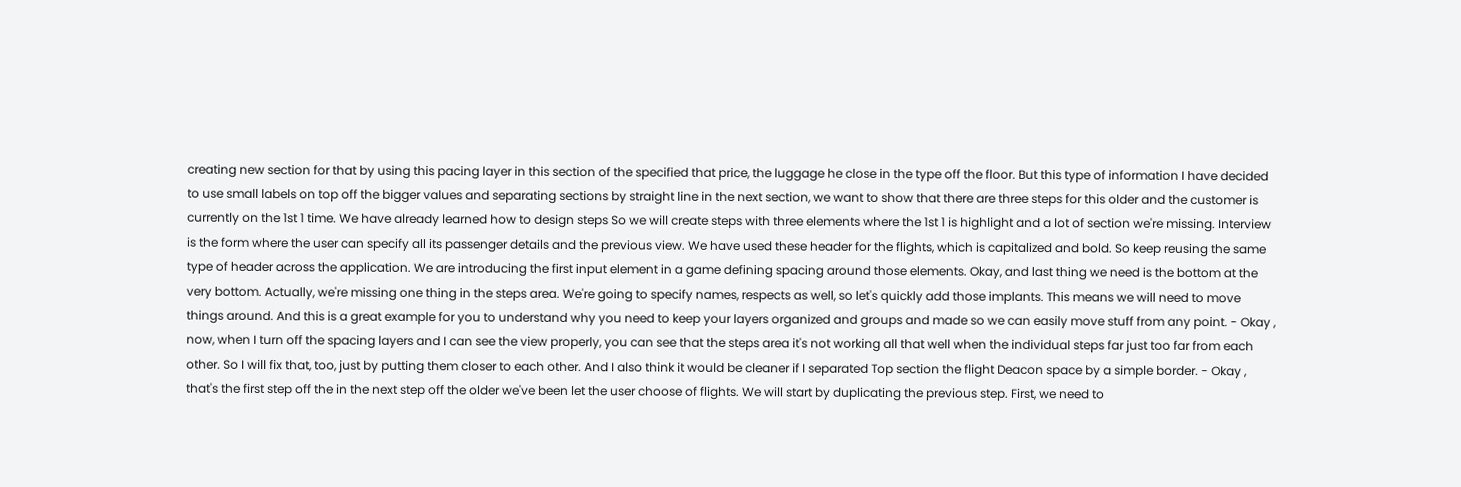creating new section for that by using this pacing layer in this section of the specified that price, the luggage he close in the type off the floor. But this type of information I have decided to use small labels on top off the bigger values and separating sections by straight line in the next section, we want to show that there are three steps for this older and the customer is currently on the 1st 1 time. We have already learned how to design steps So we will create steps with three elements where the 1st 1 is highlight and a lot of section we're missing. Interview is the form where the user can specify all its passenger details and the previous view. We have used these header for the flights, which is capitalized and bold. So keep reusing the same type of header across the application. We are introducing the first input element in a game defining spacing around those elements. Okay, and last thing we need is the bottom at the very bottom. Actually, we're missing one thing in the steps area. We're going to specify names, respects as well, so let's quickly add those implants. This means we will need to move things around. And this is a great example for you to understand why you need to keep your layers organized and groups and made so we can easily move stuff from any point. - Okay , now, when I turn off the spacing layers and I can see the view properly, you can see that the steps area it's not working all that well when the individual steps far just too far from each other. So I will fix that, too, just by putting them closer to each other. And I also think it would be cleaner if I separated Top section the flight Deacon space by a simple border. - Okay , that's the first step off the in the next step off the older we've been let the user choose of flights. We will start by duplicating the previous step. First, we need to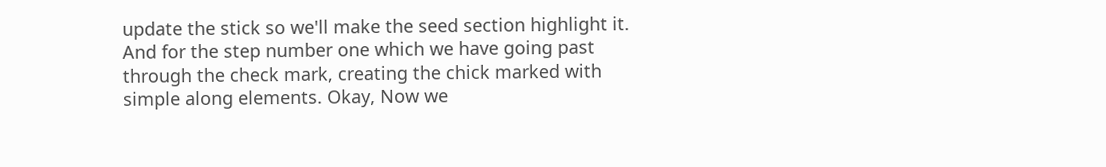update the stick so we'll make the seed section highlight it. And for the step number one which we have going past through the check mark, creating the chick marked with simple along elements. Okay, Now we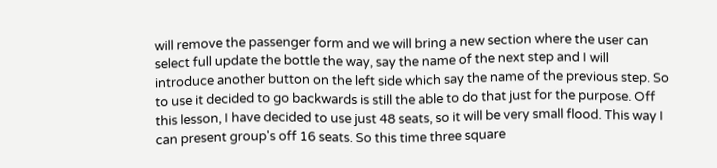will remove the passenger form and we will bring a new section where the user can select full update the bottle the way, say the name of the next step and I will introduce another button on the left side which say the name of the previous step. So to use it decided to go backwards is still the able to do that just for the purpose. Off this lesson, I have decided to use just 48 seats, so it will be very small flood. This way I can present group's off 16 seats. So this time three square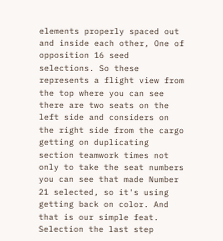elements properly spaced out and inside each other, One of opposition 16 seed selections. So these represents a flight view from the top where you can see there are two seats on the left side and considers on the right side from the cargo getting on duplicating section teamwork times not only to take the seat numbers you can see that made Number 21 selected, so it's using getting back on color. And that is our simple feat. Selection the last step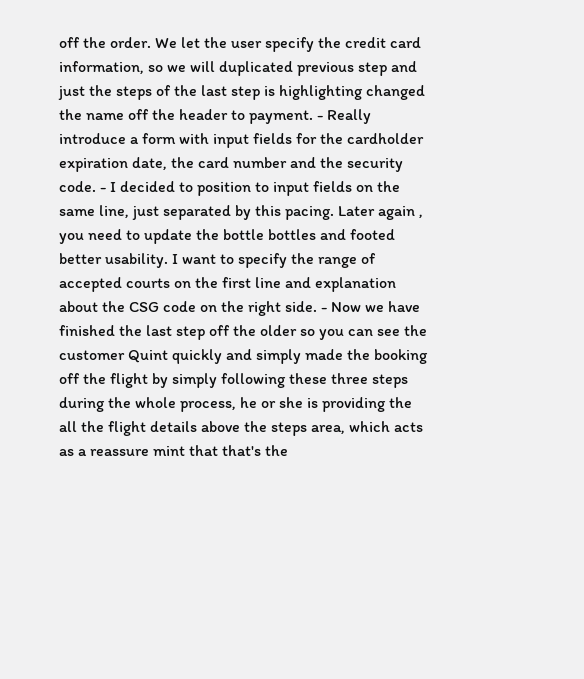off the order. We let the user specify the credit card information, so we will duplicated previous step and just the steps of the last step is highlighting changed the name off the header to payment. - Really introduce a form with input fields for the cardholder expiration date, the card number and the security code. - I decided to position to input fields on the same line, just separated by this pacing. Later again , you need to update the bottle bottles and footed better usability. I want to specify the range of accepted courts on the first line and explanation about the CSG code on the right side. - Now we have finished the last step off the older so you can see the customer Quint quickly and simply made the booking off the flight by simply following these three steps during the whole process, he or she is providing the all the flight details above the steps area, which acts as a reassure mint that that's the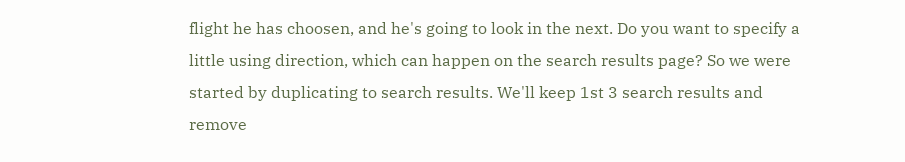flight he has choosen, and he's going to look in the next. Do you want to specify a little using direction, which can happen on the search results page? So we were started by duplicating to search results. We'll keep 1st 3 search results and remove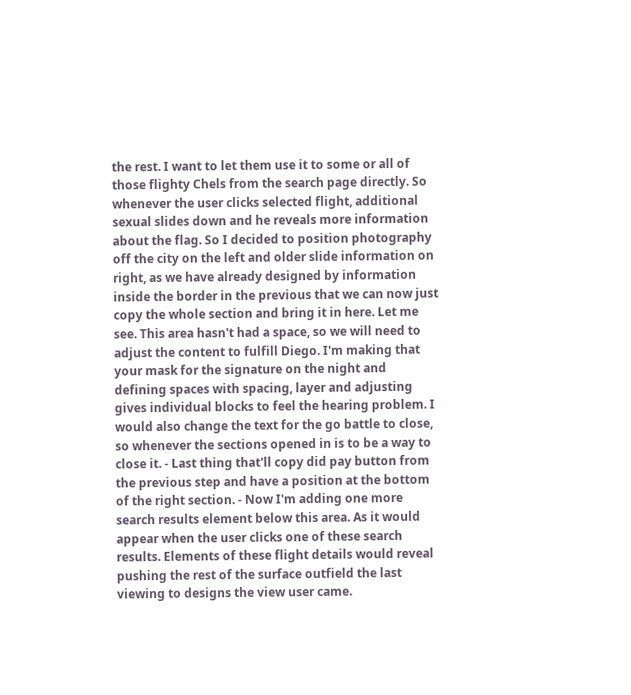the rest. I want to let them use it to some or all of those flighty Chels from the search page directly. So whenever the user clicks selected flight, additional sexual slides down and he reveals more information about the flag. So I decided to position photography off the city on the left and older slide information on right, as we have already designed by information inside the border in the previous that we can now just copy the whole section and bring it in here. Let me see. This area hasn't had a space, so we will need to adjust the content to fulfill Diego. I'm making that your mask for the signature on the night and defining spaces with spacing, layer and adjusting gives individual blocks to feel the hearing problem. I would also change the text for the go battle to close, so whenever the sections opened in is to be a way to close it. - Last thing that'll copy did pay button from the previous step and have a position at the bottom of the right section. - Now I'm adding one more search results element below this area. As it would appear when the user clicks one of these search results. Elements of these flight details would reveal pushing the rest of the surface outfield the last viewing to designs the view user came.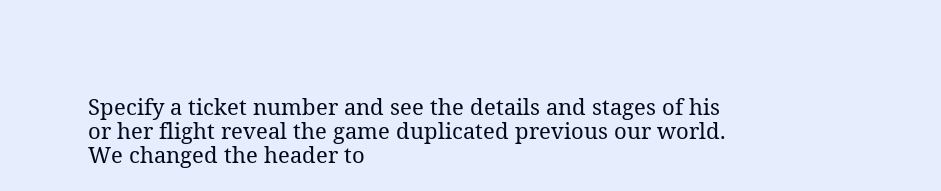Specify a ticket number and see the details and stages of his or her flight reveal the game duplicated previous our world. We changed the header to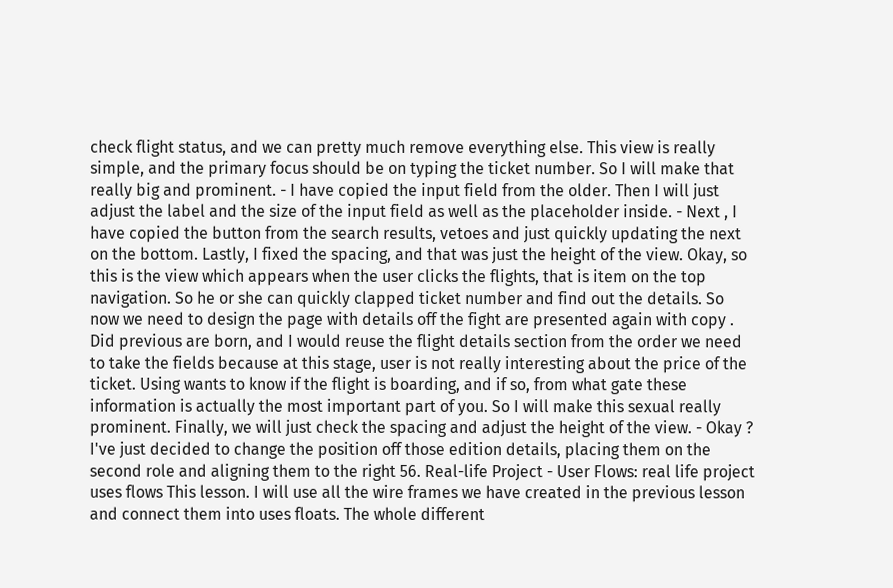check flight status, and we can pretty much remove everything else. This view is really simple, and the primary focus should be on typing the ticket number. So I will make that really big and prominent. - I have copied the input field from the older. Then I will just adjust the label and the size of the input field as well as the placeholder inside. - Next , I have copied the button from the search results, vetoes and just quickly updating the next on the bottom. Lastly, I fixed the spacing, and that was just the height of the view. Okay, so this is the view which appears when the user clicks the flights, that is item on the top navigation. So he or she can quickly clapped ticket number and find out the details. So now we need to design the page with details off the fight are presented again with copy . Did previous are born, and I would reuse the flight details section from the order we need to take the fields because at this stage, user is not really interesting about the price of the ticket. Using wants to know if the flight is boarding, and if so, from what gate these information is actually the most important part of you. So I will make this sexual really prominent. Finally, we will just check the spacing and adjust the height of the view. - Okay ? I've just decided to change the position off those edition details, placing them on the second role and aligning them to the right 56. Real-life Project - User Flows: real life project uses flows This lesson. I will use all the wire frames we have created in the previous lesson and connect them into uses floats. The whole different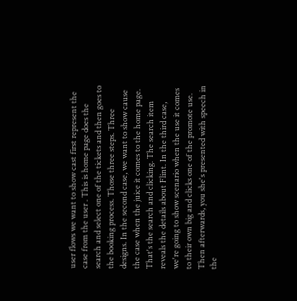user flows we want to show cast first represent the case from the user . This is home page does the search and select one of the tickets and then goes to the booking process. Those three steps. Three designs. In the second case, we want to show cause the case when the juice it comes to the home page. That's the search and clicking. The search item reveals the details about Flint. In the third case, we're going to show scenario when the use it comes to their own big and clicks one of the promote use. Then afterwards, you she's presented with speech in the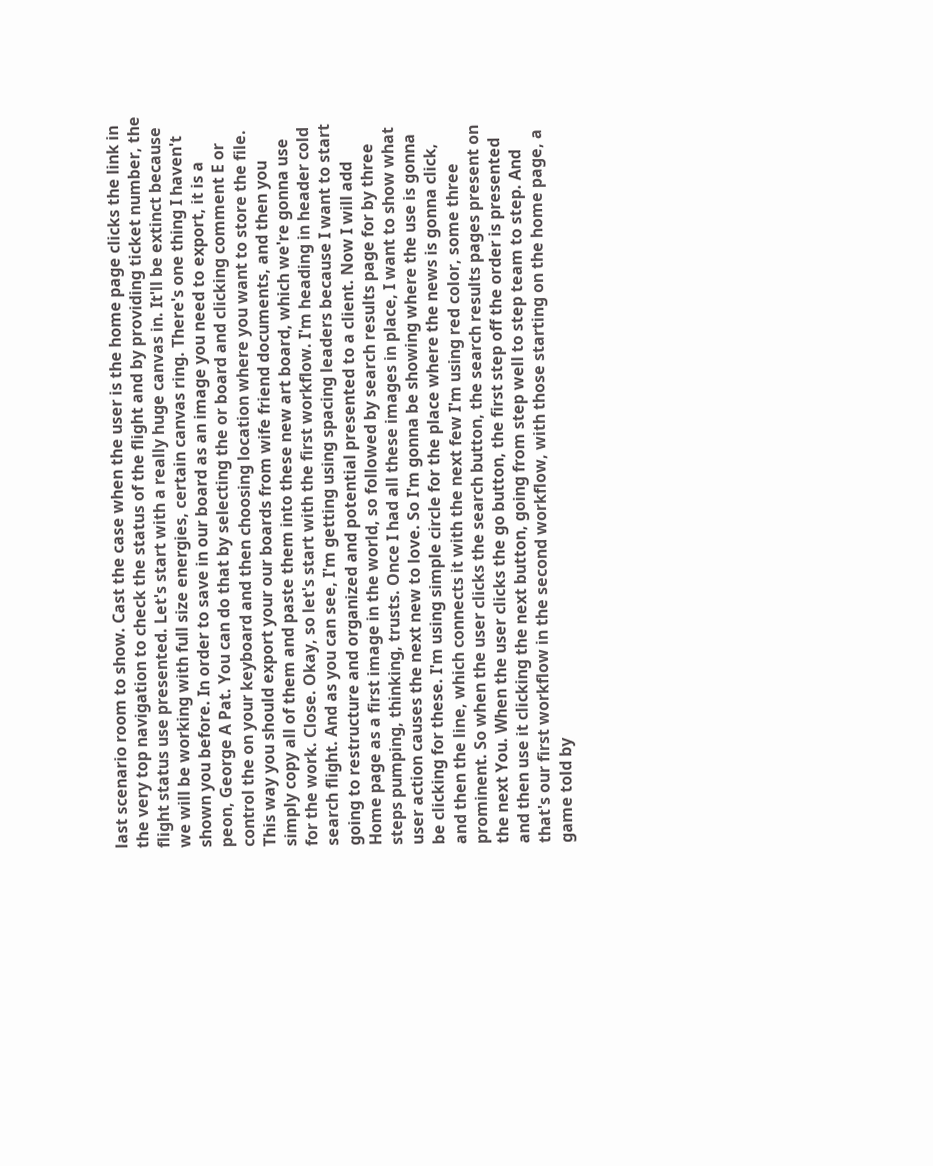last scenario room to show. Cast the case when the user is the home page clicks the link in the very top navigation to check the status of the flight and by providing ticket number, the flight status use presented. Let's start with a really huge canvas in. It'll be extinct because we will be working with full size energies, certain canvas ring. There's one thing I haven't shown you before. In order to save in our board as an image you need to export, it is a peon, George A Pat. You can do that by selecting the or board and clicking comment E or control the on your keyboard and then choosing location where you want to store the file. This way you should export your our boards from wife friend documents, and then you simply copy all of them and paste them into these new art board, which we're gonna use for the work. Close. Okay, so let's start with the first workflow. I'm heading in header cold search flight. And as you can see, I'm getting using spacing leaders because I want to start going to restructure and organized and potential presented to a client. Now I will add Home page as a first image in the world, so followed by search results page for by three steps pumping, thinking, trusts. Once I had all these images in place, I want to show what user action causes the next new to love. So I'm gonna be showing where the use is gonna be clicking for these. I'm using simple circle for the place where the news is gonna click, and then the line, which connects it with the next few I'm using red color, some three prominent. So when the user clicks the search button, the search results pages present on the next You. When the user clicks the go button, the first step off the order is presented and then use it clicking the next button, going from step well to step team to step. And that's our first workflow in the second workflow, with those starting on the home page, a game told by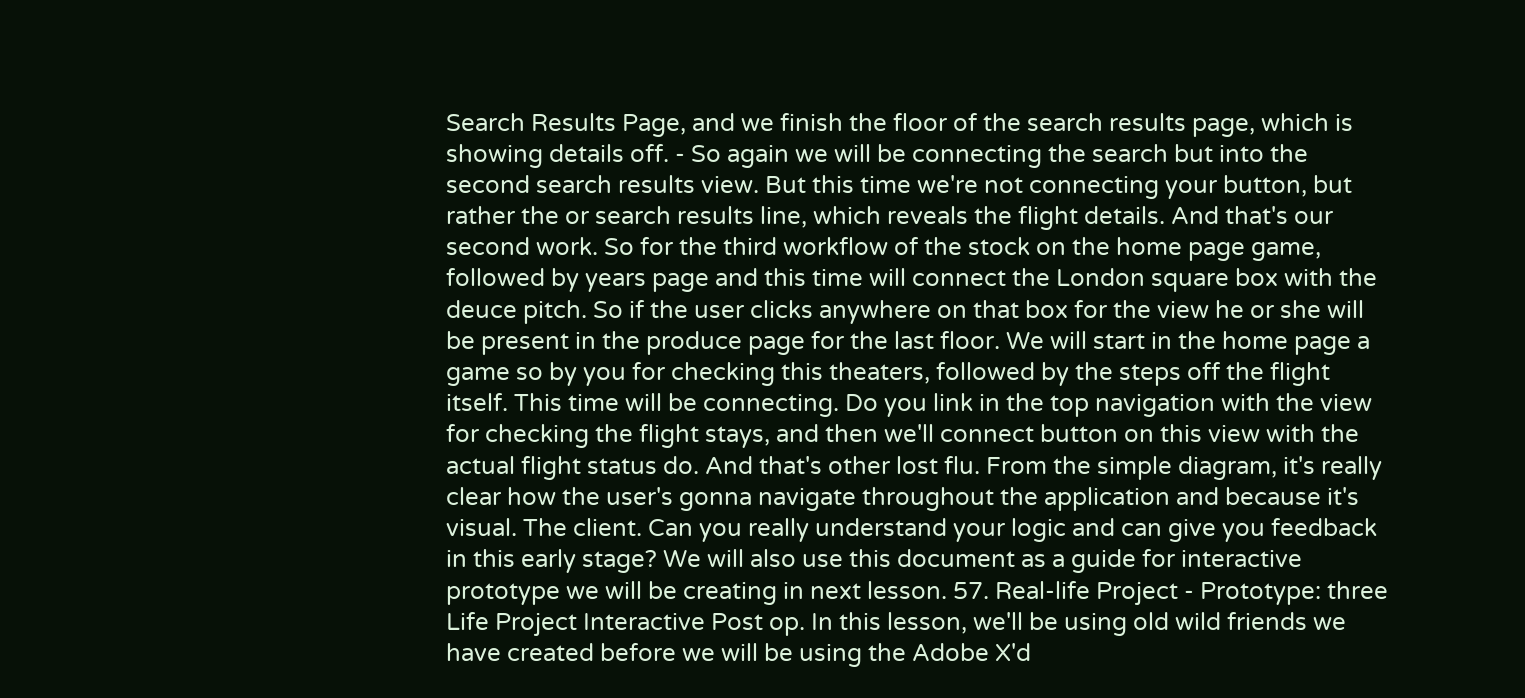Search Results Page, and we finish the floor of the search results page, which is showing details off. - So again we will be connecting the search but into the second search results view. But this time we're not connecting your button, but rather the or search results line, which reveals the flight details. And that's our second work. So for the third workflow of the stock on the home page game, followed by years page and this time will connect the London square box with the deuce pitch. So if the user clicks anywhere on that box for the view he or she will be present in the produce page for the last floor. We will start in the home page a game so by you for checking this theaters, followed by the steps off the flight itself. This time will be connecting. Do you link in the top navigation with the view for checking the flight stays, and then we'll connect button on this view with the actual flight status do. And that's other lost flu. From the simple diagram, it's really clear how the user's gonna navigate throughout the application and because it's visual. The client. Can you really understand your logic and can give you feedback in this early stage? We will also use this document as a guide for interactive prototype we will be creating in next lesson. 57. Real-life Project - Prototype: three Life Project Interactive Post op. In this lesson, we'll be using old wild friends we have created before we will be using the Adobe X'd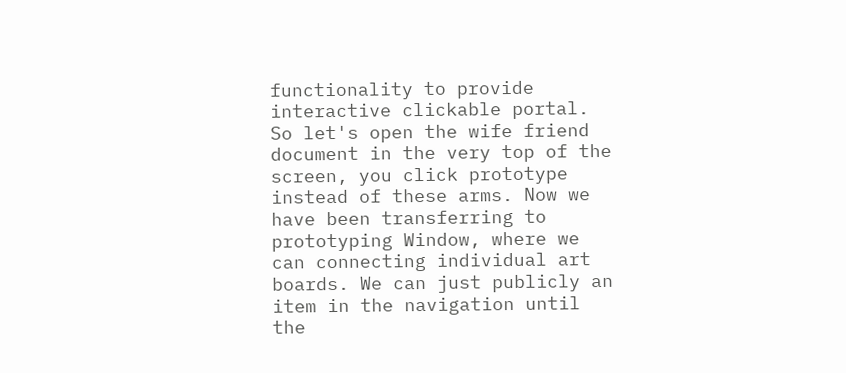functionality to provide interactive clickable portal. So let's open the wife friend document in the very top of the screen, you click prototype instead of these arms. Now we have been transferring to prototyping Window, where we can connecting individual art boards. We can just publicly an item in the navigation until the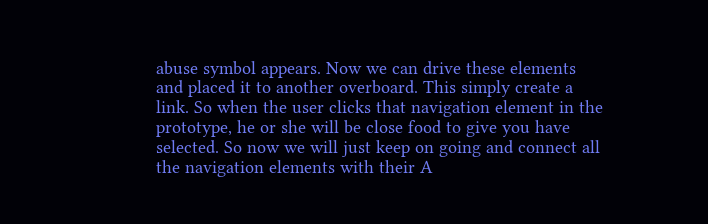abuse symbol appears. Now we can drive these elements and placed it to another overboard. This simply create a link. So when the user clicks that navigation element in the prototype, he or she will be close food to give you have selected. So now we will just keep on going and connect all the navigation elements with their A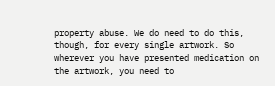property abuse. We do need to do this, though, for every single artwork. So wherever you have presented medication on the artwork, you need to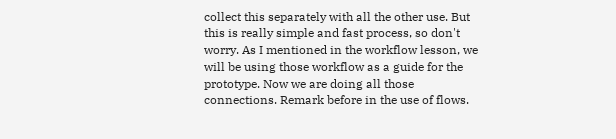collect this separately with all the other use. But this is really simple and fast process, so don't worry. As I mentioned in the workflow lesson, we will be using those workflow as a guide for the prototype. Now we are doing all those connections. Remark before in the use of flows.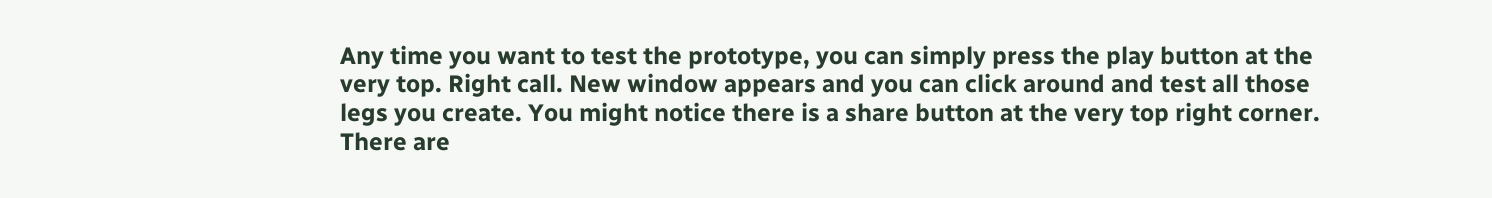Any time you want to test the prototype, you can simply press the play button at the very top. Right call. New window appears and you can click around and test all those legs you create. You might notice there is a share button at the very top right corner. There are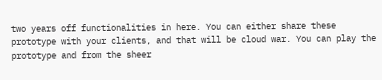two years off functionalities in here. You can either share these prototype with your clients, and that will be cloud war. You can play the prototype and from the sheer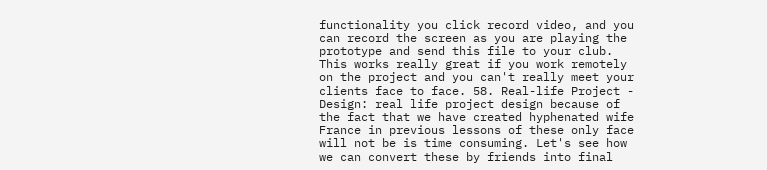functionality you click record video, and you can record the screen as you are playing the prototype and send this file to your club. This works really great if you work remotely on the project and you can't really meet your clients face to face. 58. Real-life Project - Design: real life project design because of the fact that we have created hyphenated wife France in previous lessons of these only face will not be is time consuming. Let's see how we can convert these by friends into final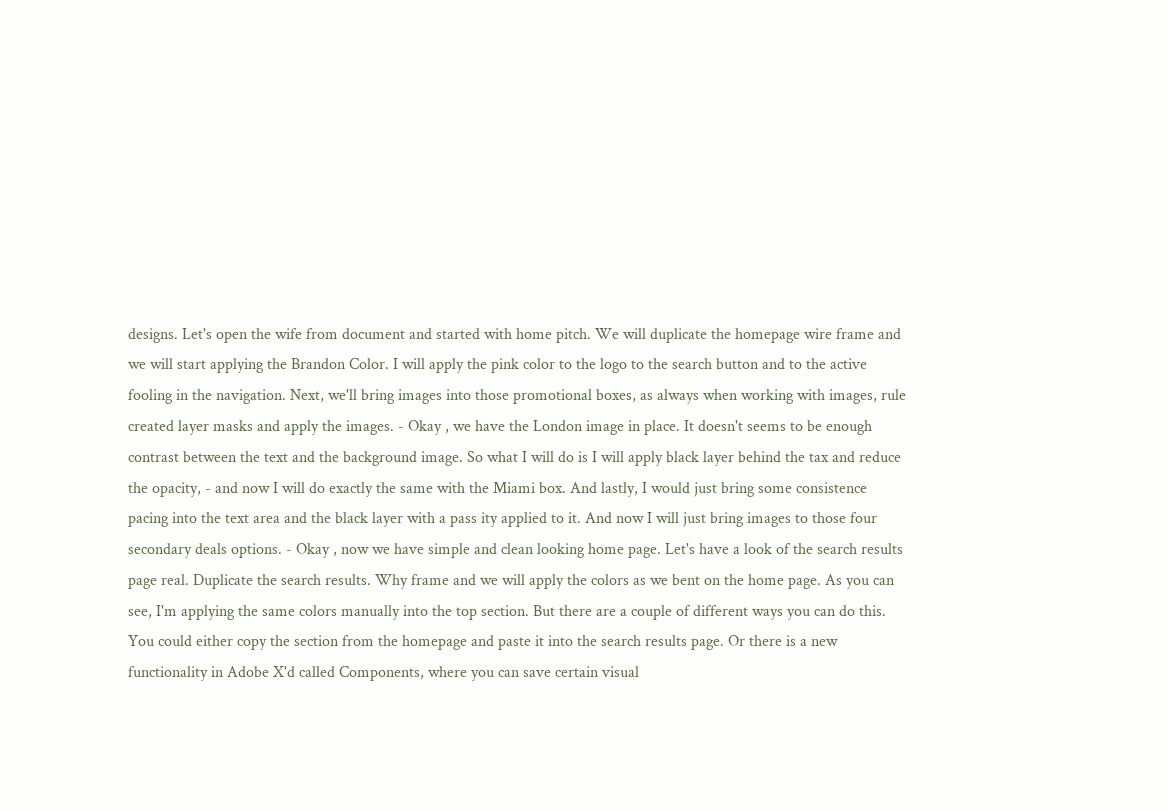designs. Let's open the wife from document and started with home pitch. We will duplicate the homepage wire frame and we will start applying the Brandon Color. I will apply the pink color to the logo to the search button and to the active fooling in the navigation. Next, we'll bring images into those promotional boxes, as always when working with images, rule created layer masks and apply the images. - Okay , we have the London image in place. It doesn't seems to be enough contrast between the text and the background image. So what I will do is I will apply black layer behind the tax and reduce the opacity, - and now I will do exactly the same with the Miami box. And lastly, I would just bring some consistence pacing into the text area and the black layer with a pass ity applied to it. And now I will just bring images to those four secondary deals options. - Okay , now we have simple and clean looking home page. Let's have a look of the search results page real. Duplicate the search results. Why frame and we will apply the colors as we bent on the home page. As you can see, I'm applying the same colors manually into the top section. But there are a couple of different ways you can do this. You could either copy the section from the homepage and paste it into the search results page. Or there is a new functionality in Adobe X'd called Components, where you can save certain visual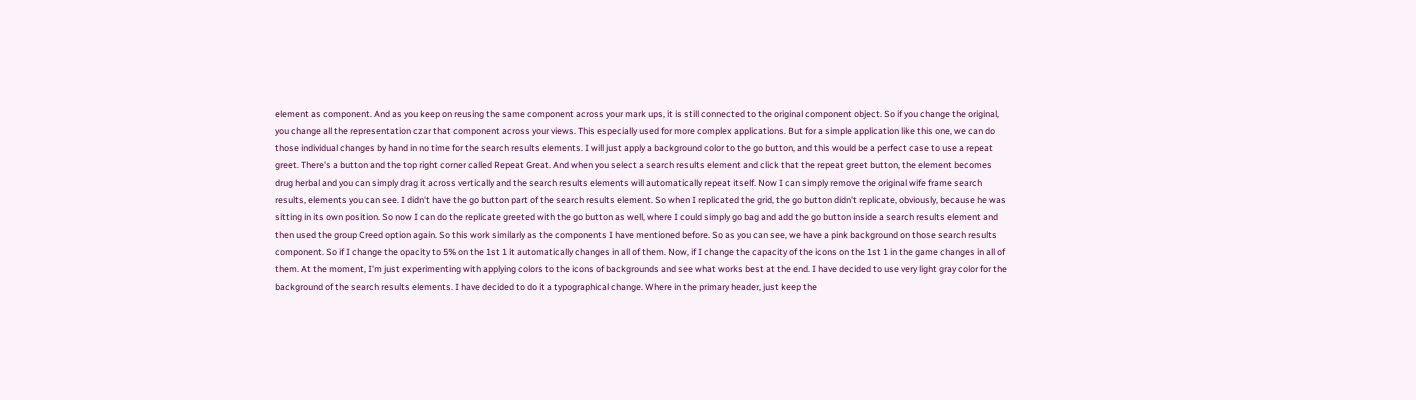element as component. And as you keep on reusing the same component across your mark ups, it is still connected to the original component object. So if you change the original, you change all the representation czar that component across your views. This especially used for more complex applications. But for a simple application like this one, we can do those individual changes by hand in no time for the search results elements. I will just apply a background color to the go button, and this would be a perfect case to use a repeat greet. There's a button and the top right corner called Repeat Great. And when you select a search results element and click that the repeat greet button, the element becomes drug herbal and you can simply drag it across vertically and the search results elements will automatically repeat itself. Now I can simply remove the original wife frame search results, elements you can see. I didn't have the go button part of the search results element. So when I replicated the grid, the go button didn't replicate, obviously, because he was sitting in its own position. So now I can do the replicate greeted with the go button as well, where I could simply go bag and add the go button inside a search results element and then used the group Creed option again. So this work similarly as the components I have mentioned before. So as you can see, we have a pink background on those search results component. So if I change the opacity to 5% on the 1st 1 it automatically changes in all of them. Now, if I change the capacity of the icons on the 1st 1 in the game changes in all of them. At the moment, I'm just experimenting with applying colors to the icons of backgrounds and see what works best at the end. I have decided to use very light gray color for the background of the search results elements. I have decided to do it a typographical change. Where in the primary header, just keep the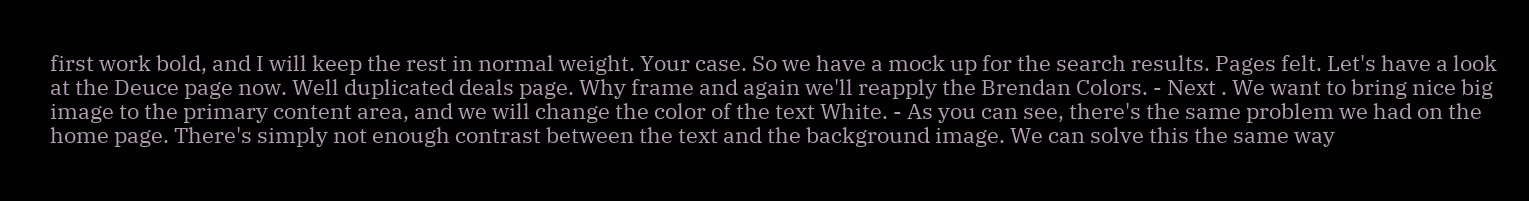first work bold, and I will keep the rest in normal weight. Your case. So we have a mock up for the search results. Pages felt. Let's have a look at the Deuce page now. Well duplicated deals page. Why frame and again we'll reapply the Brendan Colors. - Next . We want to bring nice big image to the primary content area, and we will change the color of the text White. - As you can see, there's the same problem we had on the home page. There's simply not enough contrast between the text and the background image. We can solve this the same way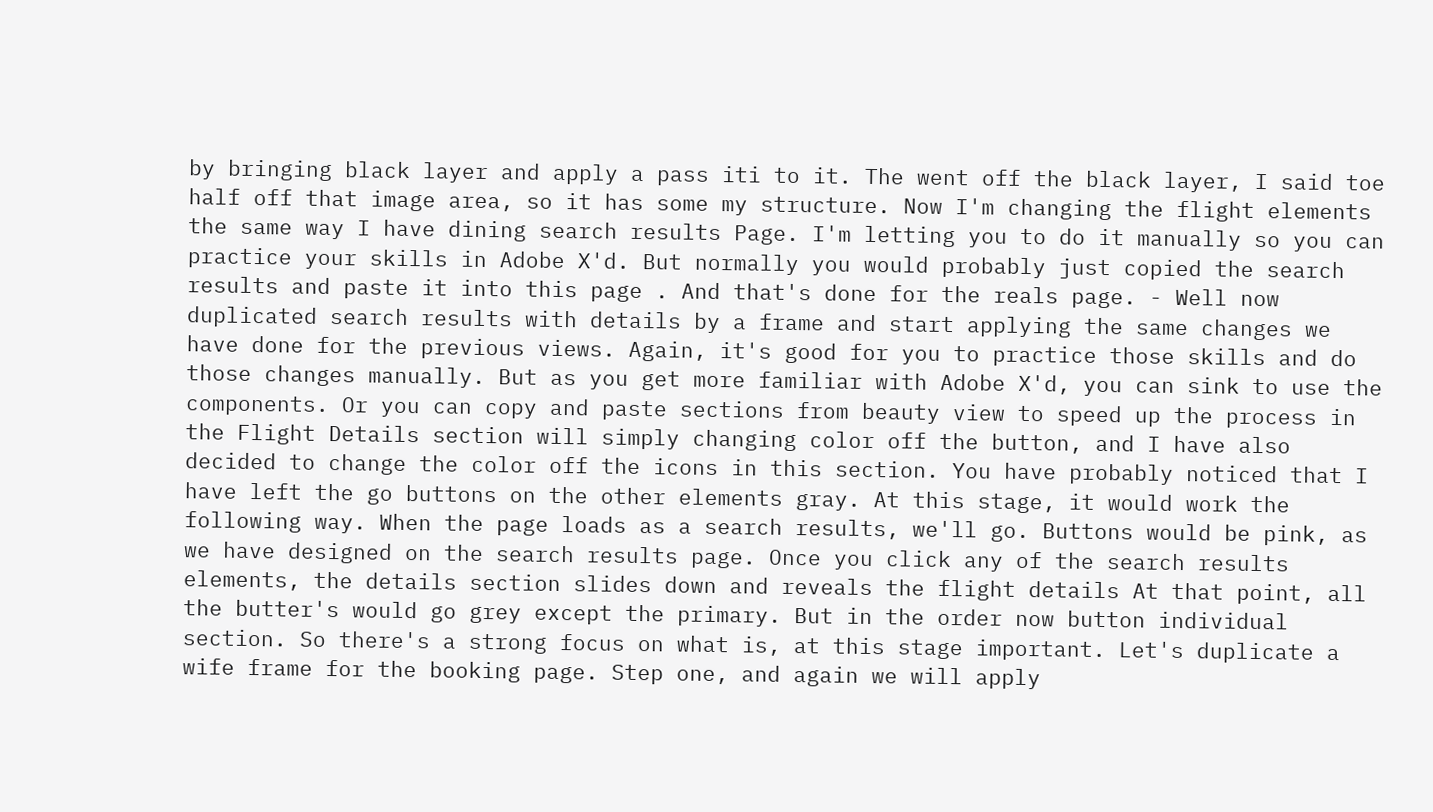by bringing black layer and apply a pass iti to it. The went off the black layer, I said toe half off that image area, so it has some my structure. Now I'm changing the flight elements the same way I have dining search results Page. I'm letting you to do it manually so you can practice your skills in Adobe X'd. But normally you would probably just copied the search results and paste it into this page . And that's done for the reals page. - Well now duplicated search results with details by a frame and start applying the same changes we have done for the previous views. Again, it's good for you to practice those skills and do those changes manually. But as you get more familiar with Adobe X'd, you can sink to use the components. Or you can copy and paste sections from beauty view to speed up the process in the Flight Details section will simply changing color off the button, and I have also decided to change the color off the icons in this section. You have probably noticed that I have left the go buttons on the other elements gray. At this stage, it would work the following way. When the page loads as a search results, we'll go. Buttons would be pink, as we have designed on the search results page. Once you click any of the search results elements, the details section slides down and reveals the flight details At that point, all the butter's would go grey except the primary. But in the order now button individual section. So there's a strong focus on what is, at this stage important. Let's duplicate a wife frame for the booking page. Step one, and again we will apply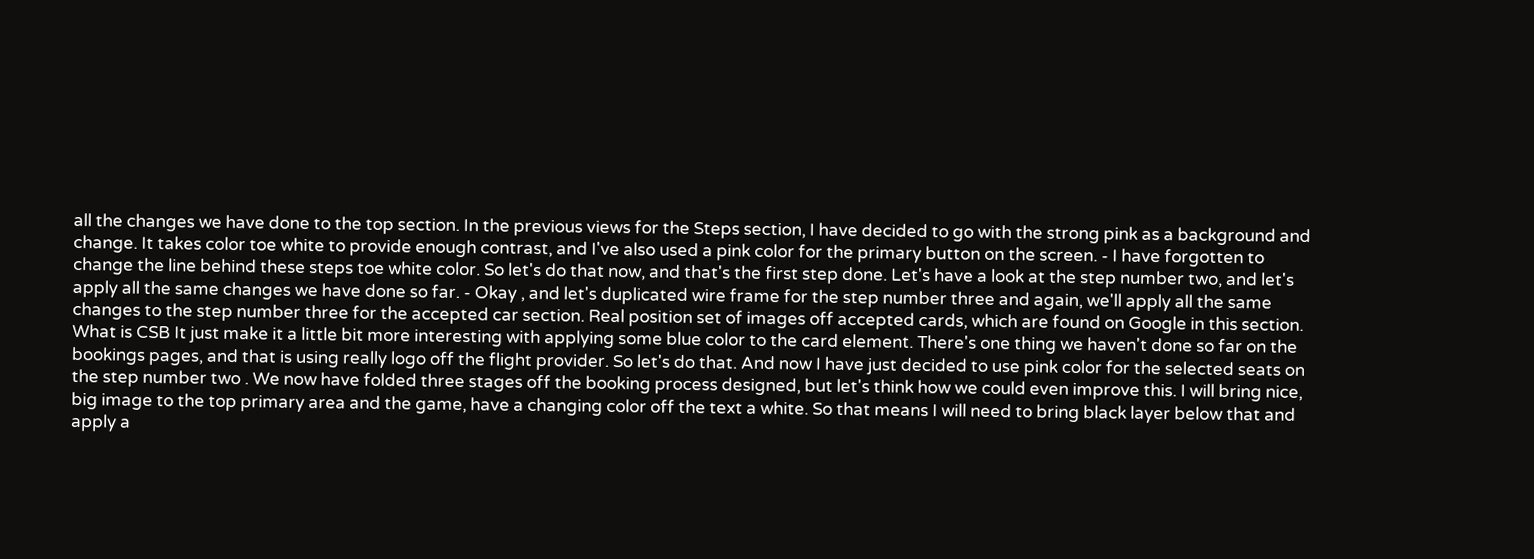all the changes we have done to the top section. In the previous views for the Steps section, I have decided to go with the strong pink as a background and change. It takes color toe white to provide enough contrast, and I've also used a pink color for the primary button on the screen. - I have forgotten to change the line behind these steps toe white color. So let's do that now, and that's the first step done. Let's have a look at the step number two, and let's apply all the same changes we have done so far. - Okay , and let's duplicated wire frame for the step number three and again, we'll apply all the same changes to the step number three for the accepted car section. Real position set of images off accepted cards, which are found on Google in this section. What is CSB It just make it a little bit more interesting with applying some blue color to the card element. There's one thing we haven't done so far on the bookings pages, and that is using really logo off the flight provider. So let's do that. And now I have just decided to use pink color for the selected seats on the step number two . We now have folded three stages off the booking process designed, but let's think how we could even improve this. I will bring nice, big image to the top primary area and the game, have a changing color off the text a white. So that means I will need to bring black layer below that and apply a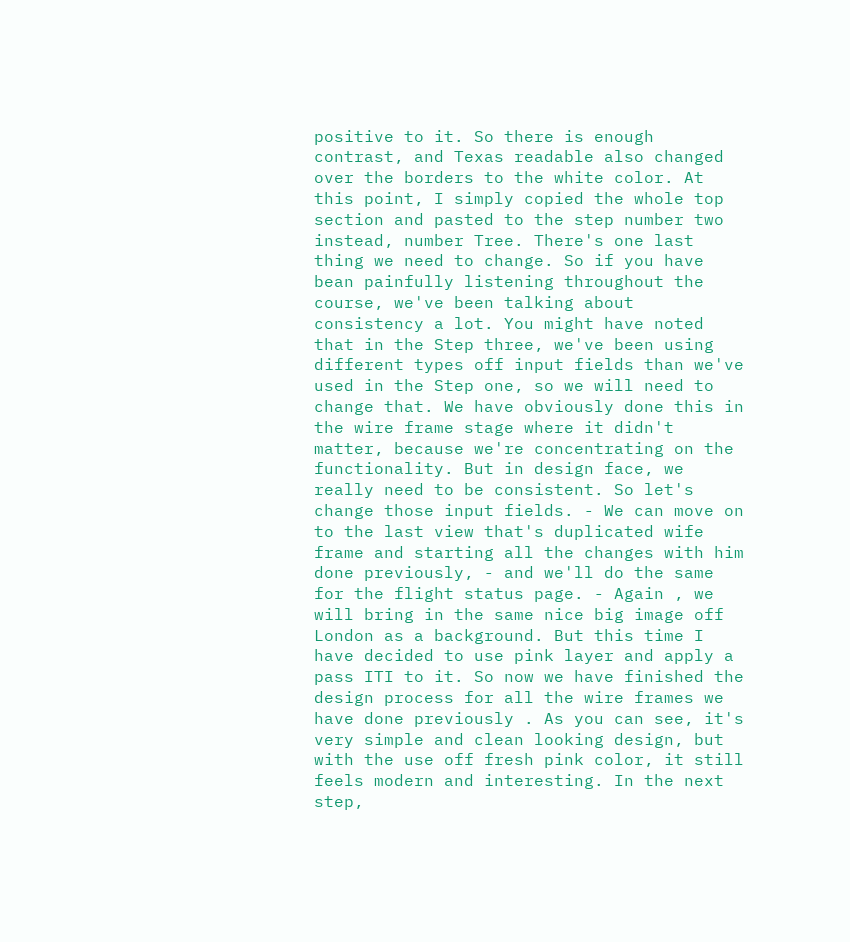positive to it. So there is enough contrast, and Texas readable also changed over the borders to the white color. At this point, I simply copied the whole top section and pasted to the step number two instead, number Tree. There's one last thing we need to change. So if you have bean painfully listening throughout the course, we've been talking about consistency a lot. You might have noted that in the Step three, we've been using different types off input fields than we've used in the Step one, so we will need to change that. We have obviously done this in the wire frame stage where it didn't matter, because we're concentrating on the functionality. But in design face, we really need to be consistent. So let's change those input fields. - We can move on to the last view that's duplicated wife frame and starting all the changes with him done previously, - and we'll do the same for the flight status page. - Again , we will bring in the same nice big image off London as a background. But this time I have decided to use pink layer and apply a pass ITI to it. So now we have finished the design process for all the wire frames we have done previously . As you can see, it's very simple and clean looking design, but with the use off fresh pink color, it still feels modern and interesting. In the next step,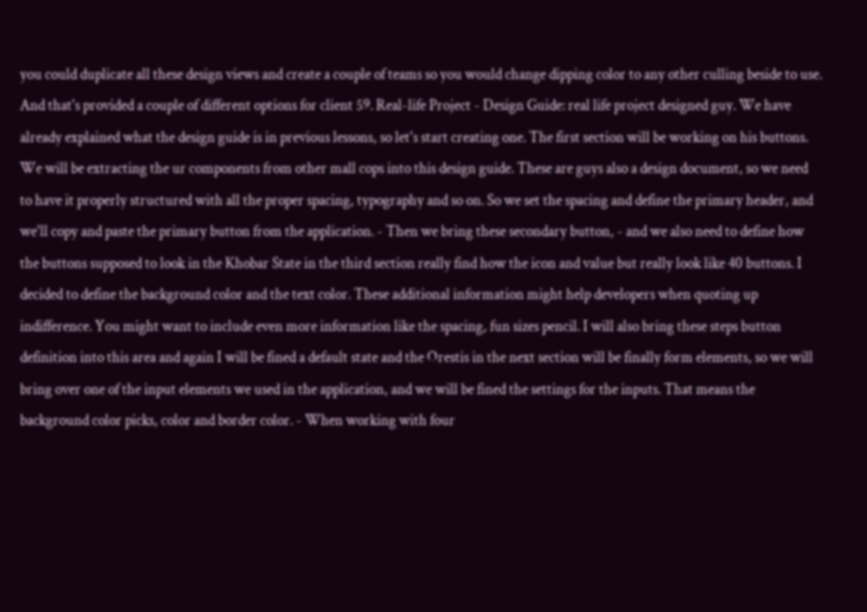you could duplicate all these design views and create a couple of teams so you would change dipping color to any other culling beside to use. And that's provided a couple of different options for client 59. Real-life Project - Design Guide: real life project designed guy. We have already explained what the design guide is in previous lessons, so let's start creating one. The first section will be working on his buttons. We will be extracting the ur components from other mall cops into this design guide. These are guys also a design document, so we need to have it properly structured with all the proper spacing, typography and so on. So we set the spacing and define the primary header, and we'll copy and paste the primary button from the application. - Then we bring these secondary button, - and we also need to define how the buttons supposed to look in the Khobar State in the third section really find how the icon and value but really look like 40 buttons. I decided to define the background color and the text color. These additional information might help developers when quoting up indifference. You might want to include even more information like the spacing, fun sizes pencil. I will also bring these steps button definition into this area and again I will be fined a default state and the Orestis in the next section will be finally form elements, so we will bring over one of the input elements we used in the application, and we will be fined the settings for the inputs. That means the background color picks, color and border color. - When working with four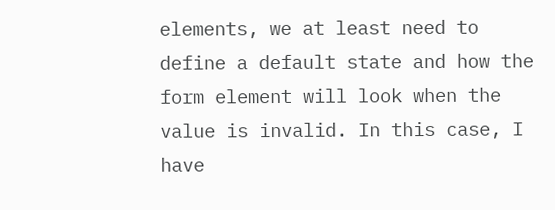elements, we at least need to define a default state and how the form element will look when the value is invalid. In this case, I have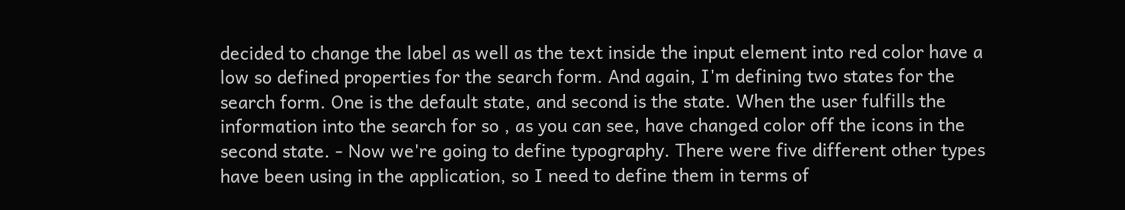decided to change the label as well as the text inside the input element into red color have a low so defined properties for the search form. And again, I'm defining two states for the search form. One is the default state, and second is the state. When the user fulfills the information into the search for so , as you can see, have changed color off the icons in the second state. - Now we're going to define typography. There were five different other types have been using in the application, so I need to define them in terms of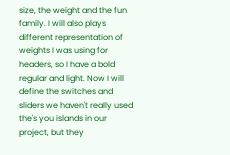size, the weight and the fun family. I will also plays different representation of weights I was using for headers, so I have a bold regular and light. Now I will define the switches and sliders we haven't really used the's you islands in our project, but they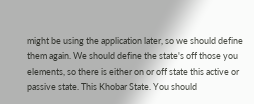might be using the application later, so we should define them again. We should define the state's off those you elements, so there is either on or off state this active or passive state. This Khobar State. You should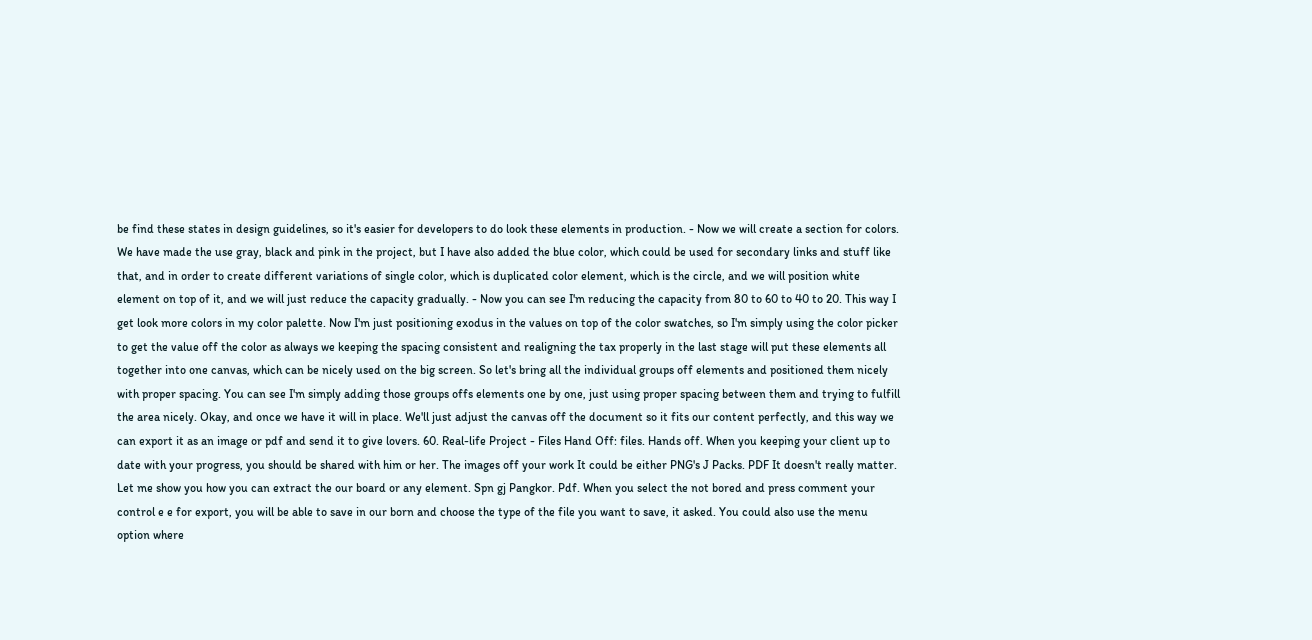be find these states in design guidelines, so it's easier for developers to do look these elements in production. - Now we will create a section for colors. We have made the use gray, black and pink in the project, but I have also added the blue color, which could be used for secondary links and stuff like that, and in order to create different variations of single color, which is duplicated color element, which is the circle, and we will position white element on top of it, and we will just reduce the capacity gradually. - Now you can see I'm reducing the capacity from 80 to 60 to 40 to 20. This way I get look more colors in my color palette. Now I'm just positioning exodus in the values on top of the color swatches, so I'm simply using the color picker to get the value off the color as always we keeping the spacing consistent and realigning the tax properly in the last stage will put these elements all together into one canvas, which can be nicely used on the big screen. So let's bring all the individual groups off elements and positioned them nicely with proper spacing. You can see I'm simply adding those groups offs elements one by one, just using proper spacing between them and trying to fulfill the area nicely. Okay, and once we have it will in place. We'll just adjust the canvas off the document so it fits our content perfectly, and this way we can export it as an image or pdf and send it to give lovers. 60. Real-life Project - Files Hand Off: files. Hands off. When you keeping your client up to date with your progress, you should be shared with him or her. The images off your work It could be either PNG's J Packs. PDF It doesn't really matter. Let me show you how you can extract the our board or any element. Spn gj Pangkor. Pdf. When you select the not bored and press comment your control e e for export, you will be able to save in our born and choose the type of the file you want to save, it asked. You could also use the menu option where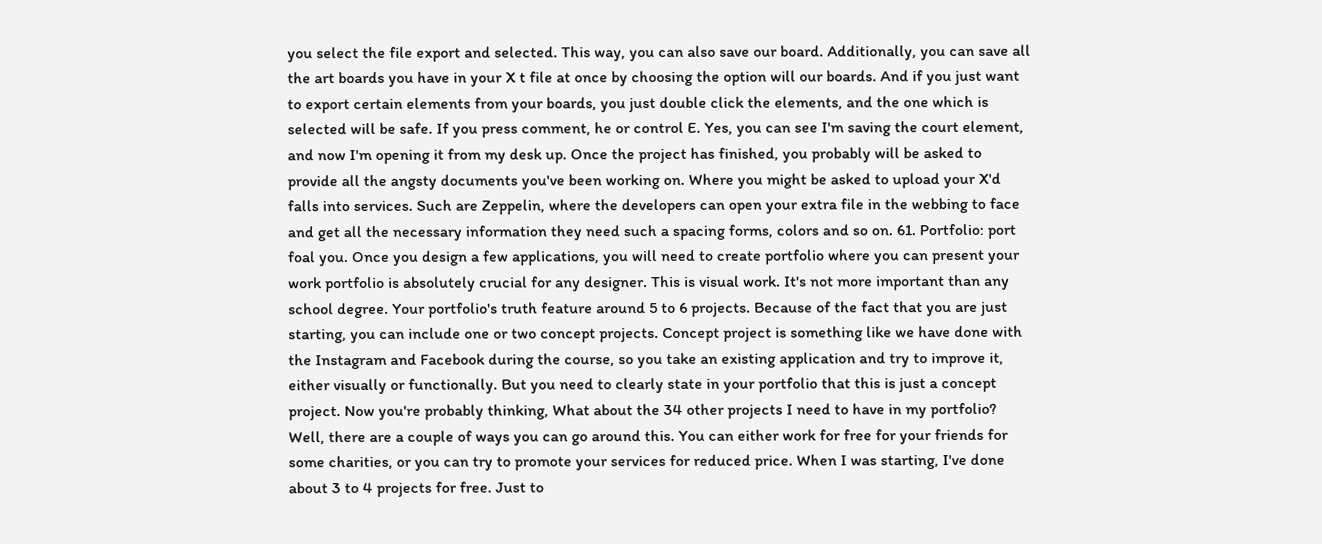you select the file export and selected. This way, you can also save our board. Additionally, you can save all the art boards you have in your X t file at once by choosing the option will our boards. And if you just want to export certain elements from your boards, you just double click the elements, and the one which is selected will be safe. If you press comment, he or control E. Yes, you can see I'm saving the court element, and now I'm opening it from my desk up. Once the project has finished, you probably will be asked to provide all the angsty documents you've been working on. Where you might be asked to upload your X'd falls into services. Such are Zeppelin, where the developers can open your extra file in the webbing to face and get all the necessary information they need such a spacing forms, colors and so on. 61. Portfolio: port foal you. Once you design a few applications, you will need to create portfolio where you can present your work portfolio is absolutely crucial for any designer. This is visual work. It's not more important than any school degree. Your portfolio's truth feature around 5 to 6 projects. Because of the fact that you are just starting, you can include one or two concept projects. Concept project is something like we have done with the Instagram and Facebook during the course, so you take an existing application and try to improve it, either visually or functionally. But you need to clearly state in your portfolio that this is just a concept project. Now you're probably thinking, What about the 34 other projects I need to have in my portfolio? Well, there are a couple of ways you can go around this. You can either work for free for your friends for some charities, or you can try to promote your services for reduced price. When I was starting, I've done about 3 to 4 projects for free. Just to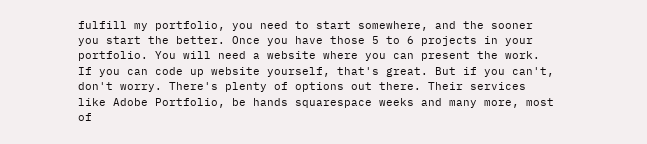fulfill my portfolio, you need to start somewhere, and the sooner you start the better. Once you have those 5 to 6 projects in your portfolio. You will need a website where you can present the work. If you can code up website yourself, that's great. But if you can't, don't worry. There's plenty of options out there. Their services like Adobe Portfolio, be hands squarespace weeks and many more, most of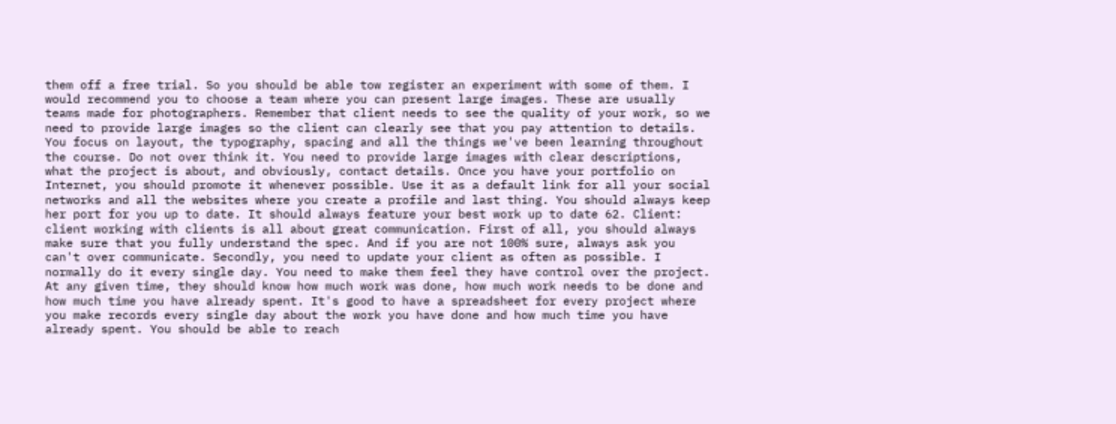them off a free trial. So you should be able tow register an experiment with some of them. I would recommend you to choose a team where you can present large images. These are usually teams made for photographers. Remember that client needs to see the quality of your work, so we need to provide large images so the client can clearly see that you pay attention to details. You focus on layout, the typography, spacing and all the things we've been learning throughout the course. Do not over think it. You need to provide large images with clear descriptions, what the project is about, and obviously, contact details. Once you have your portfolio on Internet, you should promote it whenever possible. Use it as a default link for all your social networks and all the websites where you create a profile and last thing. You should always keep her port for you up to date. It should always feature your best work up to date 62. Client: client working with clients is all about great communication. First of all, you should always make sure that you fully understand the spec. And if you are not 100% sure, always ask you can't over communicate. Secondly, you need to update your client as often as possible. I normally do it every single day. You need to make them feel they have control over the project. At any given time, they should know how much work was done, how much work needs to be done and how much time you have already spent. It's good to have a spreadsheet for every project where you make records every single day about the work you have done and how much time you have already spent. You should be able to reach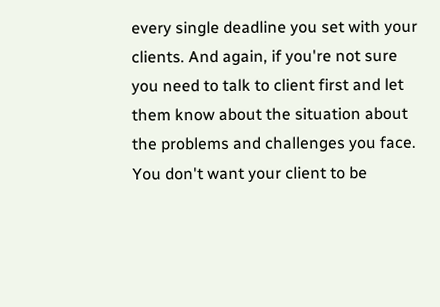every single deadline you set with your clients. And again, if you're not sure you need to talk to client first and let them know about the situation about the problems and challenges you face. You don't want your client to be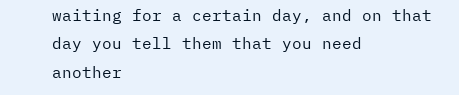waiting for a certain day, and on that day you tell them that you need another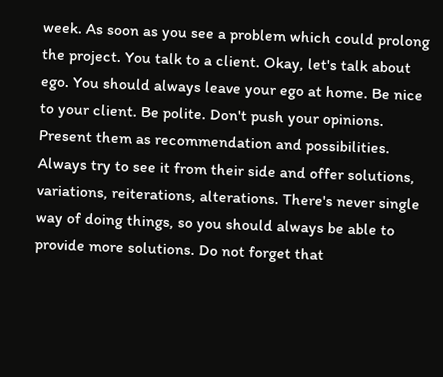week. As soon as you see a problem which could prolong the project. You talk to a client. Okay, let's talk about ego. You should always leave your ego at home. Be nice to your client. Be polite. Don't push your opinions. Present them as recommendation and possibilities. Always try to see it from their side and offer solutions, variations, reiterations, alterations. There's never single way of doing things, so you should always be able to provide more solutions. Do not forget that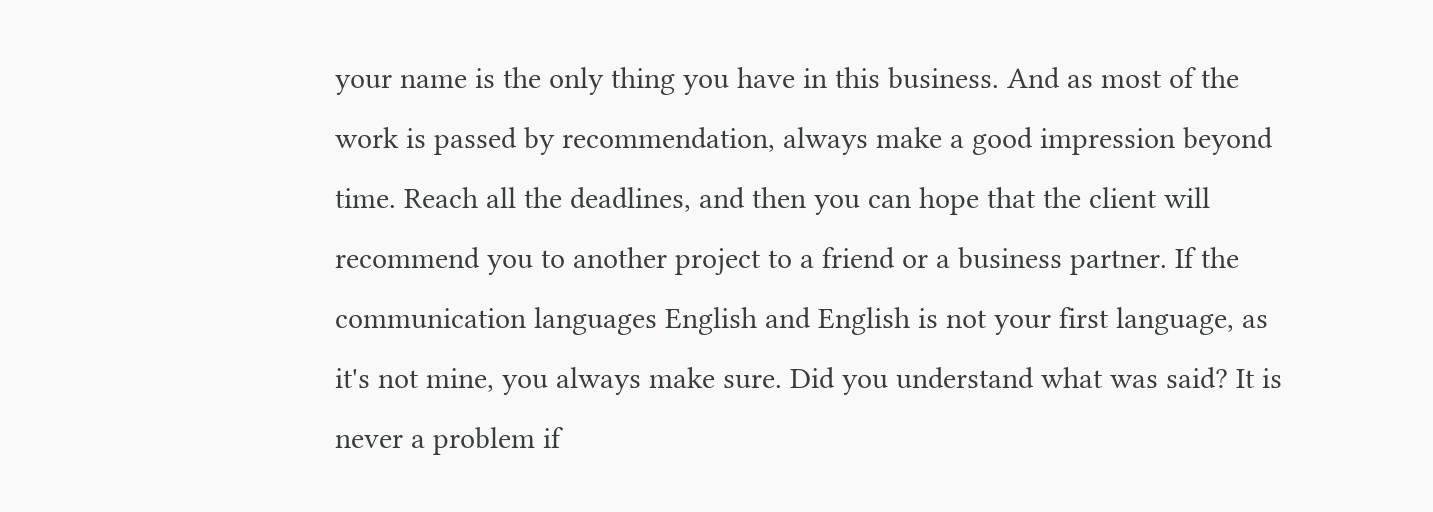your name is the only thing you have in this business. And as most of the work is passed by recommendation, always make a good impression beyond time. Reach all the deadlines, and then you can hope that the client will recommend you to another project to a friend or a business partner. If the communication languages English and English is not your first language, as it's not mine, you always make sure. Did you understand what was said? It is never a problem if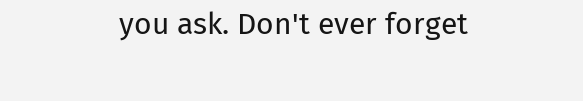you ask. Don't ever forget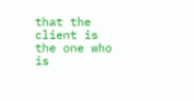that the client is the one who is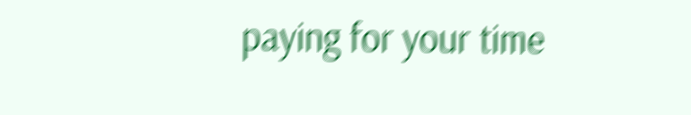paying for your time